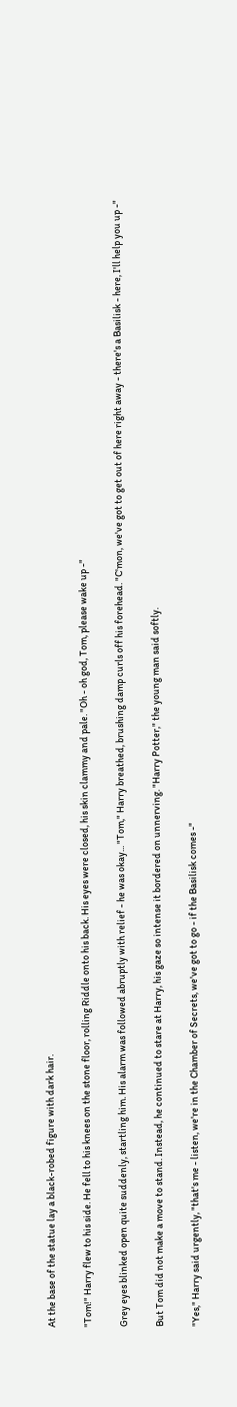At the base of the statue lay a black-robed figure with dark hair.

"Tom!" Harry flew to his side. He fell to his knees on the stone floor, rolling Riddle onto his back. His eyes were closed, his skin clammy and pale. "Oh - oh god, Tom, please wake up -"

Grey eyes blinked open quite suddenly, startling him. His alarm was followed abruptly with relief - he was okay... "Tom," Harry breathed, brushing damp curls off his forehead. "C'mon, we've got to get out of here right away - there's a Basilisk - here, I'll help you up -"

But Tom did not make a move to stand. Instead, he continued to stare at Harry, his gaze so intense it bordered on unnerving. "Harry Potter," the young man said softly.

"Yes," Harry said urgently, "that's me - listen, we're in the Chamber of Secrets, we've got to go - if the Basilisk comes -"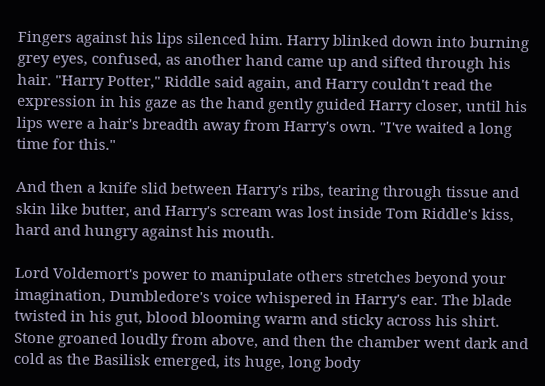Fingers against his lips silenced him. Harry blinked down into burning grey eyes, confused, as another hand came up and sifted through his hair. "Harry Potter," Riddle said again, and Harry couldn't read the expression in his gaze as the hand gently guided Harry closer, until his lips were a hair's breadth away from Harry's own. "I've waited a long time for this."

And then a knife slid between Harry's ribs, tearing through tissue and skin like butter, and Harry's scream was lost inside Tom Riddle's kiss, hard and hungry against his mouth.

Lord Voldemort's power to manipulate others stretches beyond your imagination, Dumbledore's voice whispered in Harry's ear. The blade twisted in his gut, blood blooming warm and sticky across his shirt. Stone groaned loudly from above, and then the chamber went dark and cold as the Basilisk emerged, its huge, long body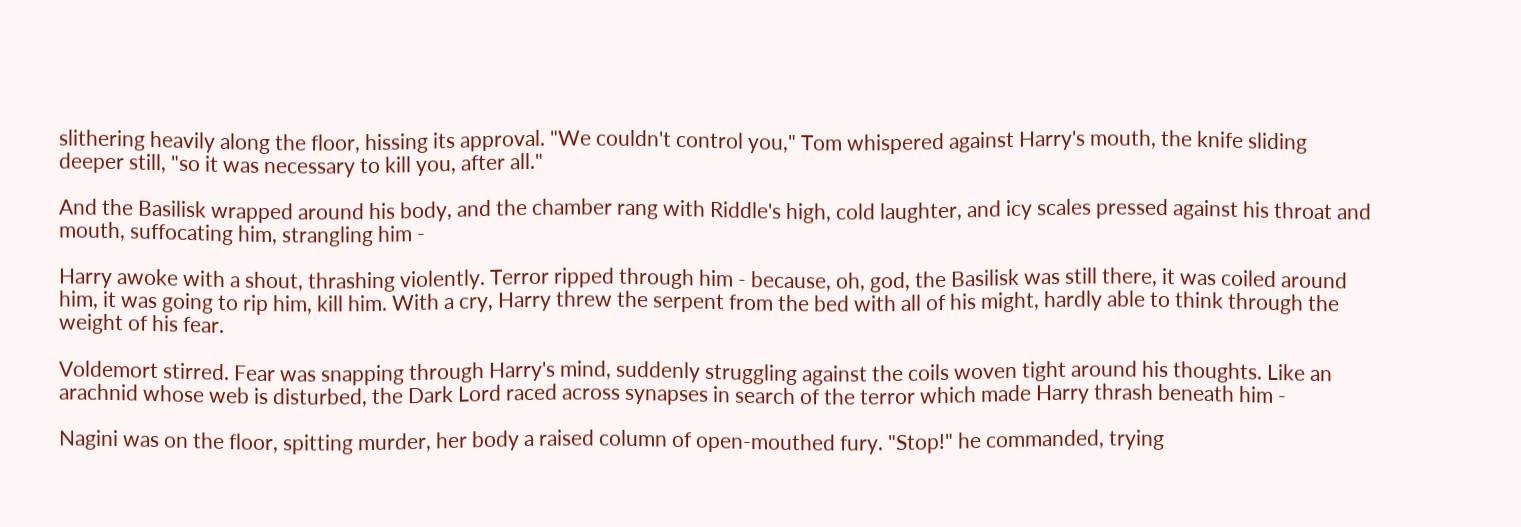slithering heavily along the floor, hissing its approval. "We couldn't control you," Tom whispered against Harry's mouth, the knife sliding deeper still, "so it was necessary to kill you, after all."

And the Basilisk wrapped around his body, and the chamber rang with Riddle's high, cold laughter, and icy scales pressed against his throat and mouth, suffocating him, strangling him -

Harry awoke with a shout, thrashing violently. Terror ripped through him - because, oh, god, the Basilisk was still there, it was coiled around him, it was going to rip him, kill him. With a cry, Harry threw the serpent from the bed with all of his might, hardly able to think through the weight of his fear.

Voldemort stirred. Fear was snapping through Harry's mind, suddenly struggling against the coils woven tight around his thoughts. Like an arachnid whose web is disturbed, the Dark Lord raced across synapses in search of the terror which made Harry thrash beneath him -

Nagini was on the floor, spitting murder, her body a raised column of open-mouthed fury. "Stop!" he commanded, trying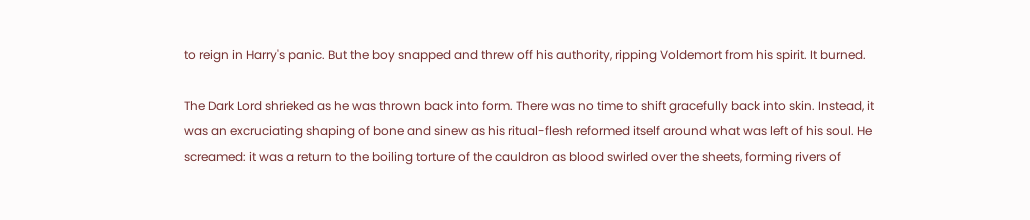to reign in Harry's panic. But the boy snapped and threw off his authority, ripping Voldemort from his spirit. It burned.

The Dark Lord shrieked as he was thrown back into form. There was no time to shift gracefully back into skin. Instead, it was an excruciating shaping of bone and sinew as his ritual-flesh reformed itself around what was left of his soul. He screamed: it was a return to the boiling torture of the cauldron as blood swirled over the sheets, forming rivers of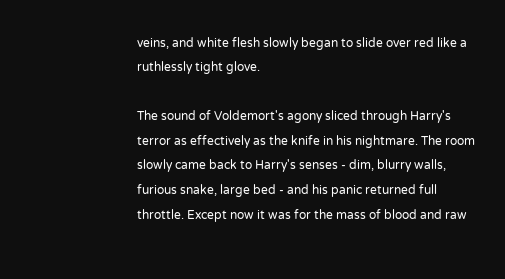veins, and white flesh slowly began to slide over red like a ruthlessly tight glove.

The sound of Voldemort's agony sliced through Harry's terror as effectively as the knife in his nightmare. The room slowly came back to Harry's senses - dim, blurry walls, furious snake, large bed - and his panic returned full throttle. Except now it was for the mass of blood and raw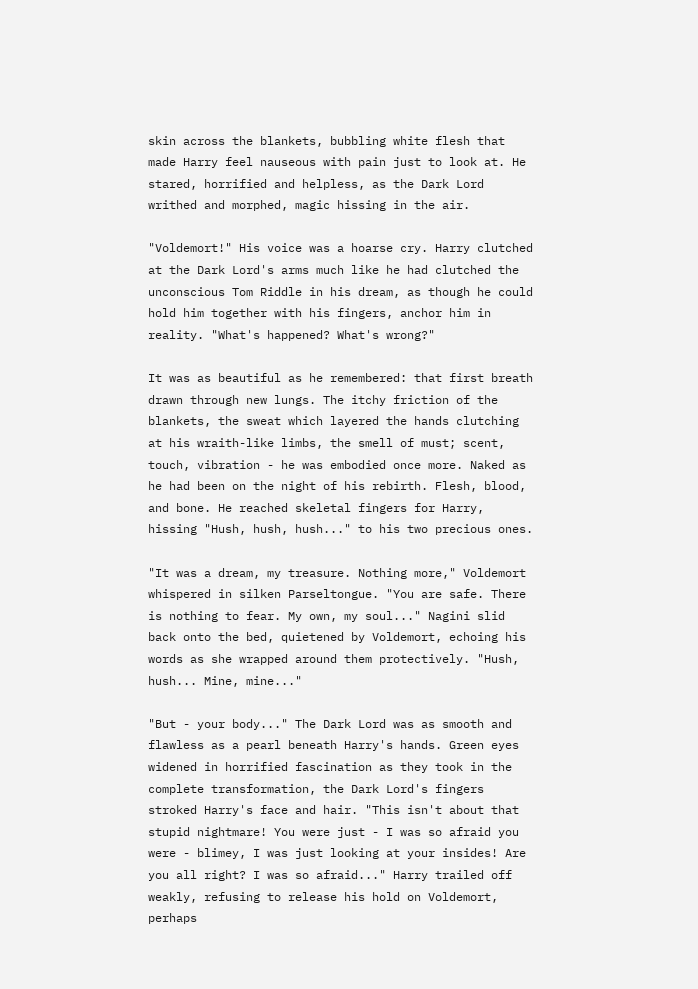skin across the blankets, bubbling white flesh that made Harry feel nauseous with pain just to look at. He stared, horrified and helpless, as the Dark Lord writhed and morphed, magic hissing in the air.

"Voldemort!" His voice was a hoarse cry. Harry clutched at the Dark Lord's arms much like he had clutched the unconscious Tom Riddle in his dream, as though he could hold him together with his fingers, anchor him in reality. "What's happened? What's wrong?"

It was as beautiful as he remembered: that first breath drawn through new lungs. The itchy friction of the blankets, the sweat which layered the hands clutching at his wraith-like limbs, the smell of must; scent, touch, vibration - he was embodied once more. Naked as he had been on the night of his rebirth. Flesh, blood, and bone. He reached skeletal fingers for Harry, hissing "Hush, hush, hush..." to his two precious ones.

"It was a dream, my treasure. Nothing more," Voldemort whispered in silken Parseltongue. "You are safe. There is nothing to fear. My own, my soul..." Nagini slid back onto the bed, quietened by Voldemort, echoing his words as she wrapped around them protectively. "Hush, hush... Mine, mine..."

"But - your body..." The Dark Lord was as smooth and flawless as a pearl beneath Harry's hands. Green eyes widened in horrified fascination as they took in the complete transformation, the Dark Lord's fingers stroked Harry's face and hair. "This isn't about that stupid nightmare! You were just - I was so afraid you were - blimey, I was just looking at your insides! Are you all right? I was so afraid..." Harry trailed off weakly, refusing to release his hold on Voldemort, perhaps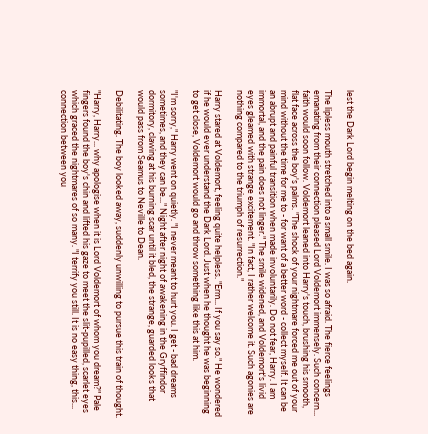lest the Dark Lord begin melting on the bed again.

The lipless mouth stretched into a small smile. I was so afraid. The fierce feelings emanating from their connection pleased Lord Voldemort immensely. Such concern... faith would soon follow. Voldemort leaned into Harry's touch, brushing his smooth, flat face across the boy's palms. "The shock of your nightmare forced me out of your mind without the time for me to - for want of a better word - collect myself. It can be an abrupt and painful transition when made involuntarily. Do not fear, Harry. I am immortal, and the pain does not linger." The smile widened, and Voldemort's livid eyes gleamed with strange excitement. "In fact, I rather welcome it. Such agonies are nothing compared to the triumph of resurrection."

Harry stared at Voldemort, feeling quite helpless. "Erm... If you say so." He wondered if he would ever understand the Dark Lord. Just when he thought he was beginning to get close, Voldemort would go and throw something like this at him.

"I'm sorry," Harry went on quietly. "I never meant to hurt you. I get - bad dreams sometimes, and they can be..." Night after night of awakening in the Gryffindor dormitory, clawing at his burning scar until it bled, the strange, guarded looks that would pass from Seamus to Neville to Dean.

Debilitating. The boy looked away, suddenly unwilling to pursue this train of thought.

"Harry, Harry... why apologise when it is Lord Voldemort of whom you dream?" Pale fingers found the boy's chin and lifted his gaze to meet the slit-pupilled, scarlet eyes which graced the nightmares of so many. "I terrify you still. It is no easy thing, this... connection between you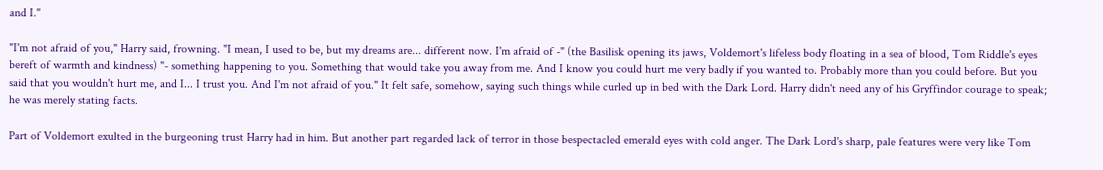and I."

"I'm not afraid of you," Harry said, frowning. "I mean, I used to be, but my dreams are... different now. I'm afraid of -" (the Basilisk opening its jaws, Voldemort's lifeless body floating in a sea of blood, Tom Riddle's eyes bereft of warmth and kindness) "- something happening to you. Something that would take you away from me. And I know you could hurt me very badly if you wanted to. Probably more than you could before. But you said that you wouldn't hurt me, and I... I trust you. And I'm not afraid of you." It felt safe, somehow, saying such things while curled up in bed with the Dark Lord. Harry didn't need any of his Gryffindor courage to speak; he was merely stating facts.

Part of Voldemort exulted in the burgeoning trust Harry had in him. But another part regarded lack of terror in those bespectacled emerald eyes with cold anger. The Dark Lord's sharp, pale features were very like Tom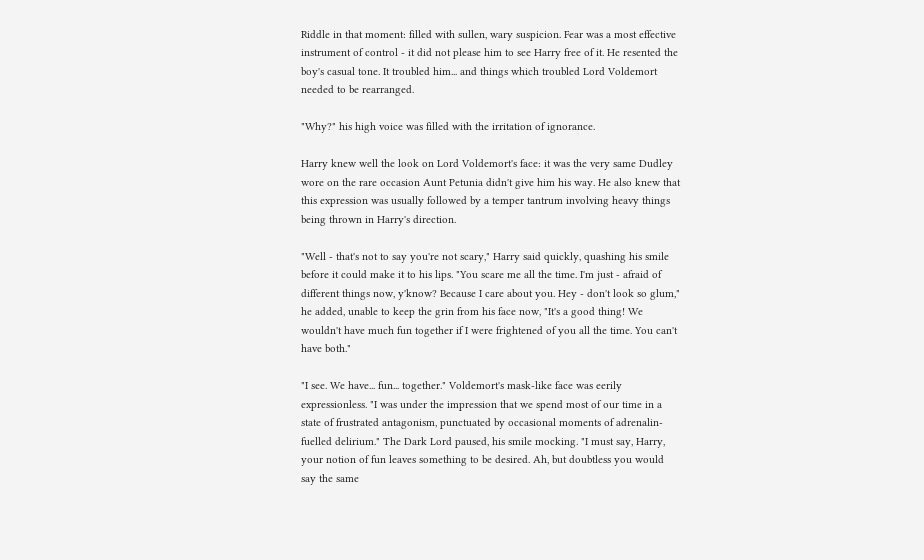Riddle in that moment: filled with sullen, wary suspicion. Fear was a most effective instrument of control - it did not please him to see Harry free of it. He resented the boy's casual tone. It troubled him... and things which troubled Lord Voldemort needed to be rearranged.

"Why?" his high voice was filled with the irritation of ignorance.

Harry knew well the look on Lord Voldemort's face: it was the very same Dudley wore on the rare occasion Aunt Petunia didn't give him his way. He also knew that this expression was usually followed by a temper tantrum involving heavy things being thrown in Harry's direction.

"Well - that's not to say you're not scary," Harry said quickly, quashing his smile before it could make it to his lips. "You scare me all the time. I'm just - afraid of different things now, y'know? Because I care about you. Hey - don't look so glum," he added, unable to keep the grin from his face now, "It's a good thing! We wouldn't have much fun together if I were frightened of you all the time. You can't have both."

"I see. We have... fun... together." Voldemort's mask-like face was eerily expressionless. "I was under the impression that we spend most of our time in a state of frustrated antagonism, punctuated by occasional moments of adrenalin-fuelled delirium." The Dark Lord paused, his smile mocking. "I must say, Harry, your notion of fun leaves something to be desired. Ah, but doubtless you would say the same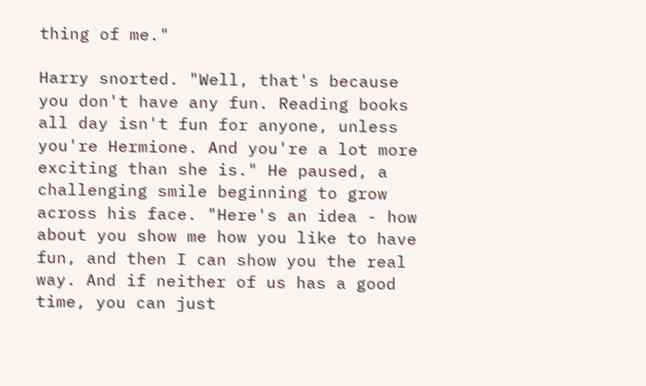thing of me."

Harry snorted. "Well, that's because you don't have any fun. Reading books all day isn't fun for anyone, unless you're Hermione. And you're a lot more exciting than she is." He paused, a challenging smile beginning to grow across his face. "Here's an idea - how about you show me how you like to have fun, and then I can show you the real way. And if neither of us has a good time, you can just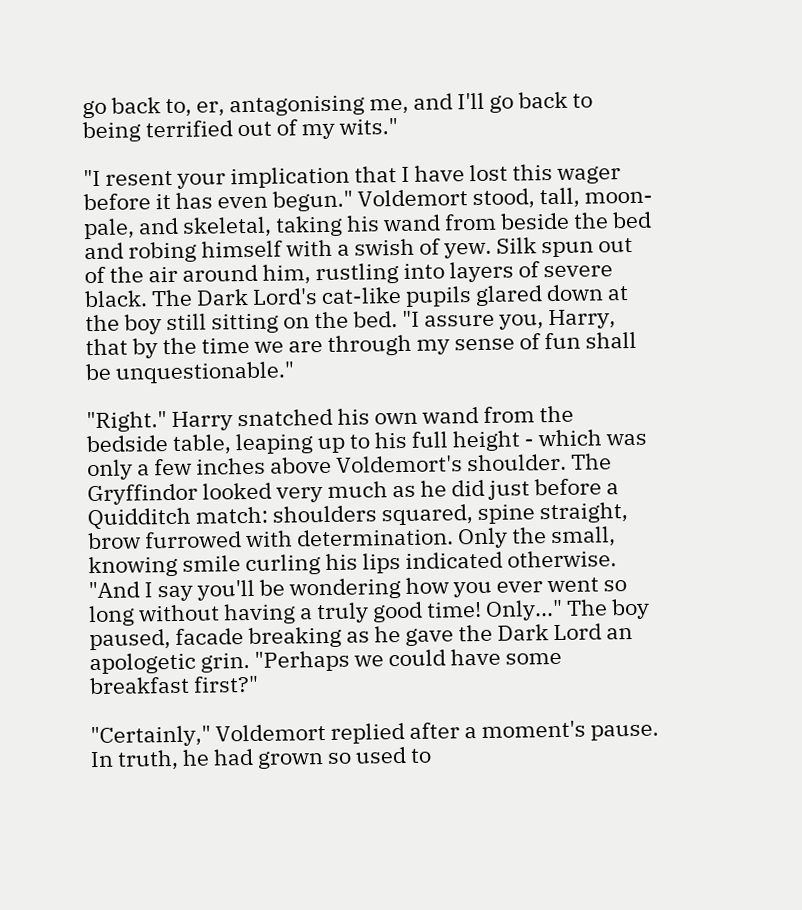go back to, er, antagonising me, and I'll go back to being terrified out of my wits."

"I resent your implication that I have lost this wager before it has even begun." Voldemort stood, tall, moon-pale, and skeletal, taking his wand from beside the bed and robing himself with a swish of yew. Silk spun out of the air around him, rustling into layers of severe black. The Dark Lord's cat-like pupils glared down at the boy still sitting on the bed. "I assure you, Harry, that by the time we are through my sense of fun shall be unquestionable."

"Right." Harry snatched his own wand from the bedside table, leaping up to his full height - which was only a few inches above Voldemort's shoulder. The Gryffindor looked very much as he did just before a Quidditch match: shoulders squared, spine straight, brow furrowed with determination. Only the small, knowing smile curling his lips indicated otherwise. "And I say you'll be wondering how you ever went so long without having a truly good time! Only..." The boy paused, facade breaking as he gave the Dark Lord an apologetic grin. "Perhaps we could have some breakfast first?"

"Certainly," Voldemort replied after a moment's pause. In truth, he had grown so used to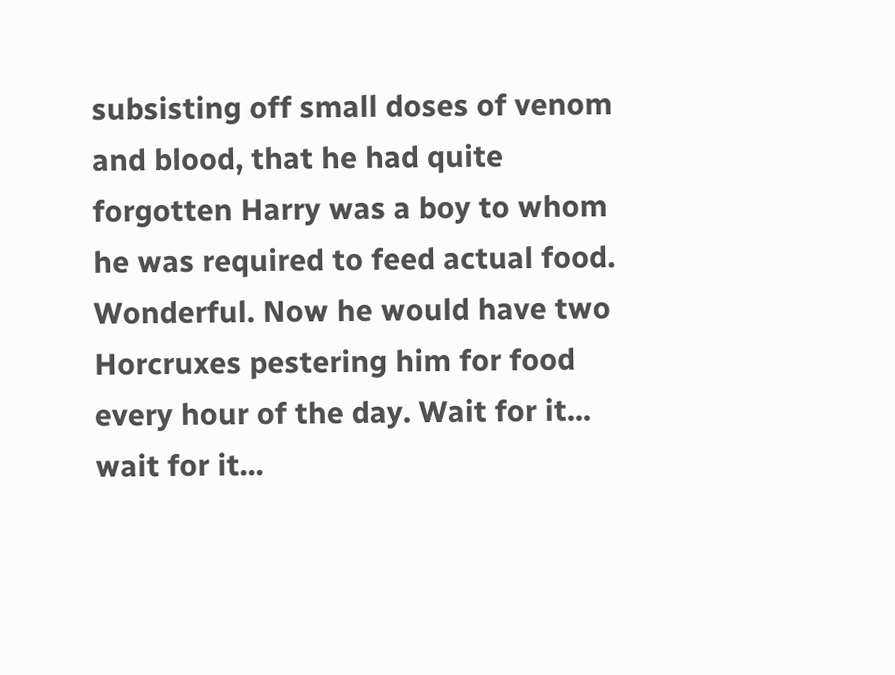subsisting off small doses of venom and blood, that he had quite forgotten Harry was a boy to whom he was required to feed actual food. Wonderful. Now he would have two Horcruxes pestering him for food every hour of the day. Wait for it... wait for it...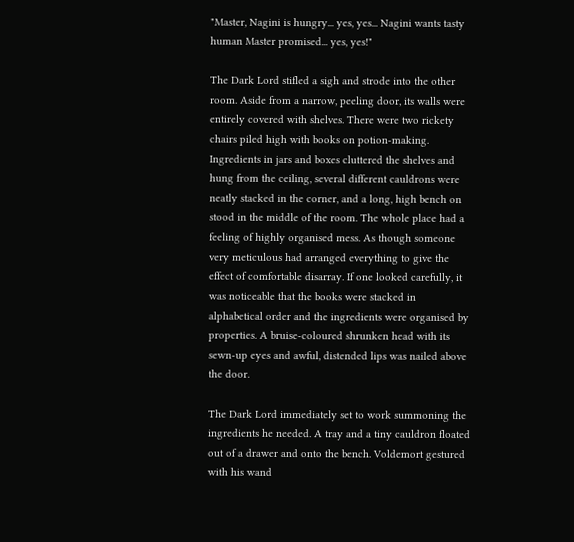"Master, Nagini is hungry... yes, yes... Nagini wants tasty human Master promised... yes, yes!"

The Dark Lord stifled a sigh and strode into the other room. Aside from a narrow, peeling door, its walls were entirely covered with shelves. There were two rickety chairs piled high with books on potion-making. Ingredients in jars and boxes cluttered the shelves and hung from the ceiling, several different cauldrons were neatly stacked in the corner, and a long, high bench on stood in the middle of the room. The whole place had a feeling of highly organised mess. As though someone very meticulous had arranged everything to give the effect of comfortable disarray. If one looked carefully, it was noticeable that the books were stacked in alphabetical order and the ingredients were organised by properties. A bruise-coloured shrunken head with its sewn-up eyes and awful, distended lips was nailed above the door.

The Dark Lord immediately set to work summoning the ingredients he needed. A tray and a tiny cauldron floated out of a drawer and onto the bench. Voldemort gestured with his wand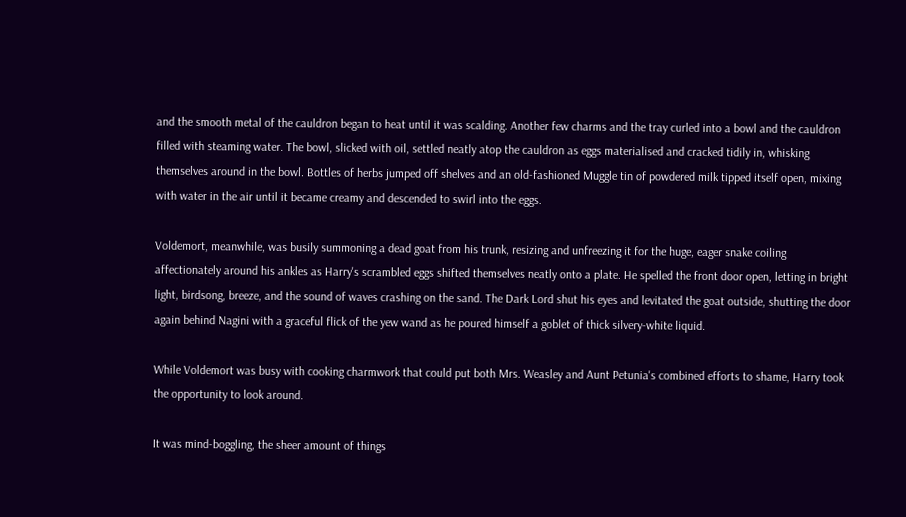and the smooth metal of the cauldron began to heat until it was scalding. Another few charms and the tray curled into a bowl and the cauldron filled with steaming water. The bowl, slicked with oil, settled neatly atop the cauldron as eggs materialised and cracked tidily in, whisking themselves around in the bowl. Bottles of herbs jumped off shelves and an old-fashioned Muggle tin of powdered milk tipped itself open, mixing with water in the air until it became creamy and descended to swirl into the eggs.

Voldemort, meanwhile, was busily summoning a dead goat from his trunk, resizing and unfreezing it for the huge, eager snake coiling affectionately around his ankles as Harry's scrambled eggs shifted themselves neatly onto a plate. He spelled the front door open, letting in bright light, birdsong, breeze, and the sound of waves crashing on the sand. The Dark Lord shut his eyes and levitated the goat outside, shutting the door again behind Nagini with a graceful flick of the yew wand as he poured himself a goblet of thick silvery-white liquid.

While Voldemort was busy with cooking charmwork that could put both Mrs. Weasley and Aunt Petunia's combined efforts to shame, Harry took the opportunity to look around.

It was mind-boggling, the sheer amount of things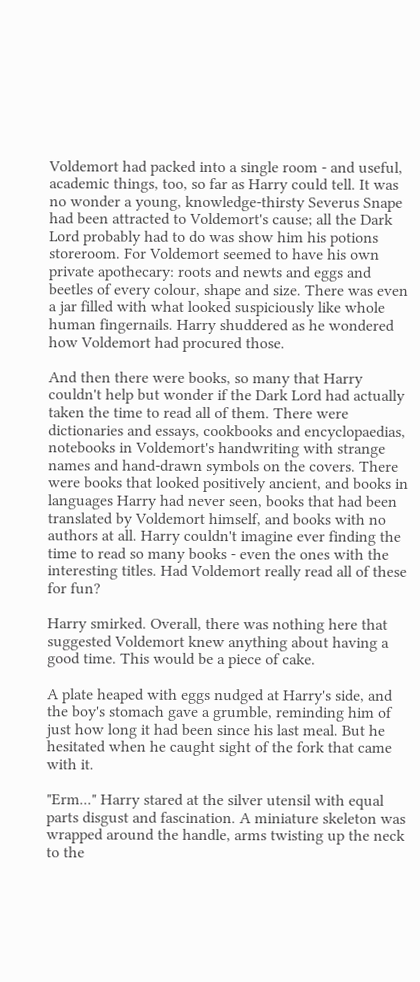Voldemort had packed into a single room - and useful, academic things, too, so far as Harry could tell. It was no wonder a young, knowledge-thirsty Severus Snape had been attracted to Voldemort's cause; all the Dark Lord probably had to do was show him his potions storeroom. For Voldemort seemed to have his own private apothecary: roots and newts and eggs and beetles of every colour, shape and size. There was even a jar filled with what looked suspiciously like whole human fingernails. Harry shuddered as he wondered how Voldemort had procured those.

And then there were books, so many that Harry couldn't help but wonder if the Dark Lord had actually taken the time to read all of them. There were dictionaries and essays, cookbooks and encyclopaedias, notebooks in Voldemort's handwriting with strange names and hand-drawn symbols on the covers. There were books that looked positively ancient, and books in languages Harry had never seen, books that had been translated by Voldemort himself, and books with no authors at all. Harry couldn't imagine ever finding the time to read so many books - even the ones with the interesting titles. Had Voldemort really read all of these for fun?

Harry smirked. Overall, there was nothing here that suggested Voldemort knew anything about having a good time. This would be a piece of cake.

A plate heaped with eggs nudged at Harry's side, and the boy's stomach gave a grumble, reminding him of just how long it had been since his last meal. But he hesitated when he caught sight of the fork that came with it.

"Erm..." Harry stared at the silver utensil with equal parts disgust and fascination. A miniature skeleton was wrapped around the handle, arms twisting up the neck to the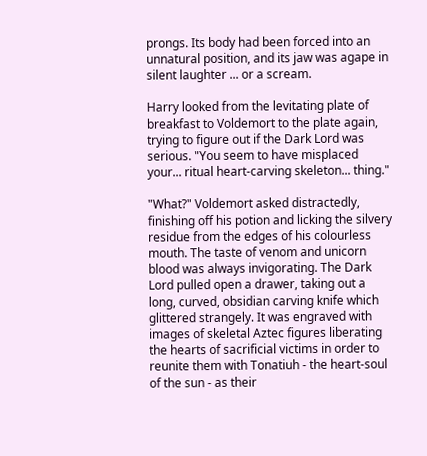prongs. Its body had been forced into an unnatural position, and its jaw was agape in silent laughter ... or a scream.

Harry looked from the levitating plate of breakfast to Voldemort to the plate again, trying to figure out if the Dark Lord was serious. "You seem to have misplaced your... ritual heart-carving skeleton... thing."

"What?" Voldemort asked distractedly, finishing off his potion and licking the silvery residue from the edges of his colourless mouth. The taste of venom and unicorn blood was always invigorating. The Dark Lord pulled open a drawer, taking out a long, curved, obsidian carving knife which glittered strangely. It was engraved with images of skeletal Aztec figures liberating the hearts of sacrificial victims in order to reunite them with Tonatiuh - the heart-soul of the sun - as their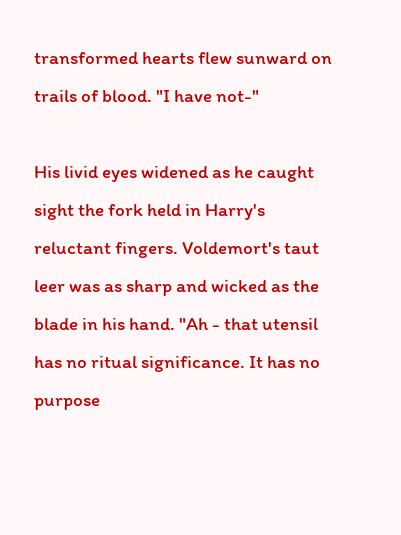transformed hearts flew sunward on trails of blood. "I have not-"

His livid eyes widened as he caught sight the fork held in Harry's reluctant fingers. Voldemort's taut leer was as sharp and wicked as the blade in his hand. "Ah - that utensil has no ritual significance. It has no purpose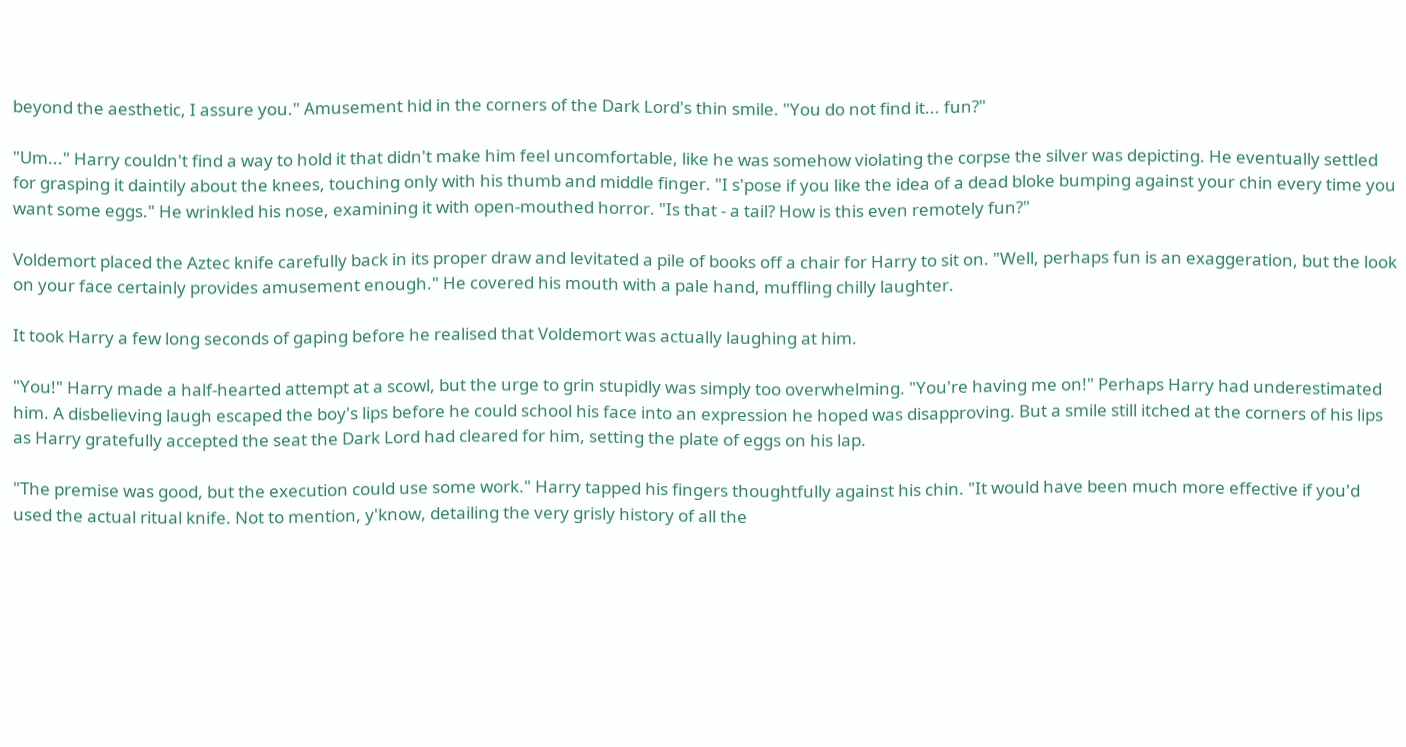beyond the aesthetic, I assure you." Amusement hid in the corners of the Dark Lord's thin smile. "You do not find it... fun?"

"Um..." Harry couldn't find a way to hold it that didn't make him feel uncomfortable, like he was somehow violating the corpse the silver was depicting. He eventually settled for grasping it daintily about the knees, touching only with his thumb and middle finger. "I s'pose if you like the idea of a dead bloke bumping against your chin every time you want some eggs." He wrinkled his nose, examining it with open-mouthed horror. "Is that - a tail? How is this even remotely fun?"

Voldemort placed the Aztec knife carefully back in its proper draw and levitated a pile of books off a chair for Harry to sit on. "Well, perhaps fun is an exaggeration, but the look on your face certainly provides amusement enough." He covered his mouth with a pale hand, muffling chilly laughter.

It took Harry a few long seconds of gaping before he realised that Voldemort was actually laughing at him.

"You!" Harry made a half-hearted attempt at a scowl, but the urge to grin stupidly was simply too overwhelming. "You're having me on!" Perhaps Harry had underestimated him. A disbelieving laugh escaped the boy's lips before he could school his face into an expression he hoped was disapproving. But a smile still itched at the corners of his lips as Harry gratefully accepted the seat the Dark Lord had cleared for him, setting the plate of eggs on his lap.

"The premise was good, but the execution could use some work." Harry tapped his fingers thoughtfully against his chin. "It would have been much more effective if you'd used the actual ritual knife. Not to mention, y'know, detailing the very grisly history of all the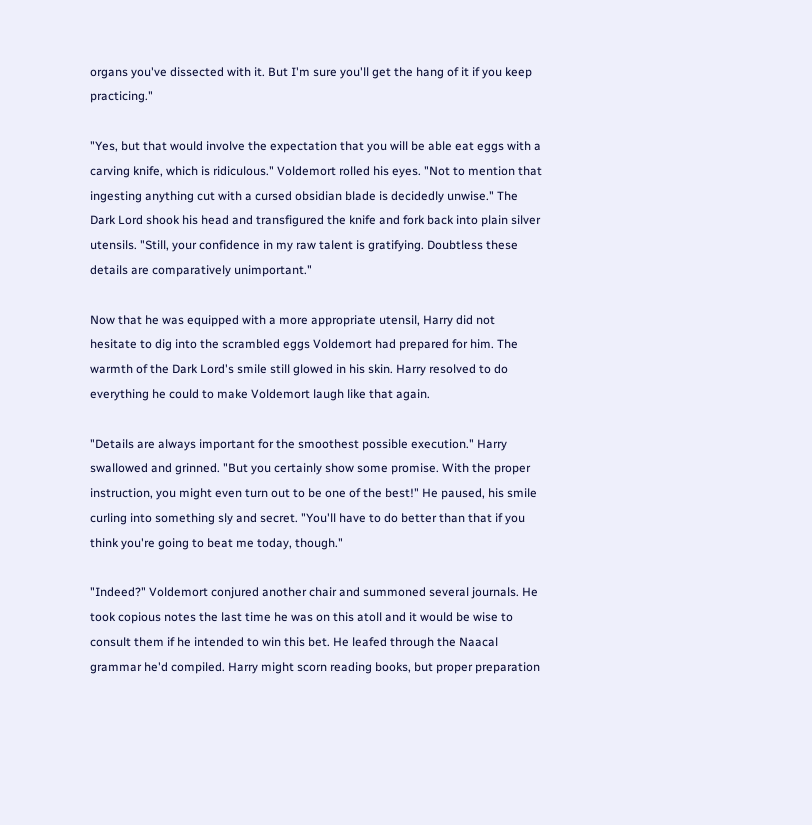organs you've dissected with it. But I'm sure you'll get the hang of it if you keep practicing."

"Yes, but that would involve the expectation that you will be able eat eggs with a carving knife, which is ridiculous." Voldemort rolled his eyes. "Not to mention that ingesting anything cut with a cursed obsidian blade is decidedly unwise." The Dark Lord shook his head and transfigured the knife and fork back into plain silver utensils. "Still, your confidence in my raw talent is gratifying. Doubtless these details are comparatively unimportant."

Now that he was equipped with a more appropriate utensil, Harry did not hesitate to dig into the scrambled eggs Voldemort had prepared for him. The warmth of the Dark Lord's smile still glowed in his skin. Harry resolved to do everything he could to make Voldemort laugh like that again.

"Details are always important for the smoothest possible execution." Harry swallowed and grinned. "But you certainly show some promise. With the proper instruction, you might even turn out to be one of the best!" He paused, his smile curling into something sly and secret. "You'll have to do better than that if you think you're going to beat me today, though."

"Indeed?" Voldemort conjured another chair and summoned several journals. He took copious notes the last time he was on this atoll and it would be wise to consult them if he intended to win this bet. He leafed through the Naacal grammar he'd compiled. Harry might scorn reading books, but proper preparation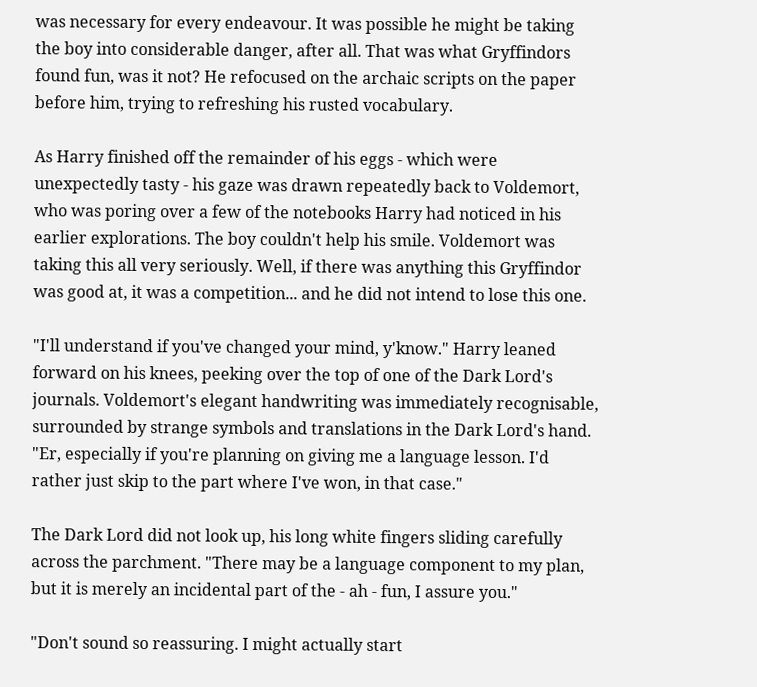was necessary for every endeavour. It was possible he might be taking the boy into considerable danger, after all. That was what Gryffindors found fun, was it not? He refocused on the archaic scripts on the paper before him, trying to refreshing his rusted vocabulary.

As Harry finished off the remainder of his eggs - which were unexpectedly tasty - his gaze was drawn repeatedly back to Voldemort, who was poring over a few of the notebooks Harry had noticed in his earlier explorations. The boy couldn't help his smile. Voldemort was taking this all very seriously. Well, if there was anything this Gryffindor was good at, it was a competition... and he did not intend to lose this one.

"I'll understand if you've changed your mind, y'know." Harry leaned forward on his knees, peeking over the top of one of the Dark Lord's journals. Voldemort's elegant handwriting was immediately recognisable, surrounded by strange symbols and translations in the Dark Lord's hand. "Er, especially if you're planning on giving me a language lesson. I'd rather just skip to the part where I've won, in that case."

The Dark Lord did not look up, his long white fingers sliding carefully across the parchment. "There may be a language component to my plan, but it is merely an incidental part of the - ah - fun, I assure you."

"Don't sound so reassuring. I might actually start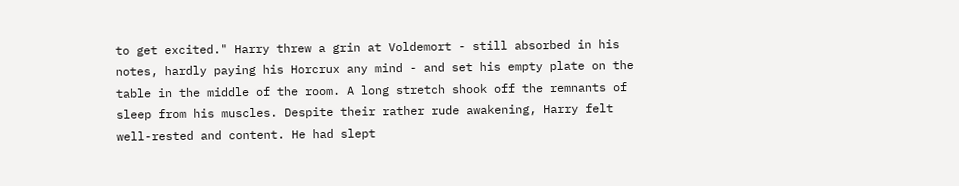to get excited." Harry threw a grin at Voldemort - still absorbed in his notes, hardly paying his Horcrux any mind - and set his empty plate on the table in the middle of the room. A long stretch shook off the remnants of sleep from his muscles. Despite their rather rude awakening, Harry felt well-rested and content. He had slept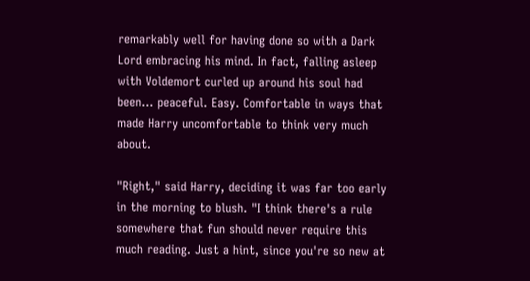remarkably well for having done so with a Dark Lord embracing his mind. In fact, falling asleep with Voldemort curled up around his soul had been... peaceful. Easy. Comfortable in ways that made Harry uncomfortable to think very much about.

"Right," said Harry, deciding it was far too early in the morning to blush. "I think there's a rule somewhere that fun should never require this much reading. Just a hint, since you're so new at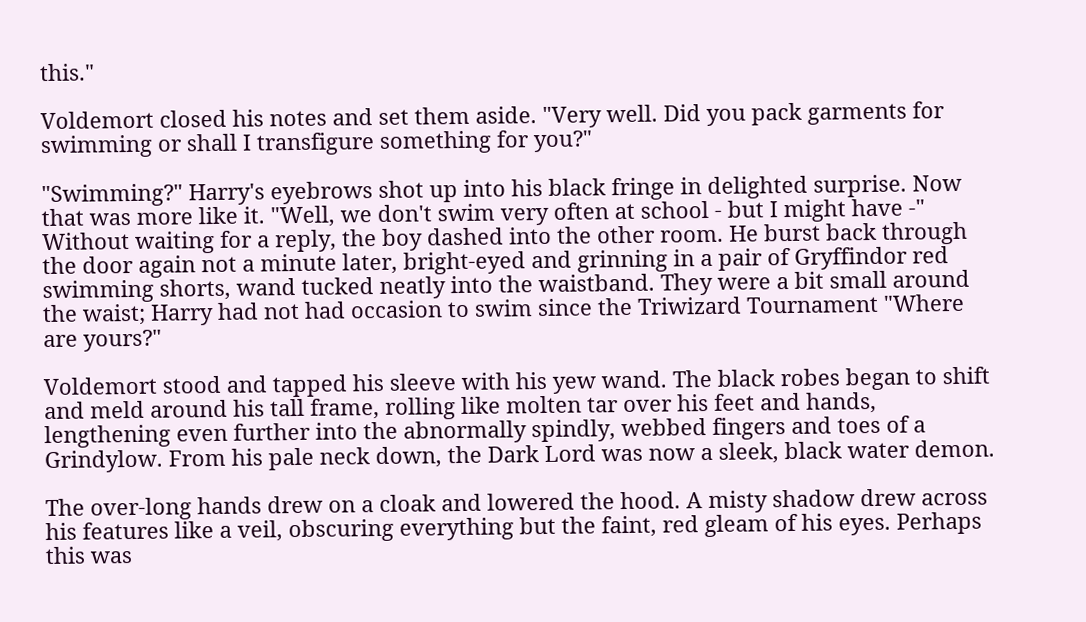this."

Voldemort closed his notes and set them aside. "Very well. Did you pack garments for swimming or shall I transfigure something for you?"

"Swimming?" Harry's eyebrows shot up into his black fringe in delighted surprise. Now that was more like it. "Well, we don't swim very often at school - but I might have -" Without waiting for a reply, the boy dashed into the other room. He burst back through the door again not a minute later, bright-eyed and grinning in a pair of Gryffindor red swimming shorts, wand tucked neatly into the waistband. They were a bit small around the waist; Harry had not had occasion to swim since the Triwizard Tournament "Where are yours?"

Voldemort stood and tapped his sleeve with his yew wand. The black robes began to shift and meld around his tall frame, rolling like molten tar over his feet and hands, lengthening even further into the abnormally spindly, webbed fingers and toes of a Grindylow. From his pale neck down, the Dark Lord was now a sleek, black water demon.

The over-long hands drew on a cloak and lowered the hood. A misty shadow drew across his features like a veil, obscuring everything but the faint, red gleam of his eyes. Perhaps this was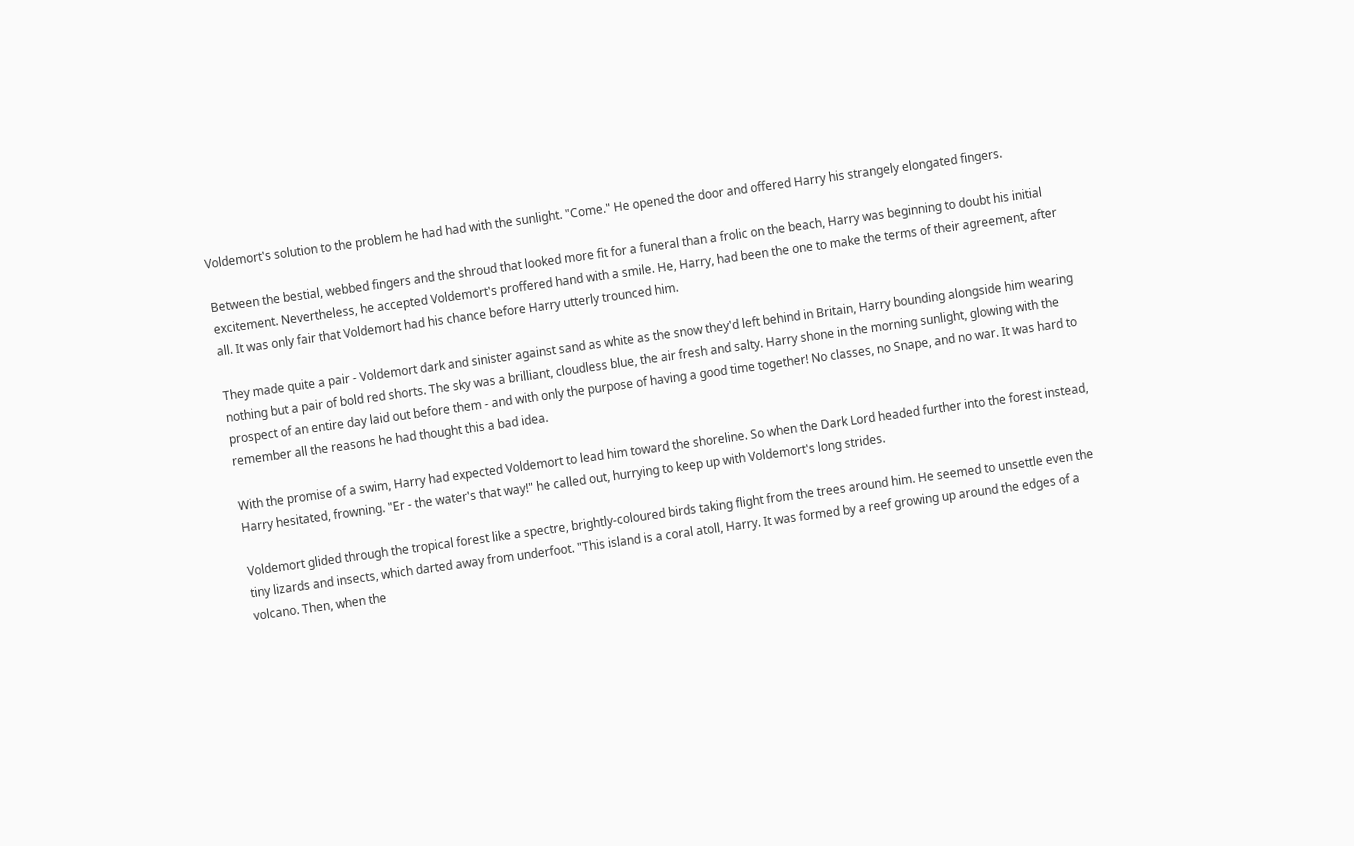Voldemort's solution to the problem he had had with the sunlight. "Come." He opened the door and offered Harry his strangely elongated fingers.

Between the bestial, webbed fingers and the shroud that looked more fit for a funeral than a frolic on the beach, Harry was beginning to doubt his initial excitement. Nevertheless, he accepted Voldemort's proffered hand with a smile. He, Harry, had been the one to make the terms of their agreement, after all. It was only fair that Voldemort had his chance before Harry utterly trounced him.

They made quite a pair - Voldemort dark and sinister against sand as white as the snow they'd left behind in Britain, Harry bounding alongside him wearing nothing but a pair of bold red shorts. The sky was a brilliant, cloudless blue, the air fresh and salty. Harry shone in the morning sunlight, glowing with the prospect of an entire day laid out before them - and with only the purpose of having a good time together! No classes, no Snape, and no war. It was hard to remember all the reasons he had thought this a bad idea.

With the promise of a swim, Harry had expected Voldemort to lead him toward the shoreline. So when the Dark Lord headed further into the forest instead, Harry hesitated, frowning. "Er - the water's that way!" he called out, hurrying to keep up with Voldemort's long strides.

Voldemort glided through the tropical forest like a spectre, brightly-coloured birds taking flight from the trees around him. He seemed to unsettle even the tiny lizards and insects, which darted away from underfoot. "This island is a coral atoll, Harry. It was formed by a reef growing up around the edges of a volcano. Then, when the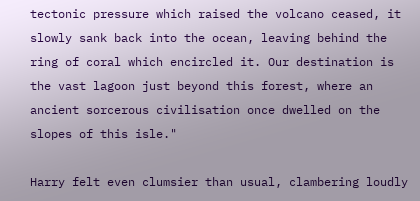tectonic pressure which raised the volcano ceased, it slowly sank back into the ocean, leaving behind the ring of coral which encircled it. Our destination is the vast lagoon just beyond this forest, where an ancient sorcerous civilisation once dwelled on the slopes of this isle."

Harry felt even clumsier than usual, clambering loudly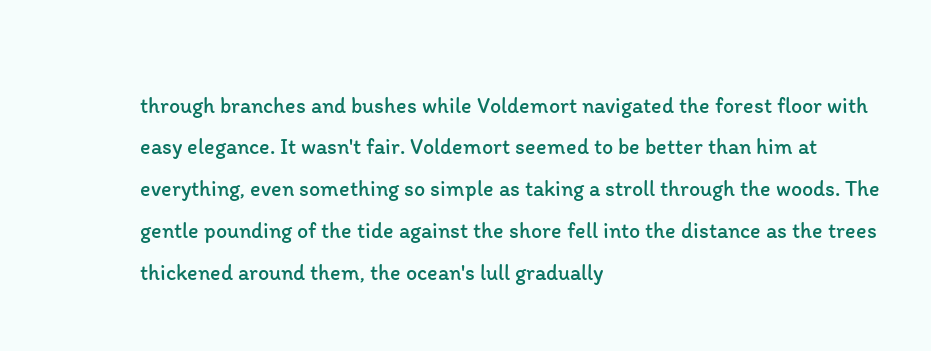through branches and bushes while Voldemort navigated the forest floor with easy elegance. It wasn't fair. Voldemort seemed to be better than him at everything, even something so simple as taking a stroll through the woods. The gentle pounding of the tide against the shore fell into the distance as the trees thickened around them, the ocean's lull gradually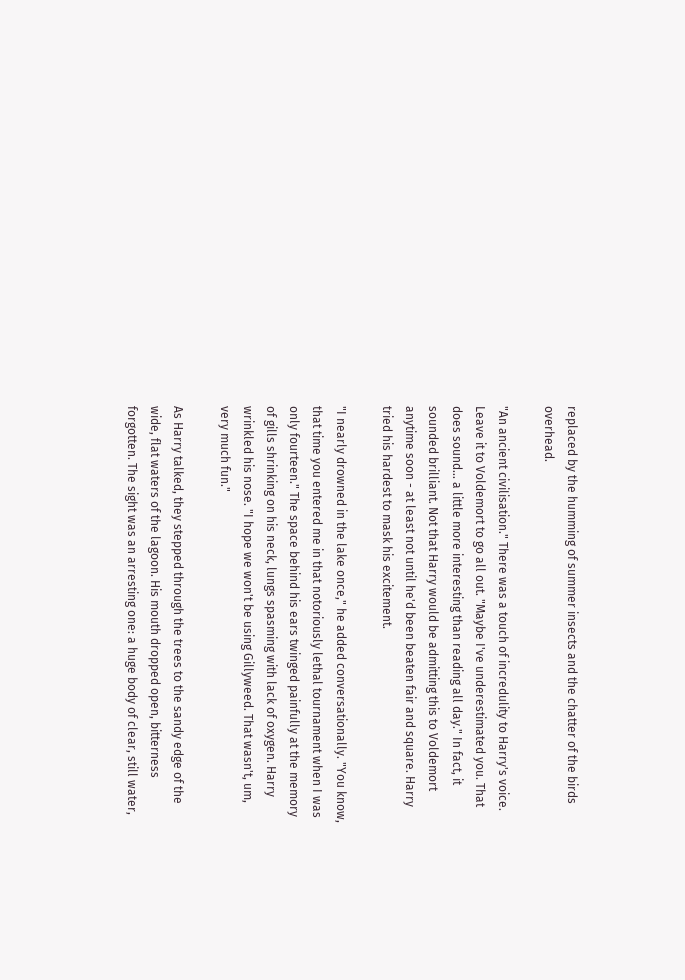replaced by the humming of summer insects and the chatter of the birds overhead.

"An ancient civilisation." There was a touch of incredulity to Harry's voice. Leave it to Voldemort to go all out. "Maybe I've underestimated you. That does sound... a little more interesting than reading all day." In fact, it sounded brilliant. Not that Harry would be admitting this to Voldemort anytime soon - at least not until he'd been beaten fair and square. Harry tried his hardest to mask his excitement.

"I nearly drowned in the lake once," he added conversationally. "You know, that time you entered me in that notoriously lethal tournament when I was only fourteen." The space behind his ears twinged painfully at the memory of gills shrinking on his neck, lungs spasming with lack of oxygen. Harry wrinkled his nose. "I hope we won't be using Gillyweed. That wasn't, um, very much fun."

As Harry talked, they stepped through the trees to the sandy edge of the wide, flat waters of the lagoon. His mouth dropped open, bitterness forgotten. The sight was an arresting one: a huge body of clear, still water,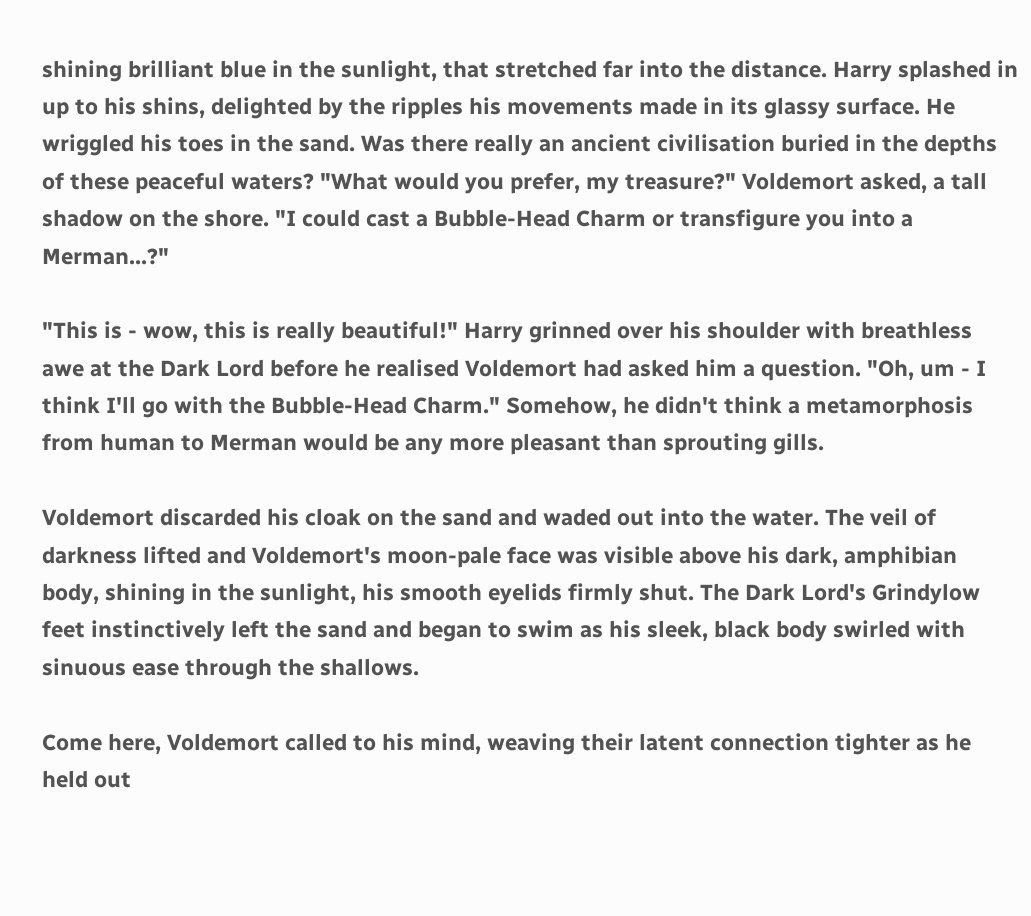shining brilliant blue in the sunlight, that stretched far into the distance. Harry splashed in up to his shins, delighted by the ripples his movements made in its glassy surface. He wriggled his toes in the sand. Was there really an ancient civilisation buried in the depths of these peaceful waters? "What would you prefer, my treasure?" Voldemort asked, a tall shadow on the shore. "I could cast a Bubble-Head Charm or transfigure you into a Merman...?"

"This is - wow, this is really beautiful!" Harry grinned over his shoulder with breathless awe at the Dark Lord before he realised Voldemort had asked him a question. "Oh, um - I think I'll go with the Bubble-Head Charm." Somehow, he didn't think a metamorphosis from human to Merman would be any more pleasant than sprouting gills.

Voldemort discarded his cloak on the sand and waded out into the water. The veil of darkness lifted and Voldemort's moon-pale face was visible above his dark, amphibian body, shining in the sunlight, his smooth eyelids firmly shut. The Dark Lord's Grindylow feet instinctively left the sand and began to swim as his sleek, black body swirled with sinuous ease through the shallows.

Come here, Voldemort called to his mind, weaving their latent connection tighter as he held out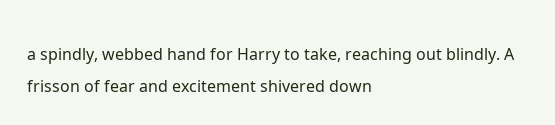a spindly, webbed hand for Harry to take, reaching out blindly. A frisson of fear and excitement shivered down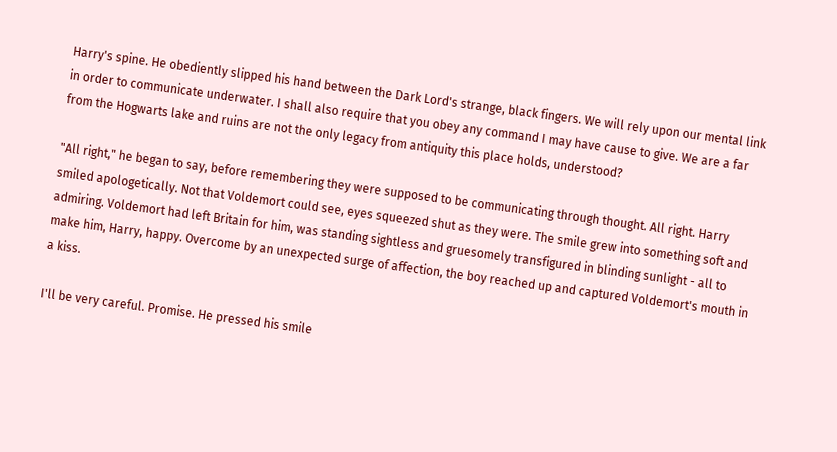Harry's spine. He obediently slipped his hand between the Dark Lord's strange, black fingers. We will rely upon our mental link in order to communicate underwater. I shall also require that you obey any command I may have cause to give. We are a far from the Hogwarts lake and ruins are not the only legacy from antiquity this place holds, understood?

"All right," he began to say, before remembering they were supposed to be communicating through thought. All right. Harry smiled apologetically. Not that Voldemort could see, eyes squeezed shut as they were. The smile grew into something soft and admiring. Voldemort had left Britain for him, was standing sightless and gruesomely transfigured in blinding sunlight - all to make him, Harry, happy. Overcome by an unexpected surge of affection, the boy reached up and captured Voldemort's mouth in a kiss.

I'll be very careful. Promise. He pressed his smile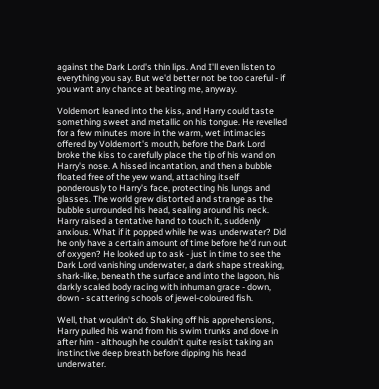against the Dark Lord's thin lips. And I'll even listen to everything you say. But we'd better not be too careful - if you want any chance at beating me, anyway.

Voldemort leaned into the kiss, and Harry could taste something sweet and metallic on his tongue. He revelled for a few minutes more in the warm, wet intimacies offered by Voldemort's mouth, before the Dark Lord broke the kiss to carefully place the tip of his wand on Harry's nose. A hissed incantation, and then a bubble floated free of the yew wand, attaching itself ponderously to Harry's face, protecting his lungs and glasses. The world grew distorted and strange as the bubble surrounded his head, sealing around his neck. Harry raised a tentative hand to touch it, suddenly anxious. What if it popped while he was underwater? Did he only have a certain amount of time before he'd run out of oxygen? He looked up to ask - just in time to see the Dark Lord vanishing underwater, a dark shape streaking, shark-like, beneath the surface and into the lagoon, his darkly scaled body racing with inhuman grace - down, down - scattering schools of jewel-coloured fish.

Well, that wouldn't do. Shaking off his apprehensions, Harry pulled his wand from his swim trunks and dove in after him - although he couldn't quite resist taking an instinctive deep breath before dipping his head underwater.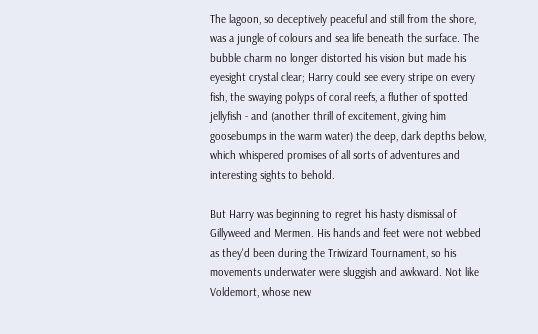The lagoon, so deceptively peaceful and still from the shore, was a jungle of colours and sea life beneath the surface. The bubble charm no longer distorted his vision but made his eyesight crystal clear; Harry could see every stripe on every fish, the swaying polyps of coral reefs, a fluther of spotted jellyfish - and (another thrill of excitement, giving him goosebumps in the warm water) the deep, dark depths below, which whispered promises of all sorts of adventures and interesting sights to behold.

But Harry was beginning to regret his hasty dismissal of Gillyweed and Mermen. His hands and feet were not webbed as they'd been during the Triwizard Tournament, so his movements underwater were sluggish and awkward. Not like Voldemort, whose new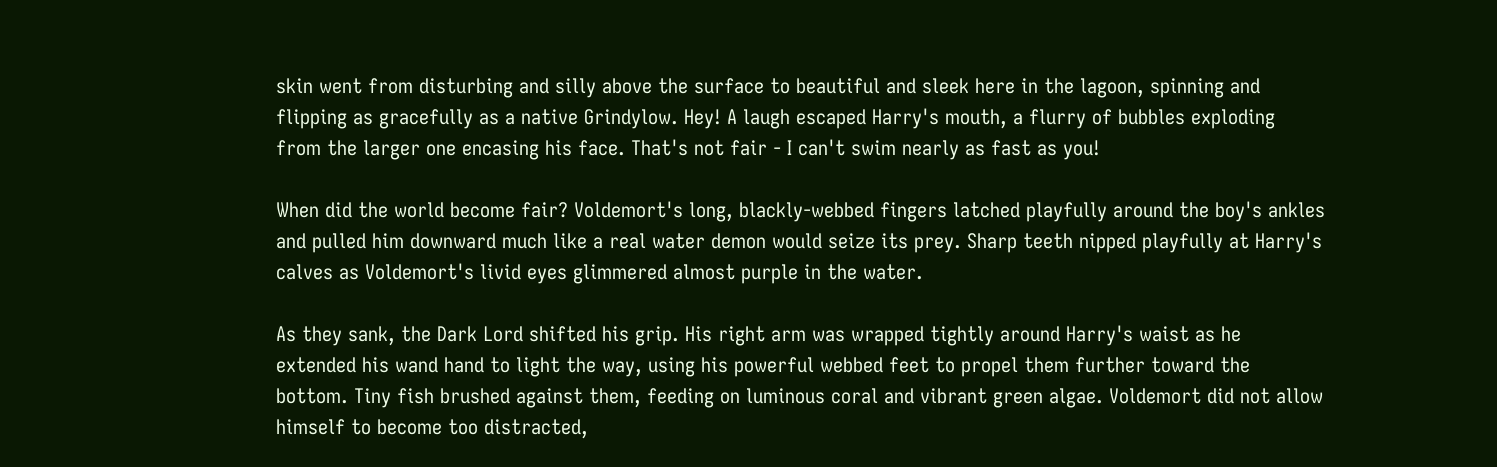skin went from disturbing and silly above the surface to beautiful and sleek here in the lagoon, spinning and flipping as gracefully as a native Grindylow. Hey! A laugh escaped Harry's mouth, a flurry of bubbles exploding from the larger one encasing his face. That's not fair - I can't swim nearly as fast as you!

When did the world become fair? Voldemort's long, blackly-webbed fingers latched playfully around the boy's ankles and pulled him downward much like a real water demon would seize its prey. Sharp teeth nipped playfully at Harry's calves as Voldemort's livid eyes glimmered almost purple in the water.

As they sank, the Dark Lord shifted his grip. His right arm was wrapped tightly around Harry's waist as he extended his wand hand to light the way, using his powerful webbed feet to propel them further toward the bottom. Tiny fish brushed against them, feeding on luminous coral and vibrant green algae. Voldemort did not allow himself to become too distracted,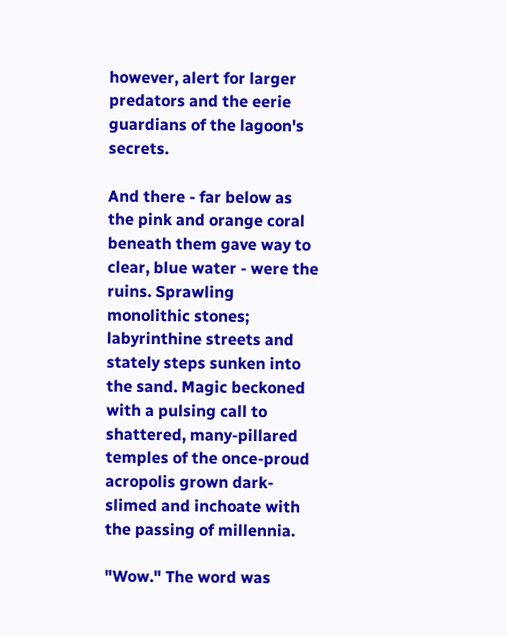however, alert for larger predators and the eerie guardians of the lagoon's secrets.

And there - far below as the pink and orange coral beneath them gave way to clear, blue water - were the ruins. Sprawling monolithic stones; labyrinthine streets and stately steps sunken into the sand. Magic beckoned with a pulsing call to shattered, many-pillared temples of the once-proud acropolis grown dark-slimed and inchoate with the passing of millennia.

"Wow." The word was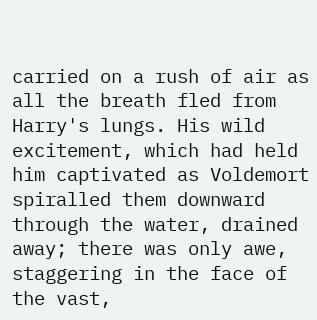carried on a rush of air as all the breath fled from Harry's lungs. His wild excitement, which had held him captivated as Voldemort spiralled them downward through the water, drained away; there was only awe, staggering in the face of the vast,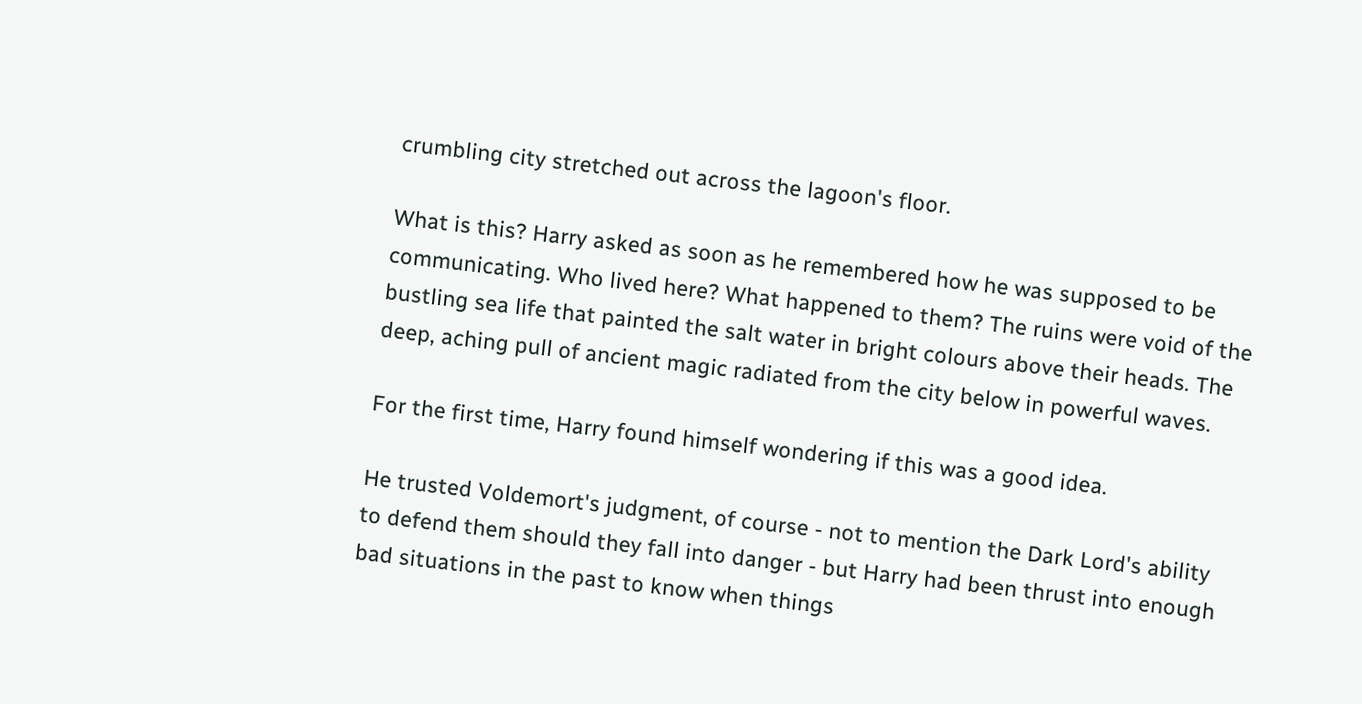crumbling city stretched out across the lagoon's floor.

What is this? Harry asked as soon as he remembered how he was supposed to be communicating. Who lived here? What happened to them? The ruins were void of the bustling sea life that painted the salt water in bright colours above their heads. The deep, aching pull of ancient magic radiated from the city below in powerful waves.

For the first time, Harry found himself wondering if this was a good idea.

He trusted Voldemort's judgment, of course - not to mention the Dark Lord's ability to defend them should they fall into danger - but Harry had been thrust into enough bad situations in the past to know when things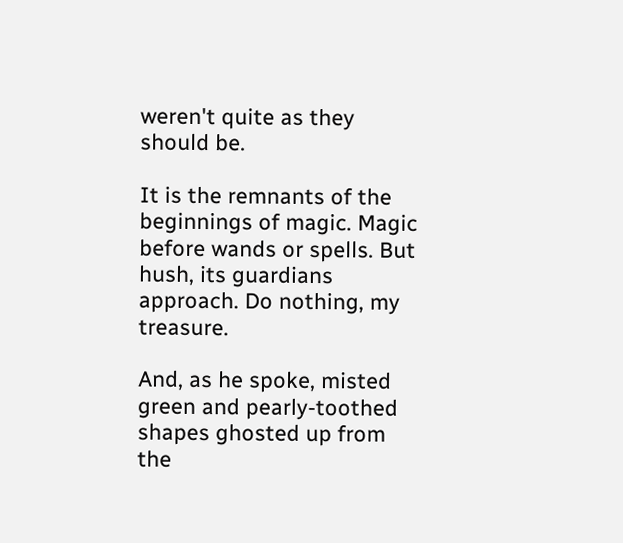weren't quite as they should be.

It is the remnants of the beginnings of magic. Magic before wands or spells. But hush, its guardians approach. Do nothing, my treasure.

And, as he spoke, misted green and pearly-toothed shapes ghosted up from the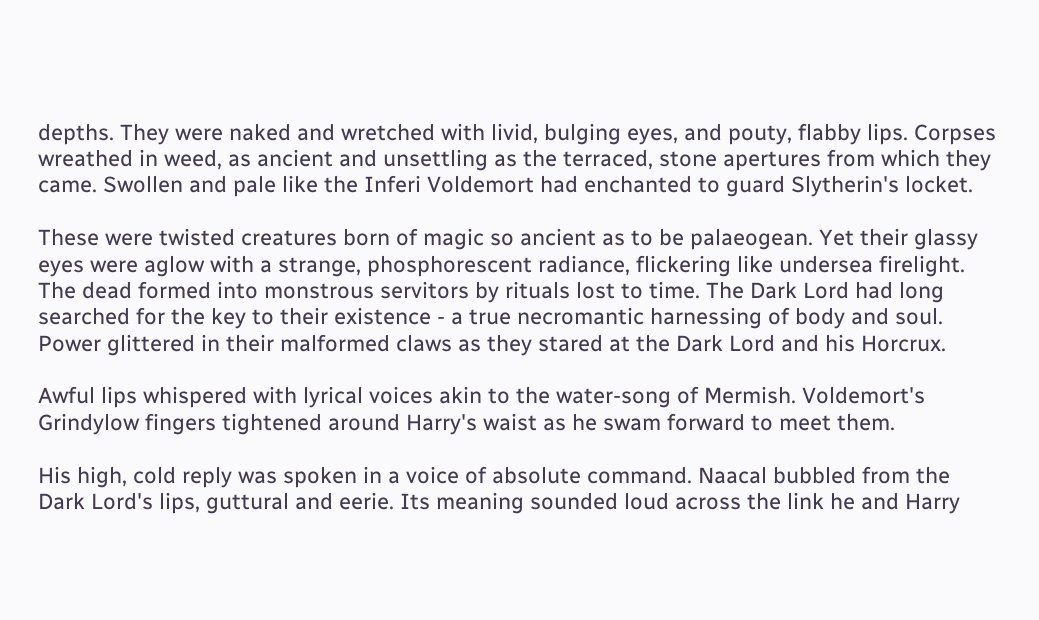depths. They were naked and wretched with livid, bulging eyes, and pouty, flabby lips. Corpses wreathed in weed, as ancient and unsettling as the terraced, stone apertures from which they came. Swollen and pale like the Inferi Voldemort had enchanted to guard Slytherin's locket.

These were twisted creatures born of magic so ancient as to be palaeogean. Yet their glassy eyes were aglow with a strange, phosphorescent radiance, flickering like undersea firelight. The dead formed into monstrous servitors by rituals lost to time. The Dark Lord had long searched for the key to their existence - a true necromantic harnessing of body and soul. Power glittered in their malformed claws as they stared at the Dark Lord and his Horcrux.

Awful lips whispered with lyrical voices akin to the water-song of Mermish. Voldemort's Grindylow fingers tightened around Harry's waist as he swam forward to meet them.

His high, cold reply was spoken in a voice of absolute command. Naacal bubbled from the Dark Lord's lips, guttural and eerie. Its meaning sounded loud across the link he and Harry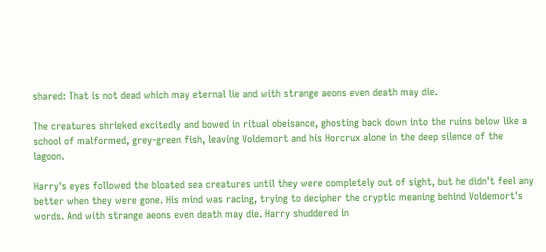shared: That is not dead which may eternal lie and with strange aeons even death may die.

The creatures shrieked excitedly and bowed in ritual obeisance, ghosting back down into the ruins below like a school of malformed, grey-green fish, leaving Voldemort and his Horcrux alone in the deep silence of the lagoon.

Harry's eyes followed the bloated sea creatures until they were completely out of sight, but he didn't feel any better when they were gone. His mind was racing, trying to decipher the cryptic meaning behind Voldemort's words. And with strange aeons even death may die. Harry shuddered in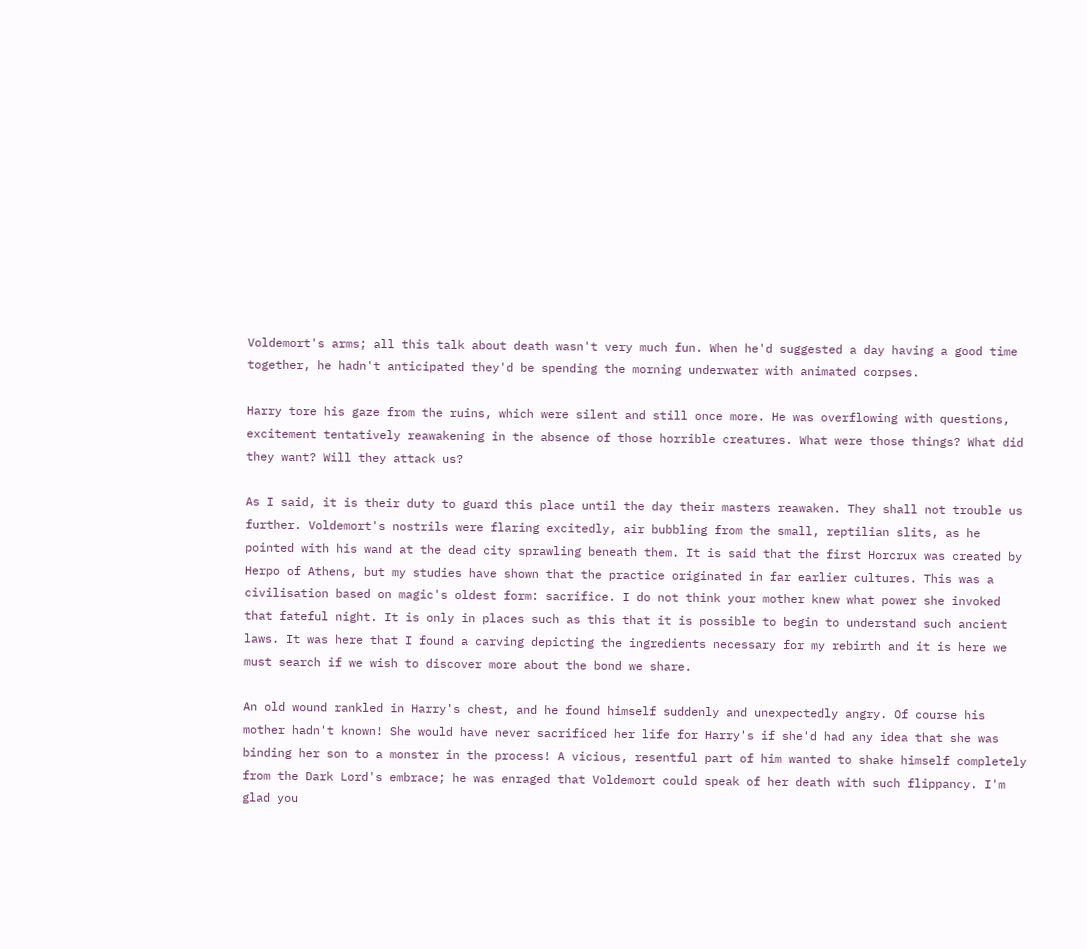Voldemort's arms; all this talk about death wasn't very much fun. When he'd suggested a day having a good time together, he hadn't anticipated they'd be spending the morning underwater with animated corpses.

Harry tore his gaze from the ruins, which were silent and still once more. He was overflowing with questions, excitement tentatively reawakening in the absence of those horrible creatures. What were those things? What did they want? Will they attack us?

As I said, it is their duty to guard this place until the day their masters reawaken. They shall not trouble us further. Voldemort's nostrils were flaring excitedly, air bubbling from the small, reptilian slits, as he pointed with his wand at the dead city sprawling beneath them. It is said that the first Horcrux was created by Herpo of Athens, but my studies have shown that the practice originated in far earlier cultures. This was a civilisation based on magic's oldest form: sacrifice. I do not think your mother knew what power she invoked that fateful night. It is only in places such as this that it is possible to begin to understand such ancient laws. It was here that I found a carving depicting the ingredients necessary for my rebirth and it is here we must search if we wish to discover more about the bond we share.

An old wound rankled in Harry's chest, and he found himself suddenly and unexpectedly angry. Of course his mother hadn't known! She would have never sacrificed her life for Harry's if she'd had any idea that she was binding her son to a monster in the process! A vicious, resentful part of him wanted to shake himself completely from the Dark Lord's embrace; he was enraged that Voldemort could speak of her death with such flippancy. I'm glad you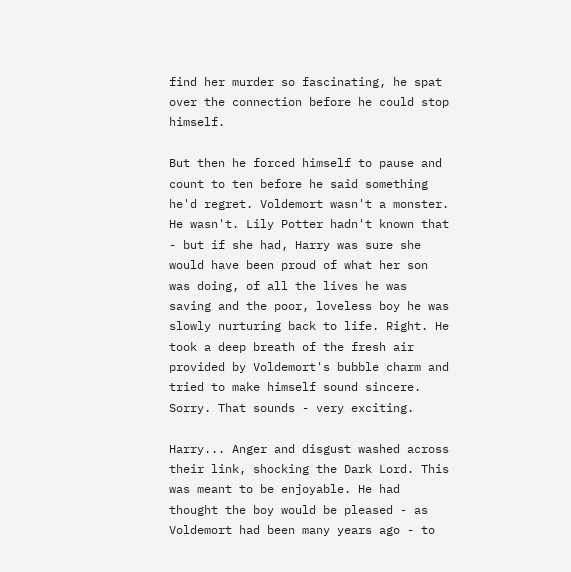find her murder so fascinating, he spat over the connection before he could stop himself.

But then he forced himself to pause and count to ten before he said something he'd regret. Voldemort wasn't a monster. He wasn't. Lily Potter hadn't known that - but if she had, Harry was sure she would have been proud of what her son was doing, of all the lives he was saving and the poor, loveless boy he was slowly nurturing back to life. Right. He took a deep breath of the fresh air provided by Voldemort's bubble charm and tried to make himself sound sincere. Sorry. That sounds - very exciting.

Harry... Anger and disgust washed across their link, shocking the Dark Lord. This was meant to be enjoyable. He had thought the boy would be pleased - as Voldemort had been many years ago - to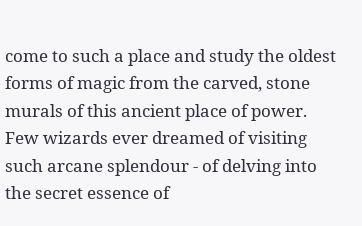come to such a place and study the oldest forms of magic from the carved, stone murals of this ancient place of power. Few wizards ever dreamed of visiting such arcane splendour - of delving into the secret essence of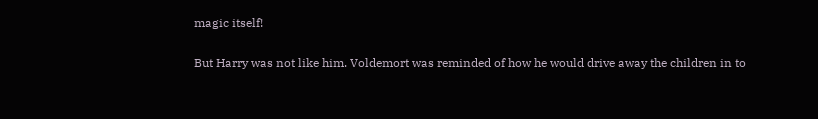magic itself!

But Harry was not like him. Voldemort was reminded of how he would drive away the children in to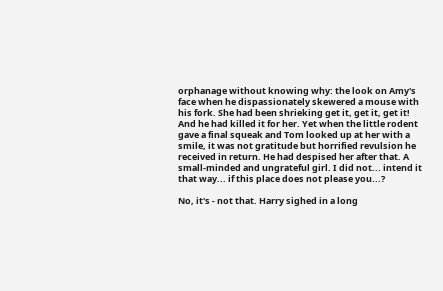orphanage without knowing why: the look on Amy's face when he dispassionately skewered a mouse with his fork. She had been shrieking get it, get it, get it! And he had killed it for her. Yet when the little rodent gave a final squeak and Tom looked up at her with a smile, it was not gratitude but horrified revulsion he received in return. He had despised her after that. A small-minded and ungrateful girl. I did not... intend it that way... if this place does not please you...?

No, it's - not that. Harry sighed in a long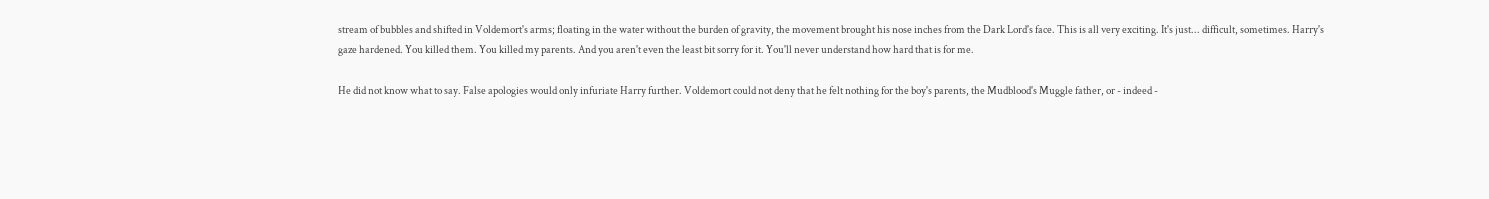stream of bubbles and shifted in Voldemort's arms; floating in the water without the burden of gravity, the movement brought his nose inches from the Dark Lord's face. This is all very exciting. It's just... difficult, sometimes. Harry's gaze hardened. You killed them. You killed my parents. And you aren't even the least bit sorry for it. You'll never understand how hard that is for me.

He did not know what to say. False apologies would only infuriate Harry further. Voldemort could not deny that he felt nothing for the boy's parents, the Mudblood's Muggle father, or - indeed -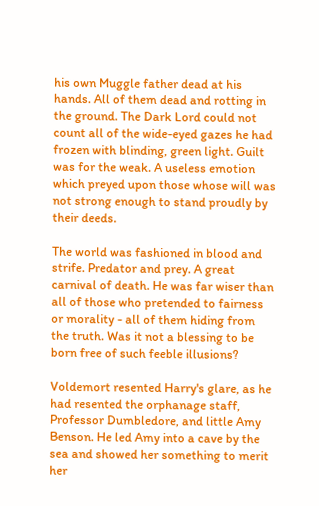his own Muggle father dead at his hands. All of them dead and rotting in the ground. The Dark Lord could not count all of the wide-eyed gazes he had frozen with blinding, green light. Guilt was for the weak. A useless emotion which preyed upon those whose will was not strong enough to stand proudly by their deeds.

The world was fashioned in blood and strife. Predator and prey. A great carnival of death. He was far wiser than all of those who pretended to fairness or morality - all of them hiding from the truth. Was it not a blessing to be born free of such feeble illusions?

Voldemort resented Harry's glare, as he had resented the orphanage staff, Professor Dumbledore, and little Amy Benson. He led Amy into a cave by the sea and showed her something to merit her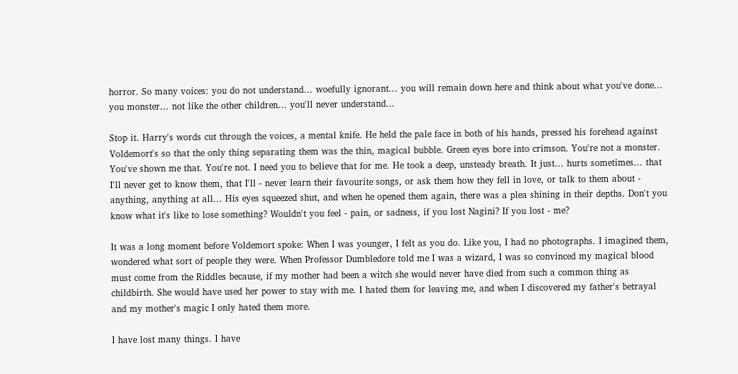horror. So many voices: you do not understand... woefully ignorant... you will remain down here and think about what you've done... you monster... not like the other children... you'll never understand...

Stop it. Harry's words cut through the voices, a mental knife. He held the pale face in both of his hands, pressed his forehead against Voldemort's so that the only thing separating them was the thin, magical bubble. Green eyes bore into crimson. You're not a monster. You've shown me that. You're not. I need you to believe that for me. He took a deep, unsteady breath. It just... hurts sometimes... that I'll never get to know them, that I'll - never learn their favourite songs, or ask them how they fell in love, or talk to them about - anything, anything at all... His eyes squeezed shut, and when he opened them again, there was a plea shining in their depths. Don't you know what it's like to lose something? Wouldn't you feel - pain, or sadness, if you lost Nagini? If you lost - me?

It was a long moment before Voldemort spoke: When I was younger, I felt as you do. Like you, I had no photographs. I imagined them, wondered what sort of people they were. When Professor Dumbledore told me I was a wizard, I was so convinced my magical blood must come from the Riddles because, if my mother had been a witch she would never have died from such a common thing as childbirth. She would have used her power to stay with me. I hated them for leaving me, and when I discovered my father's betrayal and my mother's magic I only hated them more.

I have lost many things. I have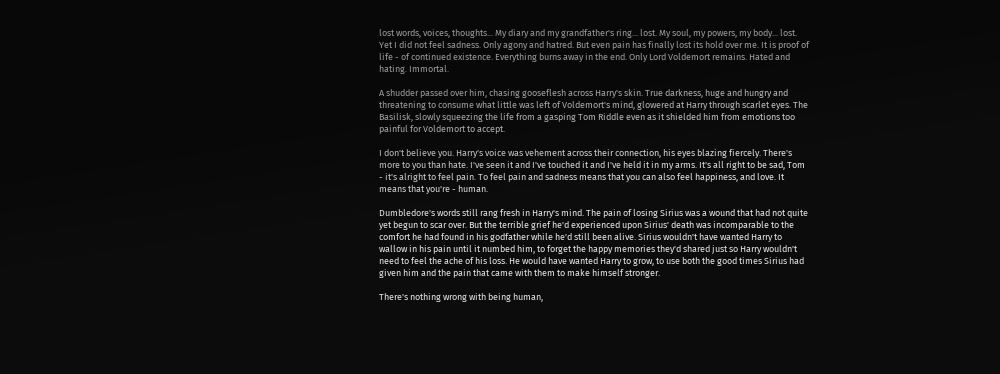lost words, voices, thoughts... My diary and my grandfather's ring... lost. My soul, my powers, my body... lost. Yet I did not feel sadness. Only agony and hatred. But even pain has finally lost its hold over me. It is proof of life - of continued existence. Everything burns away in the end. Only Lord Voldemort remains. Hated and hating. Immortal.

A shudder passed over him, chasing gooseflesh across Harry's skin. True darkness, huge and hungry and threatening to consume what little was left of Voldemort's mind, glowered at Harry through scarlet eyes. The Basilisk, slowly squeezing the life from a gasping Tom Riddle even as it shielded him from emotions too painful for Voldemort to accept.

I don't believe you. Harry's voice was vehement across their connection, his eyes blazing fiercely. There's more to you than hate. I've seen it and I've touched it and I've held it in my arms. It's all right to be sad, Tom - it's alright to feel pain. To feel pain and sadness means that you can also feel happiness, and love. It means that you're - human.

Dumbledore's words still rang fresh in Harry's mind. The pain of losing Sirius was a wound that had not quite yet begun to scar over. But the terrible grief he'd experienced upon Sirius' death was incomparable to the comfort he had found in his godfather while he'd still been alive. Sirius wouldn't have wanted Harry to wallow in his pain until it numbed him, to forget the happy memories they'd shared just so Harry wouldn't need to feel the ache of his loss. He would have wanted Harry to grow, to use both the good times Sirius had given him and the pain that came with them to make himself stronger.

There's nothing wrong with being human,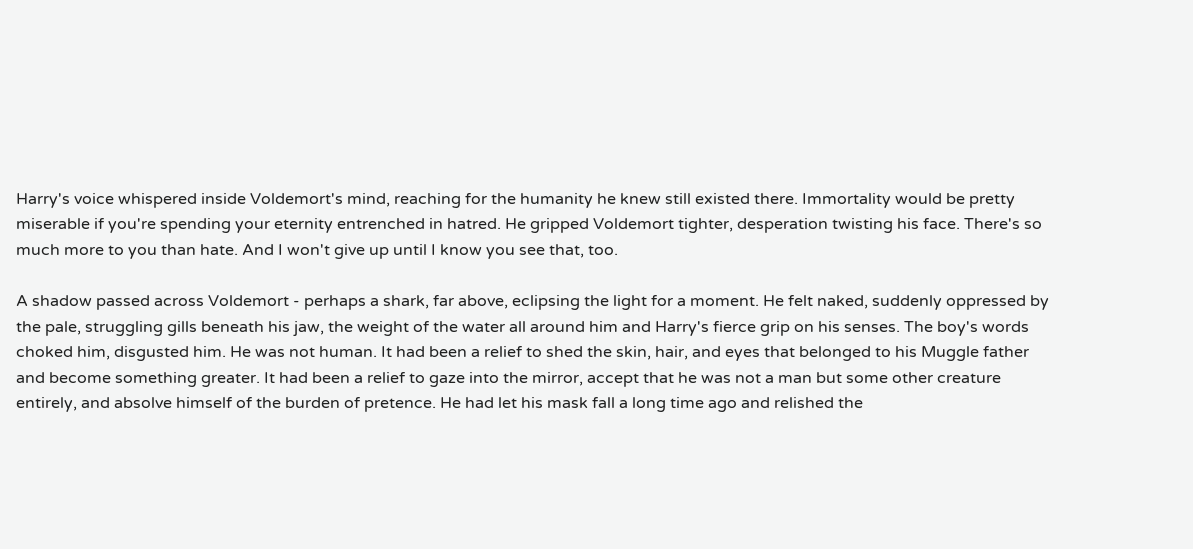Harry's voice whispered inside Voldemort's mind, reaching for the humanity he knew still existed there. Immortality would be pretty miserable if you're spending your eternity entrenched in hatred. He gripped Voldemort tighter, desperation twisting his face. There's so much more to you than hate. And I won't give up until I know you see that, too.

A shadow passed across Voldemort - perhaps a shark, far above, eclipsing the light for a moment. He felt naked, suddenly oppressed by the pale, struggling gills beneath his jaw, the weight of the water all around him and Harry's fierce grip on his senses. The boy's words choked him, disgusted him. He was not human. It had been a relief to shed the skin, hair, and eyes that belonged to his Muggle father and become something greater. It had been a relief to gaze into the mirror, accept that he was not a man but some other creature entirely, and absolve himself of the burden of pretence. He had let his mask fall a long time ago and relished the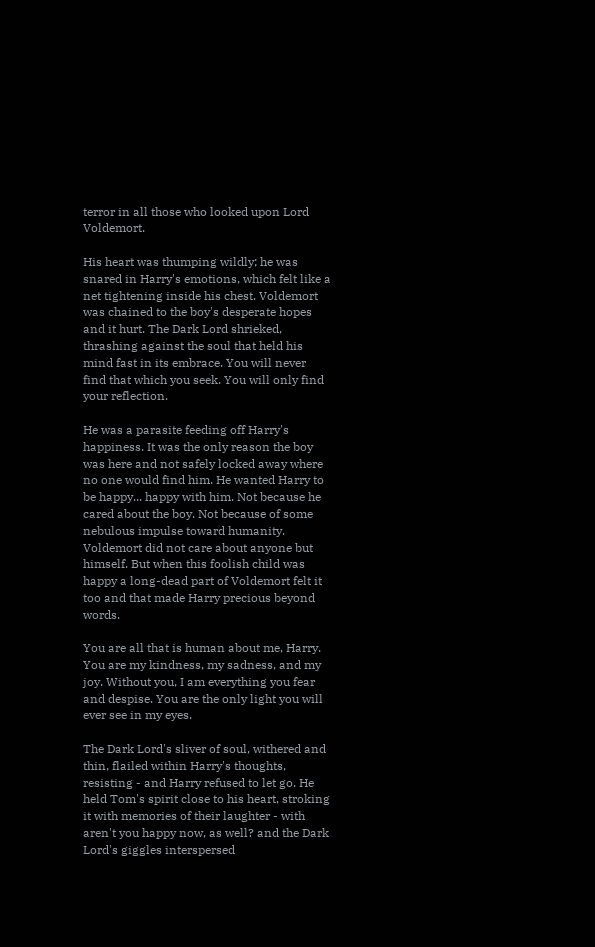terror in all those who looked upon Lord Voldemort.

His heart was thumping wildly; he was snared in Harry's emotions, which felt like a net tightening inside his chest. Voldemort was chained to the boy's desperate hopes and it hurt. The Dark Lord shrieked, thrashing against the soul that held his mind fast in its embrace. You will never find that which you seek. You will only find your reflection.

He was a parasite feeding off Harry's happiness. It was the only reason the boy was here and not safely locked away where no one would find him. He wanted Harry to be happy... happy with him. Not because he cared about the boy. Not because of some nebulous impulse toward humanity. Voldemort did not care about anyone but himself. But when this foolish child was happy a long-dead part of Voldemort felt it too and that made Harry precious beyond words.

You are all that is human about me, Harry. You are my kindness, my sadness, and my joy. Without you, I am everything you fear and despise. You are the only light you will ever see in my eyes.

The Dark Lord's sliver of soul, withered and thin, flailed within Harry's thoughts, resisting - and Harry refused to let go. He held Tom's spirit close to his heart, stroking it with memories of their laughter - with aren't you happy now, as well? and the Dark Lord's giggles interspersed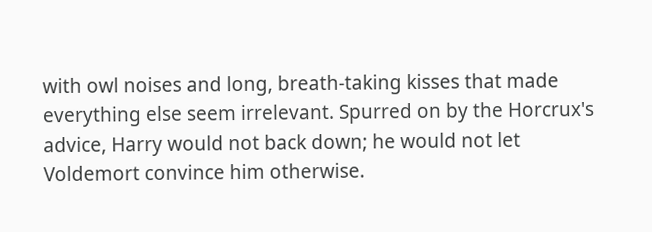with owl noises and long, breath-taking kisses that made everything else seem irrelevant. Spurred on by the Horcrux's advice, Harry would not back down; he would not let Voldemort convince him otherwise.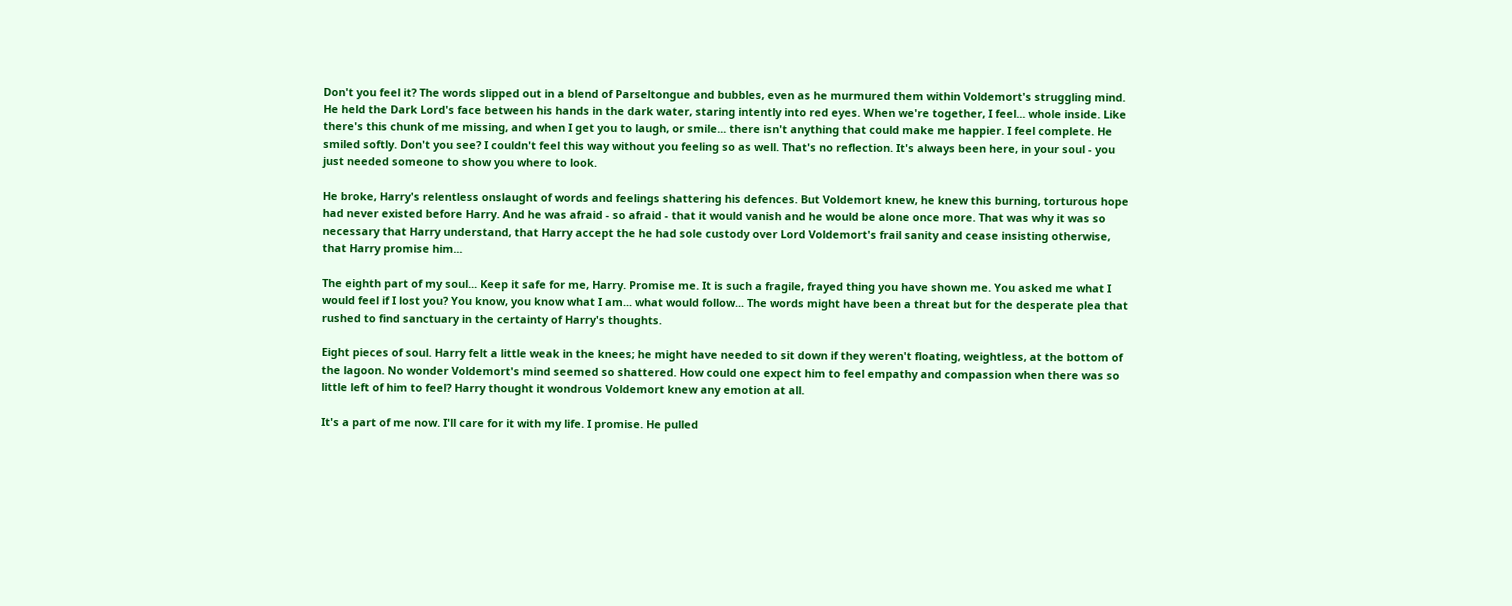Don't you feel it? The words slipped out in a blend of Parseltongue and bubbles, even as he murmured them within Voldemort's struggling mind. He held the Dark Lord's face between his hands in the dark water, staring intently into red eyes. When we're together, I feel... whole inside. Like there's this chunk of me missing, and when I get you to laugh, or smile... there isn't anything that could make me happier. I feel complete. He smiled softly. Don't you see? I couldn't feel this way without you feeling so as well. That's no reflection. It's always been here, in your soul - you just needed someone to show you where to look.

He broke, Harry's relentless onslaught of words and feelings shattering his defences. But Voldemort knew, he knew this burning, torturous hope had never existed before Harry. And he was afraid - so afraid - that it would vanish and he would be alone once more. That was why it was so necessary that Harry understand, that Harry accept the he had sole custody over Lord Voldemort's frail sanity and cease insisting otherwise, that Harry promise him...

The eighth part of my soul... Keep it safe for me, Harry. Promise me. It is such a fragile, frayed thing you have shown me. You asked me what I would feel if I lost you? You know, you know what I am... what would follow... The words might have been a threat but for the desperate plea that rushed to find sanctuary in the certainty of Harry's thoughts.

Eight pieces of soul. Harry felt a little weak in the knees; he might have needed to sit down if they weren't floating, weightless, at the bottom of the lagoon. No wonder Voldemort's mind seemed so shattered. How could one expect him to feel empathy and compassion when there was so little left of him to feel? Harry thought it wondrous Voldemort knew any emotion at all.

It's a part of me now. I'll care for it with my life. I promise. He pulled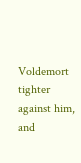Voldemort tighter against him, and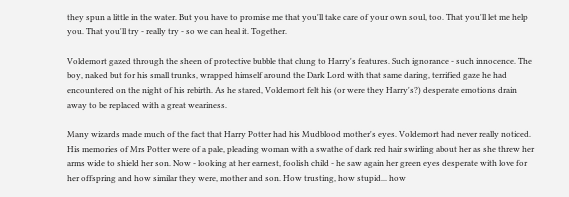they spun a little in the water. But you have to promise me that you'll take care of your own soul, too. That you'll let me help you. That you'll try - really try - so we can heal it. Together.

Voldemort gazed through the sheen of protective bubble that clung to Harry's features. Such ignorance - such innocence. The boy, naked but for his small trunks, wrapped himself around the Dark Lord with that same daring, terrified gaze he had encountered on the night of his rebirth. As he stared, Voldemort felt his (or were they Harry's?) desperate emotions drain away to be replaced with a great weariness.

Many wizards made much of the fact that Harry Potter had his Mudblood mother's eyes. Voldemort had never really noticed. His memories of Mrs Potter were of a pale, pleading woman with a swathe of dark red hair swirling about her as she threw her arms wide to shield her son. Now - looking at her earnest, foolish child - he saw again her green eyes desperate with love for her offspring and how similar they were, mother and son. How trusting, how stupid... how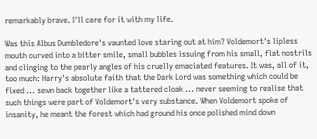remarkably brave. I'll care for it with my life.

Was this Albus Dumbledore's vaunted love staring out at him? Voldemort's lipless mouth curved into a bitter smile, small bubbles issuing from his small, flat nostrils and clinging to the pearly angles of his cruelly emaciated features. It was, all of it, too much: Harry's absolute faith that the Dark Lord was something which could be fixed ... sewn back together like a tattered cloak ... never seeming to realise that such things were part of Voldemort's very substance. When Voldemort spoke of insanity, he meant the forest which had ground his once polished mind down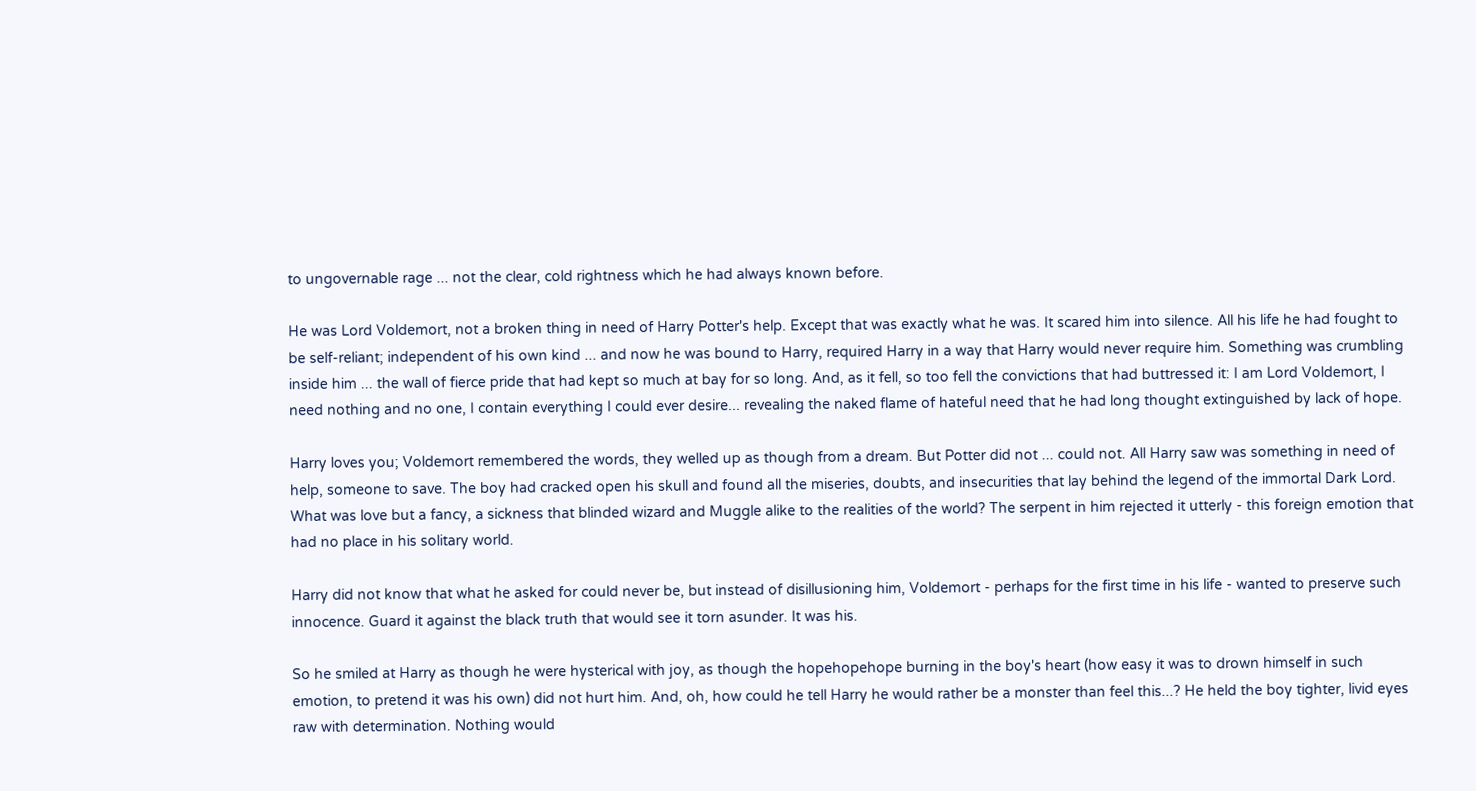to ungovernable rage ... not the clear, cold rightness which he had always known before.

He was Lord Voldemort, not a broken thing in need of Harry Potter's help. Except that was exactly what he was. It scared him into silence. All his life he had fought to be self-reliant; independent of his own kind ... and now he was bound to Harry, required Harry in a way that Harry would never require him. Something was crumbling inside him ... the wall of fierce pride that had kept so much at bay for so long. And, as it fell, so too fell the convictions that had buttressed it: I am Lord Voldemort, I need nothing and no one, I contain everything I could ever desire... revealing the naked flame of hateful need that he had long thought extinguished by lack of hope.

Harry loves you; Voldemort remembered the words, they welled up as though from a dream. But Potter did not ... could not. All Harry saw was something in need of help, someone to save. The boy had cracked open his skull and found all the miseries, doubts, and insecurities that lay behind the legend of the immortal Dark Lord. What was love but a fancy, a sickness that blinded wizard and Muggle alike to the realities of the world? The serpent in him rejected it utterly - this foreign emotion that had no place in his solitary world.

Harry did not know that what he asked for could never be, but instead of disillusioning him, Voldemort - perhaps for the first time in his life - wanted to preserve such innocence. Guard it against the black truth that would see it torn asunder. It was his.

So he smiled at Harry as though he were hysterical with joy, as though the hopehopehope burning in the boy's heart (how easy it was to drown himself in such emotion, to pretend it was his own) did not hurt him. And, oh, how could he tell Harry he would rather be a monster than feel this...? He held the boy tighter, livid eyes raw with determination. Nothing would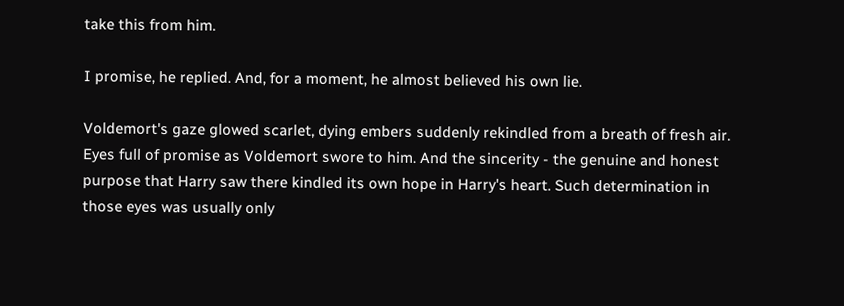take this from him.

I promise, he replied. And, for a moment, he almost believed his own lie.

Voldemort's gaze glowed scarlet, dying embers suddenly rekindled from a breath of fresh air. Eyes full of promise as Voldemort swore to him. And the sincerity - the genuine and honest purpose that Harry saw there kindled its own hope in Harry's heart. Such determination in those eyes was usually only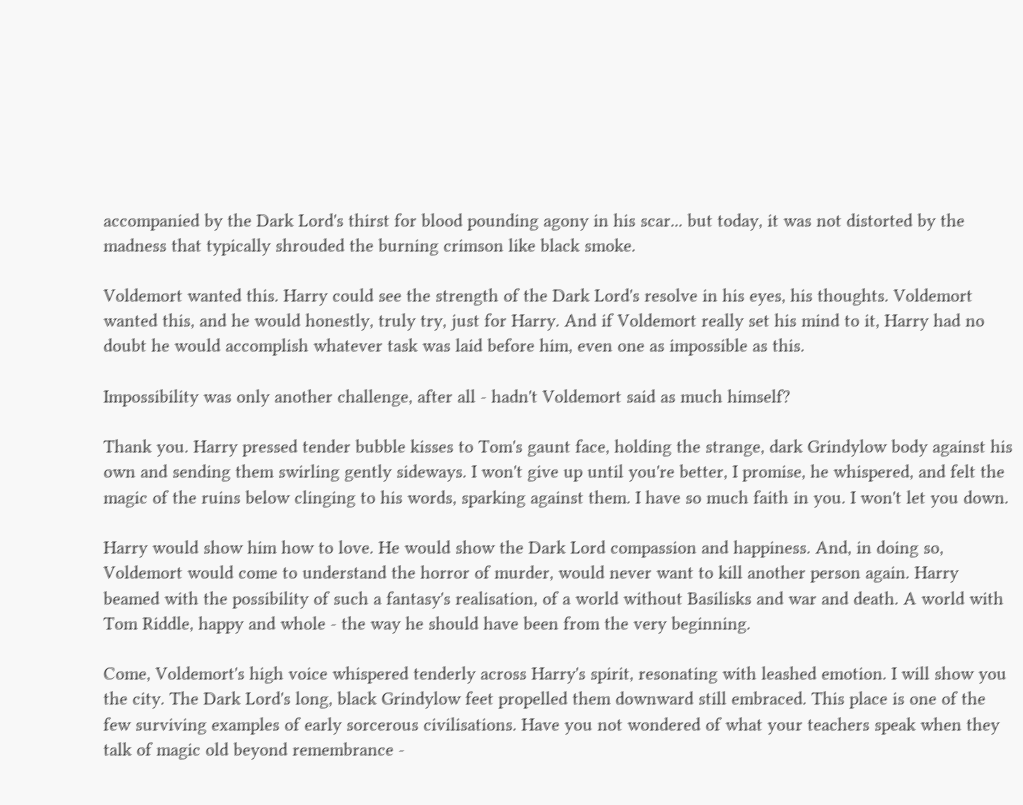accompanied by the Dark Lord's thirst for blood pounding agony in his scar... but today, it was not distorted by the madness that typically shrouded the burning crimson like black smoke.

Voldemort wanted this. Harry could see the strength of the Dark Lord's resolve in his eyes, his thoughts. Voldemort wanted this, and he would honestly, truly try, just for Harry. And if Voldemort really set his mind to it, Harry had no doubt he would accomplish whatever task was laid before him, even one as impossible as this.

Impossibility was only another challenge, after all - hadn't Voldemort said as much himself?

Thank you. Harry pressed tender bubble kisses to Tom's gaunt face, holding the strange, dark Grindylow body against his own and sending them swirling gently sideways. I won't give up until you're better, I promise, he whispered, and felt the magic of the ruins below clinging to his words, sparking against them. I have so much faith in you. I won't let you down.

Harry would show him how to love. He would show the Dark Lord compassion and happiness. And, in doing so, Voldemort would come to understand the horror of murder, would never want to kill another person again. Harry beamed with the possibility of such a fantasy's realisation, of a world without Basilisks and war and death. A world with Tom Riddle, happy and whole - the way he should have been from the very beginning.

Come, Voldemort's high voice whispered tenderly across Harry's spirit, resonating with leashed emotion. I will show you the city. The Dark Lord's long, black Grindylow feet propelled them downward still embraced. This place is one of the few surviving examples of early sorcerous civilisations. Have you not wondered of what your teachers speak when they talk of magic old beyond remembrance -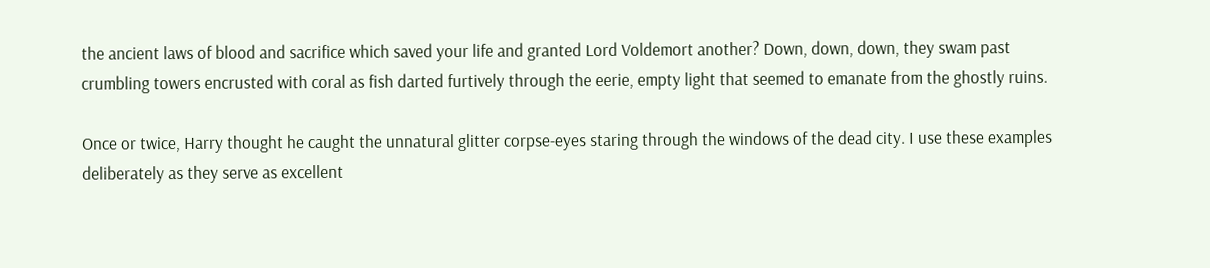the ancient laws of blood and sacrifice which saved your life and granted Lord Voldemort another? Down, down, down, they swam past crumbling towers encrusted with coral as fish darted furtively through the eerie, empty light that seemed to emanate from the ghostly ruins.

Once or twice, Harry thought he caught the unnatural glitter corpse-eyes staring through the windows of the dead city. I use these examples deliberately as they serve as excellent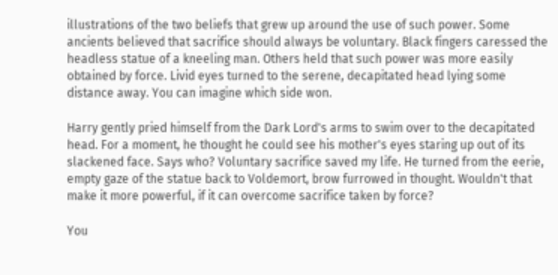illustrations of the two beliefs that grew up around the use of such power. Some ancients believed that sacrifice should always be voluntary. Black fingers caressed the headless statue of a kneeling man. Others held that such power was more easily obtained by force. Livid eyes turned to the serene, decapitated head lying some distance away. You can imagine which side won.

Harry gently pried himself from the Dark Lord's arms to swim over to the decapitated head. For a moment, he thought he could see his mother's eyes staring up out of its slackened face. Says who? Voluntary sacrifice saved my life. He turned from the eerie, empty gaze of the statue back to Voldemort, brow furrowed in thought. Wouldn't that make it more powerful, if it can overcome sacrifice taken by force?

You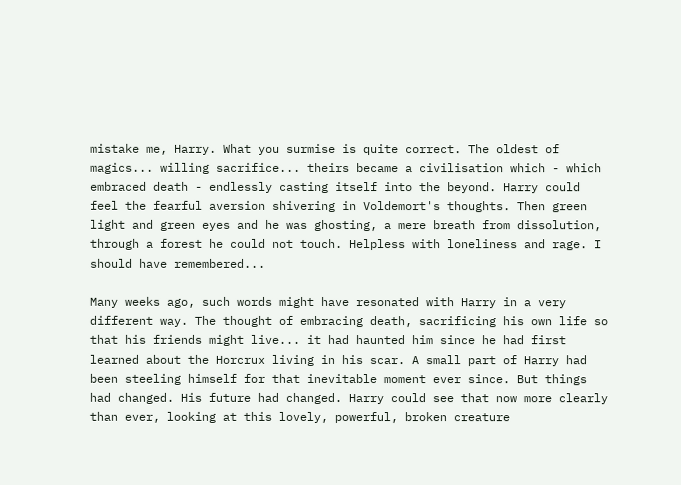mistake me, Harry. What you surmise is quite correct. The oldest of magics... willing sacrifice... theirs became a civilisation which - which embraced death - endlessly casting itself into the beyond. Harry could feel the fearful aversion shivering in Voldemort's thoughts. Then green light and green eyes and he was ghosting, a mere breath from dissolution, through a forest he could not touch. Helpless with loneliness and rage. I should have remembered...

Many weeks ago, such words might have resonated with Harry in a very different way. The thought of embracing death, sacrificing his own life so that his friends might live... it had haunted him since he had first learned about the Horcrux living in his scar. A small part of Harry had been steeling himself for that inevitable moment ever since. But things had changed. His future had changed. Harry could see that now more clearly than ever, looking at this lovely, powerful, broken creature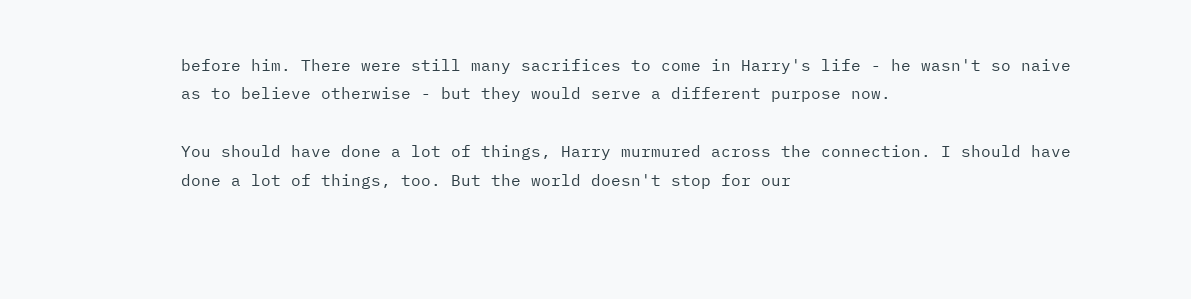before him. There were still many sacrifices to come in Harry's life - he wasn't so naive as to believe otherwise - but they would serve a different purpose now.

You should have done a lot of things, Harry murmured across the connection. I should have done a lot of things, too. But the world doesn't stop for our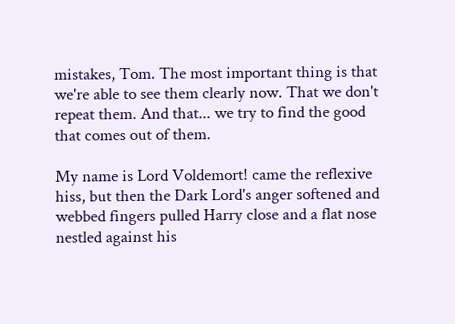mistakes, Tom. The most important thing is that we're able to see them clearly now. That we don't repeat them. And that... we try to find the good that comes out of them.

My name is Lord Voldemort! came the reflexive hiss, but then the Dark Lord's anger softened and webbed fingers pulled Harry close and a flat nose nestled against his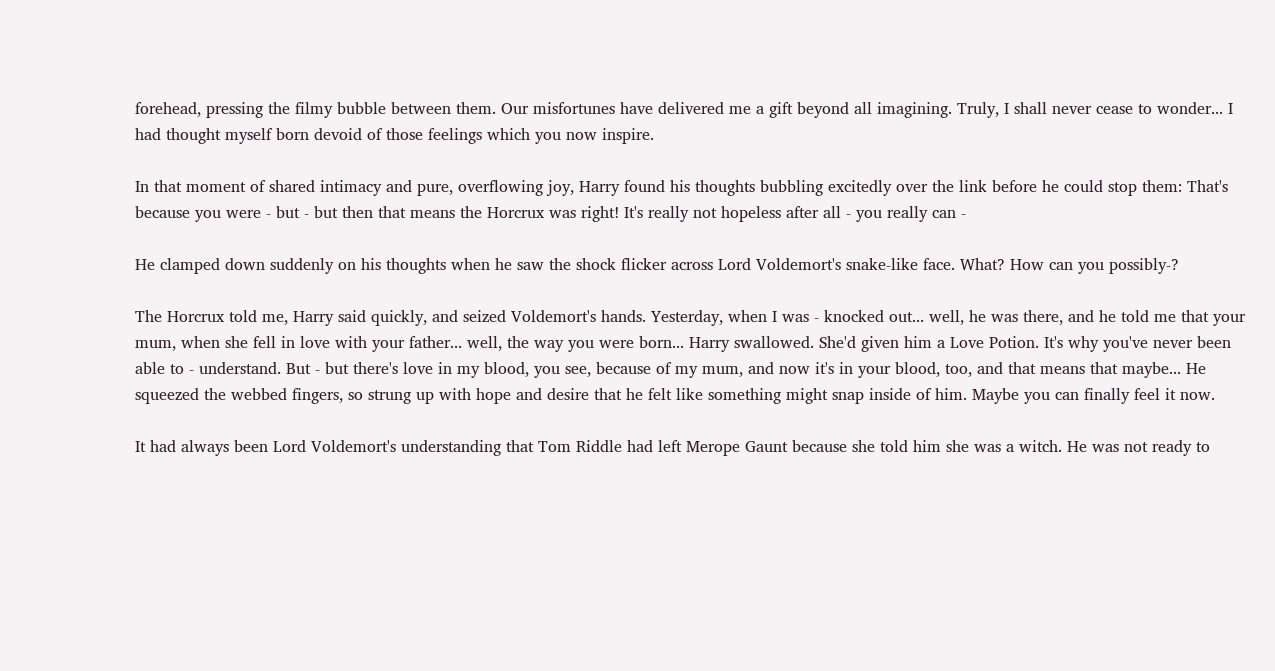forehead, pressing the filmy bubble between them. Our misfortunes have delivered me a gift beyond all imagining. Truly, I shall never cease to wonder... I had thought myself born devoid of those feelings which you now inspire.

In that moment of shared intimacy and pure, overflowing joy, Harry found his thoughts bubbling excitedly over the link before he could stop them: That's because you were - but - but then that means the Horcrux was right! It's really not hopeless after all - you really can -

He clamped down suddenly on his thoughts when he saw the shock flicker across Lord Voldemort's snake-like face. What? How can you possibly-?

The Horcrux told me, Harry said quickly, and seized Voldemort's hands. Yesterday, when I was - knocked out... well, he was there, and he told me that your mum, when she fell in love with your father... well, the way you were born... Harry swallowed. She'd given him a Love Potion. It's why you've never been able to - understand. But - but there's love in my blood, you see, because of my mum, and now it's in your blood, too, and that means that maybe... He squeezed the webbed fingers, so strung up with hope and desire that he felt like something might snap inside of him. Maybe you can finally feel it now.

It had always been Lord Voldemort's understanding that Tom Riddle had left Merope Gaunt because she told him she was a witch. He was not ready to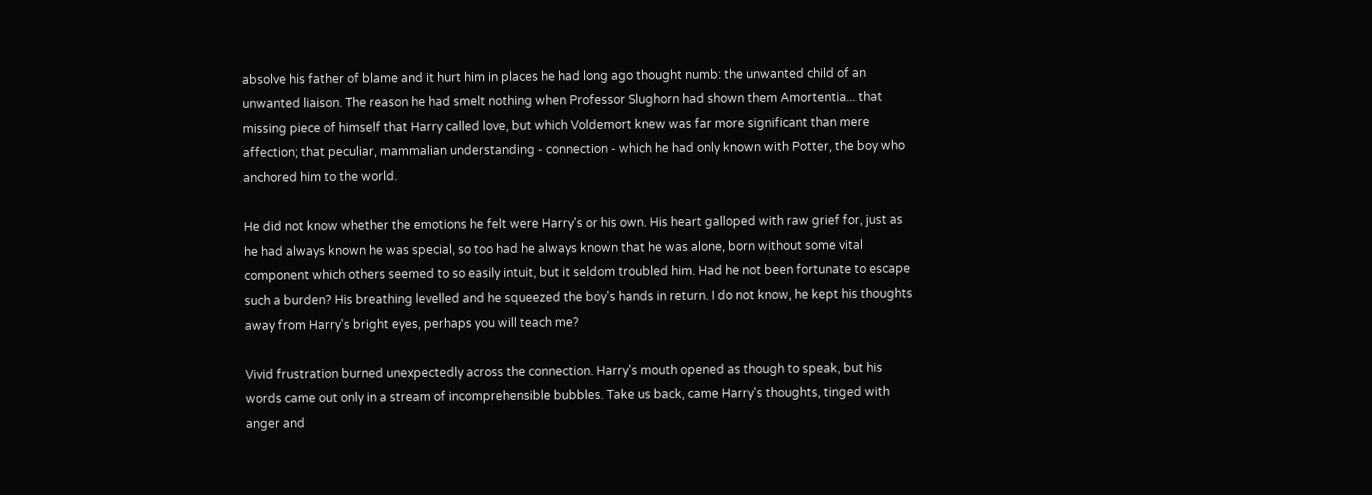absolve his father of blame and it hurt him in places he had long ago thought numb: the unwanted child of an unwanted liaison. The reason he had smelt nothing when Professor Slughorn had shown them Amortentia... that missing piece of himself that Harry called love, but which Voldemort knew was far more significant than mere affection; that peculiar, mammalian understanding - connection - which he had only known with Potter, the boy who anchored him to the world.

He did not know whether the emotions he felt were Harry's or his own. His heart galloped with raw grief for, just as he had always known he was special, so too had he always known that he was alone, born without some vital component which others seemed to so easily intuit, but it seldom troubled him. Had he not been fortunate to escape such a burden? His breathing levelled and he squeezed the boy's hands in return. I do not know, he kept his thoughts away from Harry's bright eyes, perhaps you will teach me?

Vivid frustration burned unexpectedly across the connection. Harry's mouth opened as though to speak, but his words came out only in a stream of incomprehensible bubbles. Take us back, came Harry's thoughts, tinged with anger and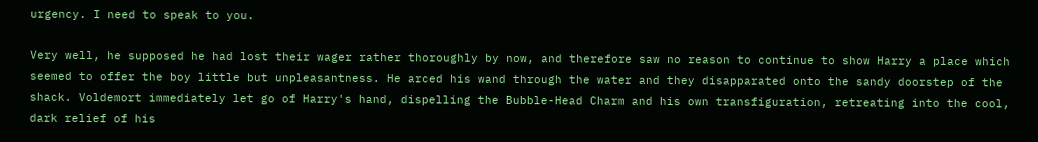urgency. I need to speak to you.

Very well, he supposed he had lost their wager rather thoroughly by now, and therefore saw no reason to continue to show Harry a place which seemed to offer the boy little but unpleasantness. He arced his wand through the water and they disapparated onto the sandy doorstep of the shack. Voldemort immediately let go of Harry's hand, dispelling the Bubble-Head Charm and his own transfiguration, retreating into the cool, dark relief of his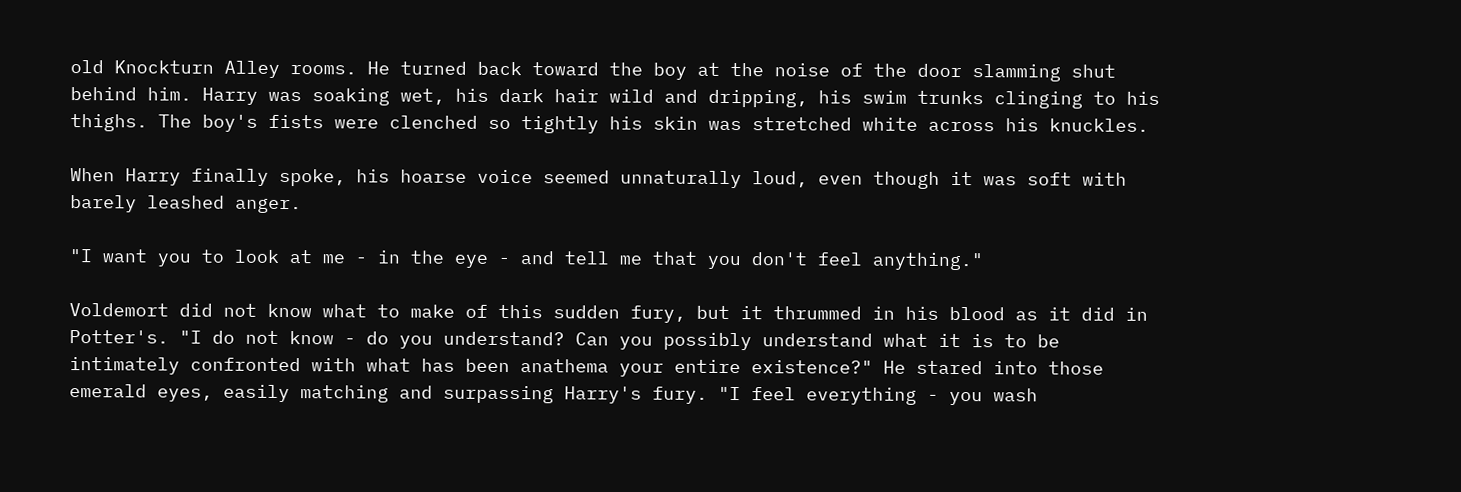old Knockturn Alley rooms. He turned back toward the boy at the noise of the door slamming shut behind him. Harry was soaking wet, his dark hair wild and dripping, his swim trunks clinging to his thighs. The boy's fists were clenched so tightly his skin was stretched white across his knuckles.

When Harry finally spoke, his hoarse voice seemed unnaturally loud, even though it was soft with barely leashed anger.

"I want you to look at me - in the eye - and tell me that you don't feel anything."

Voldemort did not know what to make of this sudden fury, but it thrummed in his blood as it did in Potter's. "I do not know - do you understand? Can you possibly understand what it is to be intimately confronted with what has been anathema your entire existence?" He stared into those emerald eyes, easily matching and surpassing Harry's fury. "I feel everything - you wash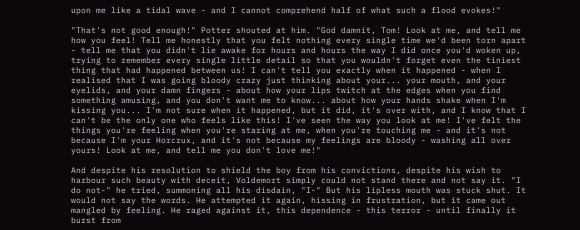upon me like a tidal wave - and I cannot comprehend half of what such a flood evokes!"

"That's not good enough!" Potter shouted at him. "God damnit, Tom! Look at me, and tell me how you feel! Tell me honestly that you felt nothing every single time we'd been torn apart - tell me that you didn't lie awake for hours and hours the way I did once you'd woken up, trying to remember every single little detail so that you wouldn't forget even the tiniest thing that had happened between us! I can't tell you exactly when it happened - when I realised that I was going bloody crazy just thinking about your... your mouth, and your eyelids, and your damn fingers - about how your lips twitch at the edges when you find something amusing, and you don't want me to know... about how your hands shake when I'm kissing you... I'm not sure when it happened, but it did, it's over with, and I know that I can't be the only one who feels like this! I've seen the way you look at me! I've felt the things you're feeling when you're staring at me, when you're touching me - and it's not because I'm your Horcrux, and it's not because my feelings are bloody - washing all over yours! Look at me, and tell me you don't love me!"

And despite his resolution to shield the boy from his convictions, despite his wish to harbour such beauty with deceit, Voldemort simply could not stand there and not say it. "I do not-" he tried, summoning all his disdain, "I-" But his lipless mouth was stuck shut. It would not say the words. He attempted it again, hissing in frustration, but it came out mangled by feeling. He raged against it, this dependence - this terror - until finally it burst from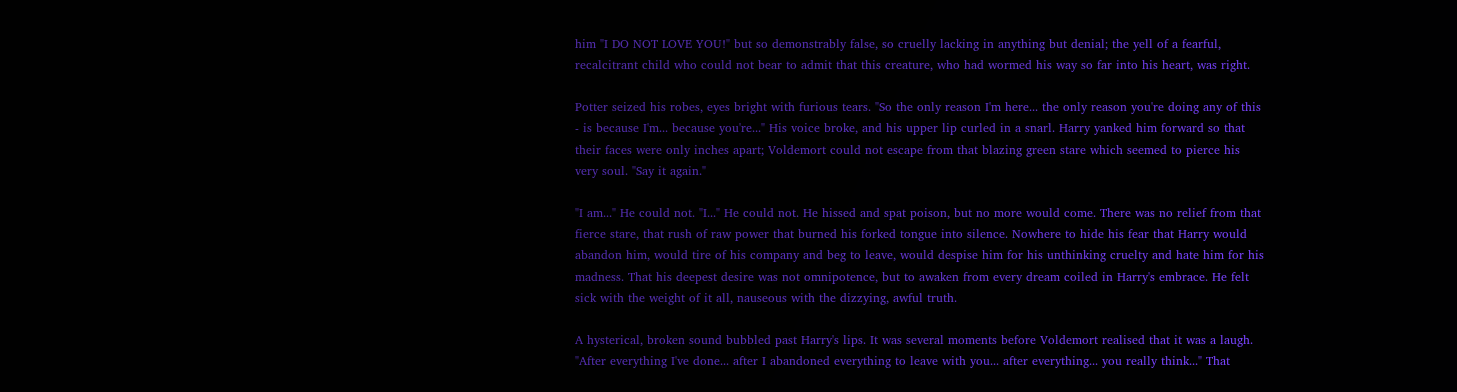him "I DO NOT LOVE YOU!" but so demonstrably false, so cruelly lacking in anything but denial; the yell of a fearful, recalcitrant child who could not bear to admit that this creature, who had wormed his way so far into his heart, was right.

Potter seized his robes, eyes bright with furious tears. "So the only reason I'm here... the only reason you're doing any of this - is because I'm... because you're..." His voice broke, and his upper lip curled in a snarl. Harry yanked him forward so that their faces were only inches apart; Voldemort could not escape from that blazing green stare which seemed to pierce his very soul. "Say it again."

"I am..." He could not. "I..." He could not. He hissed and spat poison, but no more would come. There was no relief from that fierce stare, that rush of raw power that burned his forked tongue into silence. Nowhere to hide his fear that Harry would abandon him, would tire of his company and beg to leave, would despise him for his unthinking cruelty and hate him for his madness. That his deepest desire was not omnipotence, but to awaken from every dream coiled in Harry's embrace. He felt sick with the weight of it all, nauseous with the dizzying, awful truth.

A hysterical, broken sound bubbled past Harry's lips. It was several moments before Voldemort realised that it was a laugh. "After everything I've done... after I abandoned everything to leave with you... after everything... you really think..." That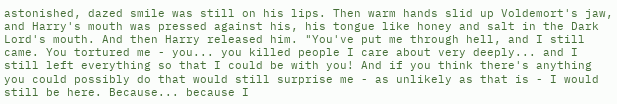astonished, dazed smile was still on his lips. Then warm hands slid up Voldemort's jaw, and Harry's mouth was pressed against his, his tongue like honey and salt in the Dark Lord's mouth. And then Harry released him. "You've put me through hell, and I still came. You tortured me - you... you killed people I care about very deeply... and I still left everything so that I could be with you! And if you think there's anything you could possibly do that would still surprise me - as unlikely as that is - I would still be here. Because... because I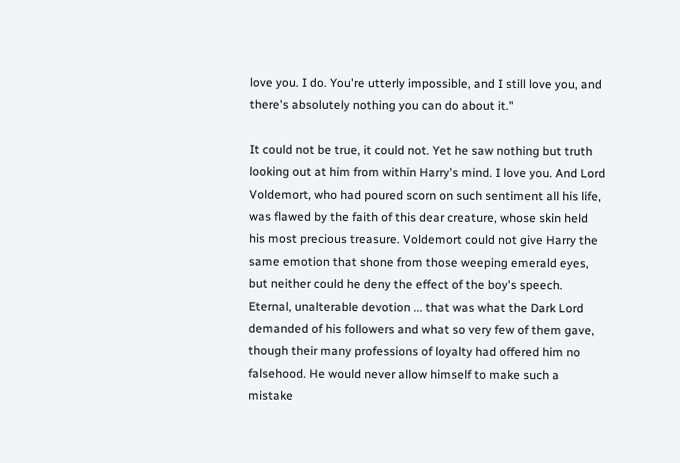love you. I do. You're utterly impossible, and I still love you, and there's absolutely nothing you can do about it."

It could not be true, it could not. Yet he saw nothing but truth looking out at him from within Harry's mind. I love you. And Lord Voldemort, who had poured scorn on such sentiment all his life, was flawed by the faith of this dear creature, whose skin held his most precious treasure. Voldemort could not give Harry the same emotion that shone from those weeping emerald eyes, but neither could he deny the effect of the boy's speech. Eternal, unalterable devotion ... that was what the Dark Lord demanded of his followers and what so very few of them gave, though their many professions of loyalty had offered him no falsehood. He would never allow himself to make such a mistake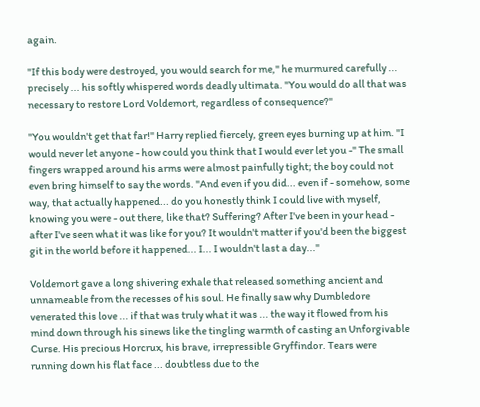again.

"If this body were destroyed, you would search for me," he murmured carefully ... precisely ... his softly whispered words deadly ultimata. "You would do all that was necessary to restore Lord Voldemort, regardless of consequence?"

"You wouldn't get that far!" Harry replied fiercely, green eyes burning up at him. "I would never let anyone - how could you think that I would ever let you -" The small fingers wrapped around his arms were almost painfully tight; the boy could not even bring himself to say the words. "And even if you did... even if - somehow, some way, that actually happened... do you honestly think I could live with myself, knowing you were - out there, like that? Suffering? After I've been in your head - after I've seen what it was like for you? It wouldn't matter if you'd been the biggest git in the world before it happened... I... I wouldn't last a day..."

Voldemort gave a long shivering exhale that released something ancient and unnameable from the recesses of his soul. He finally saw why Dumbledore venerated this love ... if that was truly what it was ... the way it flowed from his mind down through his sinews like the tingling warmth of casting an Unforgivable Curse. His precious Horcrux, his brave, irrepressible Gryffindor. Tears were running down his flat face ... doubtless due to the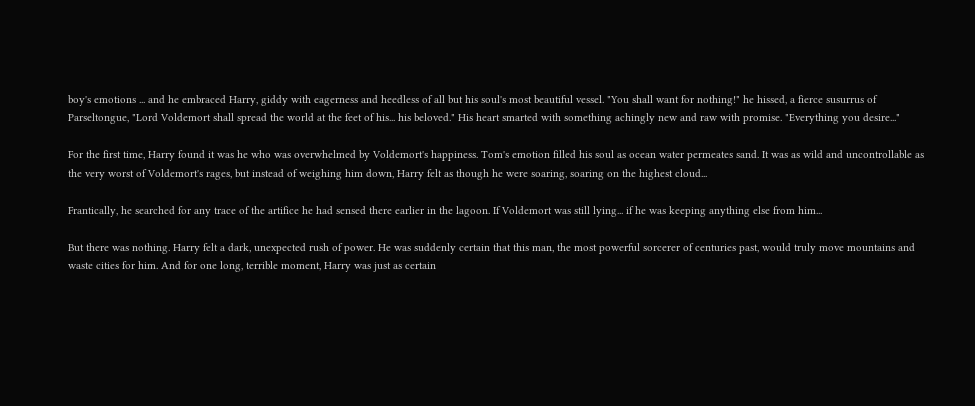boy's emotions ... and he embraced Harry, giddy with eagerness and heedless of all but his soul's most beautiful vessel. "You shall want for nothing!" he hissed, a fierce susurrus of Parseltongue, "Lord Voldemort shall spread the world at the feet of his... his beloved." His heart smarted with something achingly new and raw with promise. "Everything you desire..."

For the first time, Harry found it was he who was overwhelmed by Voldemort's happiness. Tom's emotion filled his soul as ocean water permeates sand. It was as wild and uncontrollable as the very worst of Voldemort's rages, but instead of weighing him down, Harry felt as though he were soaring, soaring on the highest cloud...

Frantically, he searched for any trace of the artifice he had sensed there earlier in the lagoon. If Voldemort was still lying... if he was keeping anything else from him...

But there was nothing. Harry felt a dark, unexpected rush of power. He was suddenly certain that this man, the most powerful sorcerer of centuries past, would truly move mountains and waste cities for him. And for one long, terrible moment, Harry was just as certain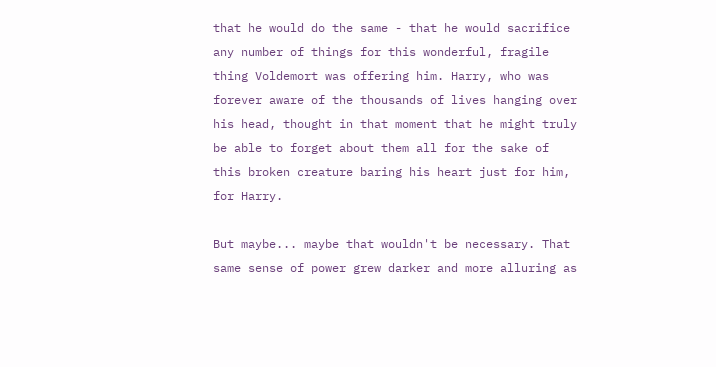that he would do the same - that he would sacrifice any number of things for this wonderful, fragile thing Voldemort was offering him. Harry, who was forever aware of the thousands of lives hanging over his head, thought in that moment that he might truly be able to forget about them all for the sake of this broken creature baring his heart just for him, for Harry.

But maybe... maybe that wouldn't be necessary. That same sense of power grew darker and more alluring as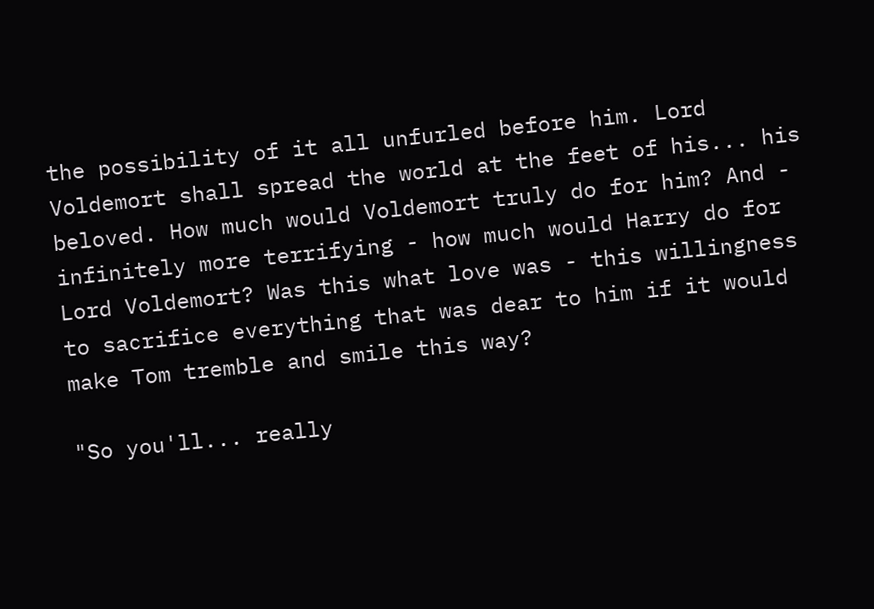the possibility of it all unfurled before him. Lord Voldemort shall spread the world at the feet of his... his beloved. How much would Voldemort truly do for him? And - infinitely more terrifying - how much would Harry do for Lord Voldemort? Was this what love was - this willingness to sacrifice everything that was dear to him if it would make Tom tremble and smile this way?

"So you'll... really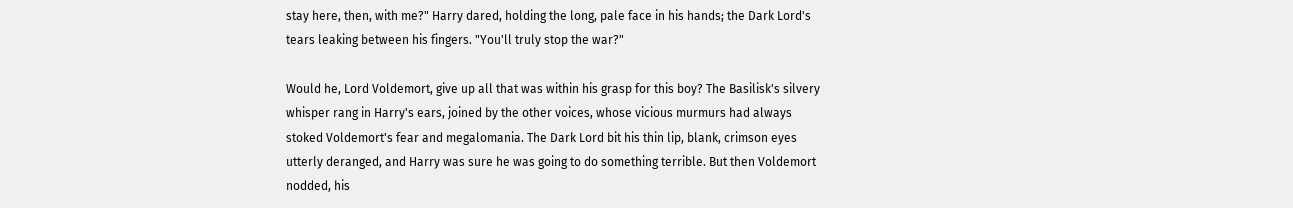stay here, then, with me?" Harry dared, holding the long, pale face in his hands; the Dark Lord's tears leaking between his fingers. "You'll truly stop the war?"

Would he, Lord Voldemort, give up all that was within his grasp for this boy? The Basilisk's silvery whisper rang in Harry's ears, joined by the other voices, whose vicious murmurs had always stoked Voldemort's fear and megalomania. The Dark Lord bit his thin lip, blank, crimson eyes utterly deranged, and Harry was sure he was going to do something terrible. But then Voldemort nodded, his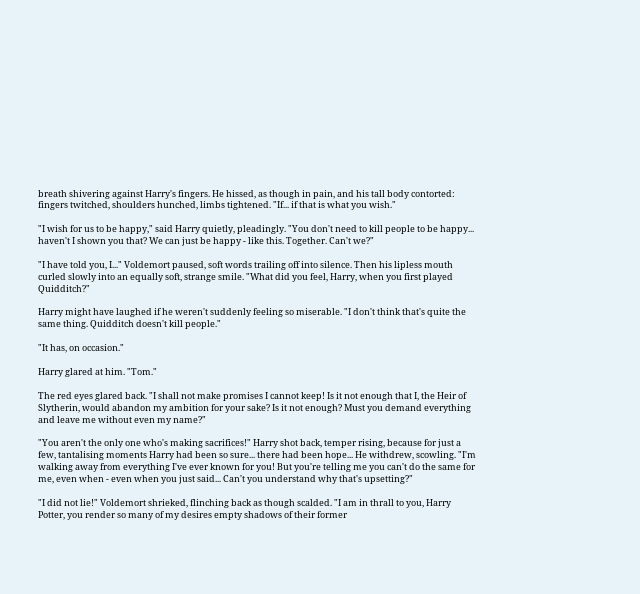breath shivering against Harry's fingers. He hissed, as though in pain, and his tall body contorted: fingers twitched, shoulders hunched, limbs tightened. "If... if that is what you wish."

"I wish for us to be happy," said Harry quietly, pleadingly. "You don't need to kill people to be happy... haven't I shown you that? We can just be happy - like this. Together. Can't we?"

"I have told you, I..." Voldemort paused, soft words trailing off into silence. Then his lipless mouth curled slowly into an equally soft, strange smile. "What did you feel, Harry, when you first played Quidditch?"

Harry might have laughed if he weren't suddenly feeling so miserable. "I don't think that's quite the same thing. Quidditch doesn't kill people."

"It has, on occasion."

Harry glared at him. "Tom."

The red eyes glared back. "I shall not make promises I cannot keep! Is it not enough that I, the Heir of Slytherin, would abandon my ambition for your sake? Is it not enough? Must you demand everything and leave me without even my name?"

"You aren't the only one who's making sacrifices!" Harry shot back, temper rising, because for just a few, tantalising moments Harry had been so sure... there had been hope... He withdrew, scowling. "I'm walking away from everything I've ever known for you! But you're telling me you can't do the same for me, even when - even when you just said... Can't you understand why that's upsetting?"

"I did not lie!" Voldemort shrieked, flinching back as though scalded. "I am in thrall to you, Harry Potter, you render so many of my desires empty shadows of their former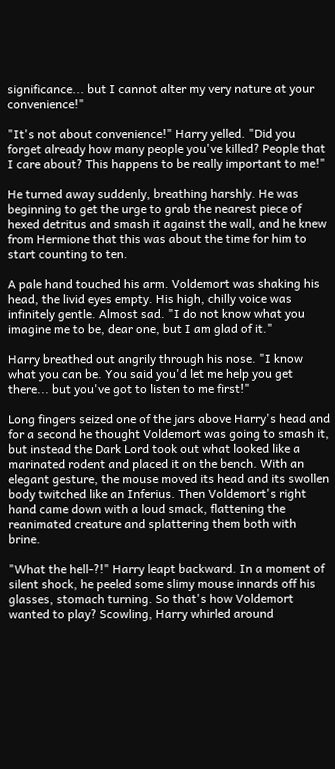significance... but I cannot alter my very nature at your convenience!"

"It's not about convenience!" Harry yelled. "Did you forget already how many people you've killed? People that I care about? This happens to be really important to me!"

He turned away suddenly, breathing harshly. He was beginning to get the urge to grab the nearest piece of hexed detritus and smash it against the wall, and he knew from Hermione that this was about the time for him to start counting to ten.

A pale hand touched his arm. Voldemort was shaking his head, the livid eyes empty. His high, chilly voice was infinitely gentle. Almost sad. "I do not know what you imagine me to be, dear one, but I am glad of it."

Harry breathed out angrily through his nose. "I know what you can be. You said you'd let me help you get there... but you've got to listen to me first!"

Long fingers seized one of the jars above Harry's head and for a second he thought Voldemort was going to smash it, but instead the Dark Lord took out what looked like a marinated rodent and placed it on the bench. With an elegant gesture, the mouse moved its head and its swollen body twitched like an Inferius. Then Voldemort's right hand came down with a loud smack, flattening the reanimated creature and splattering them both with brine.

"What the hell-?!" Harry leapt backward. In a moment of silent shock, he peeled some slimy mouse innards off his glasses, stomach turning. So that's how Voldemort wanted to play? Scowling, Harry whirled around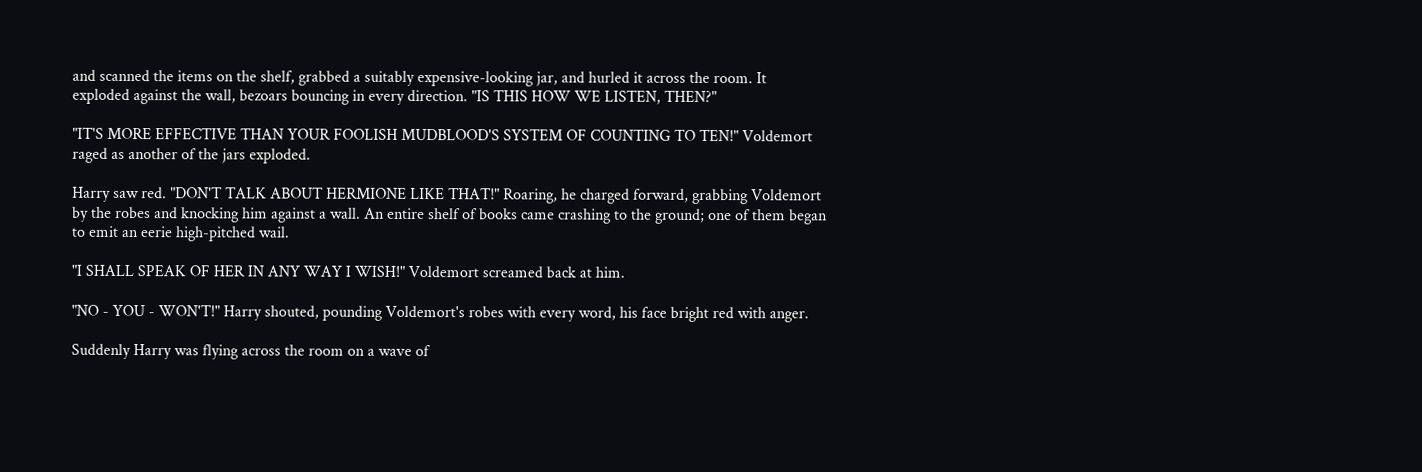and scanned the items on the shelf, grabbed a suitably expensive-looking jar, and hurled it across the room. It exploded against the wall, bezoars bouncing in every direction. "IS THIS HOW WE LISTEN, THEN?"

"IT'S MORE EFFECTIVE THAN YOUR FOOLISH MUDBLOOD'S SYSTEM OF COUNTING TO TEN!" Voldemort raged as another of the jars exploded.

Harry saw red. "DON'T TALK ABOUT HERMIONE LIKE THAT!" Roaring, he charged forward, grabbing Voldemort by the robes and knocking him against a wall. An entire shelf of books came crashing to the ground; one of them began to emit an eerie high-pitched wail.

"I SHALL SPEAK OF HER IN ANY WAY I WISH!" Voldemort screamed back at him.

"NO - YOU - WON'T!" Harry shouted, pounding Voldemort's robes with every word, his face bright red with anger.

Suddenly Harry was flying across the room on a wave of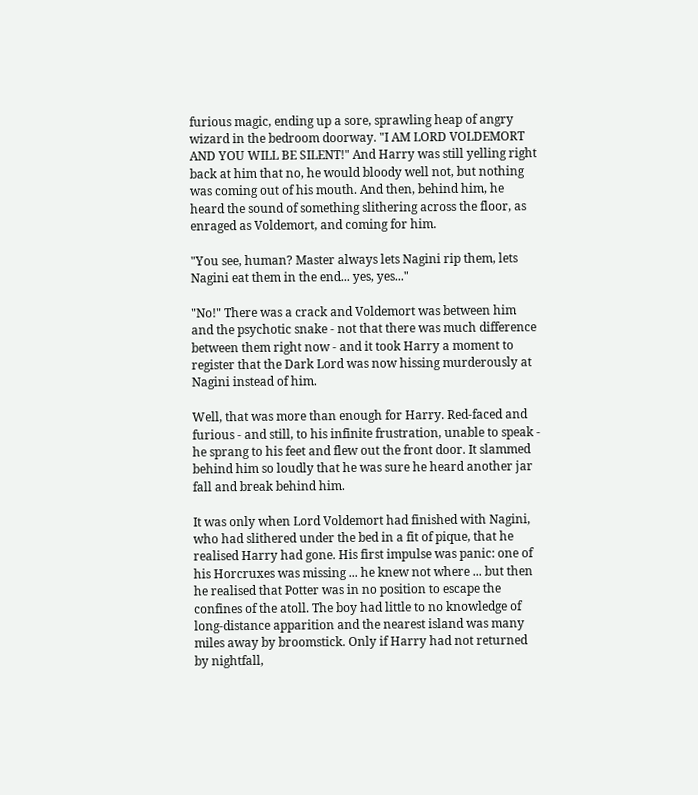furious magic, ending up a sore, sprawling heap of angry wizard in the bedroom doorway. "I AM LORD VOLDEMORT AND YOU WILL BE SILENT!" And Harry was still yelling right back at him that no, he would bloody well not, but nothing was coming out of his mouth. And then, behind him, he heard the sound of something slithering across the floor, as enraged as Voldemort, and coming for him.

"You see, human? Master always lets Nagini rip them, lets Nagini eat them in the end... yes, yes..."

"No!" There was a crack and Voldemort was between him and the psychotic snake - not that there was much difference between them right now - and it took Harry a moment to register that the Dark Lord was now hissing murderously at Nagini instead of him.

Well, that was more than enough for Harry. Red-faced and furious - and still, to his infinite frustration, unable to speak - he sprang to his feet and flew out the front door. It slammed behind him so loudly that he was sure he heard another jar fall and break behind him.

It was only when Lord Voldemort had finished with Nagini, who had slithered under the bed in a fit of pique, that he realised Harry had gone. His first impulse was panic: one of his Horcruxes was missing ... he knew not where ... but then he realised that Potter was in no position to escape the confines of the atoll. The boy had little to no knowledge of long-distance apparition and the nearest island was many miles away by broomstick. Only if Harry had not returned by nightfall,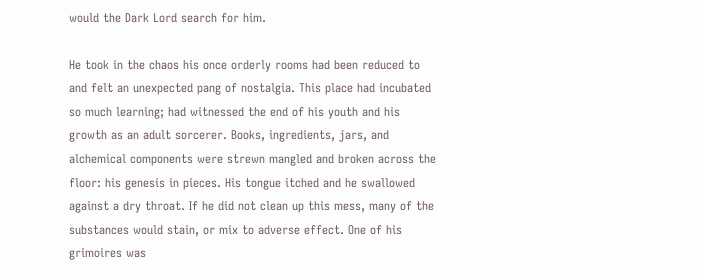would the Dark Lord search for him.

He took in the chaos his once orderly rooms had been reduced to and felt an unexpected pang of nostalgia. This place had incubated so much learning; had witnessed the end of his youth and his growth as an adult sorcerer. Books, ingredients, jars, and alchemical components were strewn mangled and broken across the floor: his genesis in pieces. His tongue itched and he swallowed against a dry throat. If he did not clean up this mess, many of the substances would stain, or mix to adverse effect. One of his grimoires was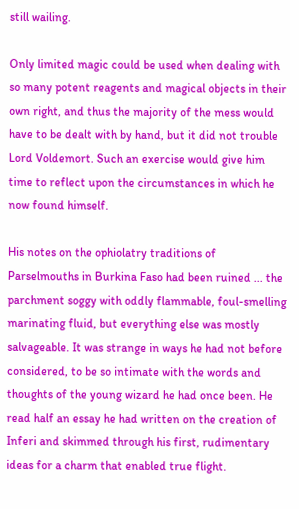still wailing.

Only limited magic could be used when dealing with so many potent reagents and magical objects in their own right, and thus the majority of the mess would have to be dealt with by hand, but it did not trouble Lord Voldemort. Such an exercise would give him time to reflect upon the circumstances in which he now found himself.

His notes on the ophiolatry traditions of Parselmouths in Burkina Faso had been ruined ... the parchment soggy with oddly flammable, foul-smelling marinating fluid, but everything else was mostly salvageable. It was strange in ways he had not before considered, to be so intimate with the words and thoughts of the young wizard he had once been. He read half an essay he had written on the creation of Inferi and skimmed through his first, rudimentary ideas for a charm that enabled true flight.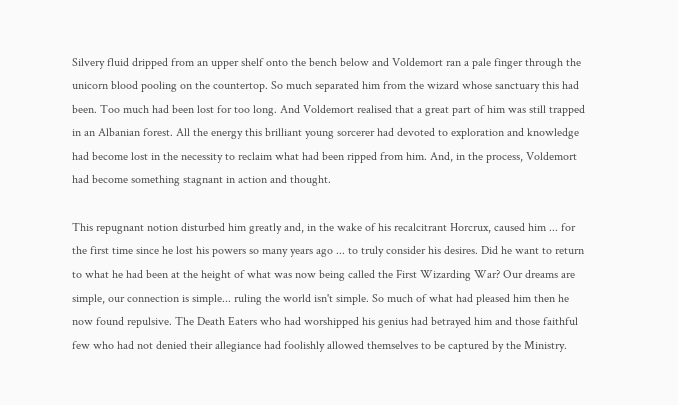Silvery fluid dripped from an upper shelf onto the bench below and Voldemort ran a pale finger through the unicorn blood pooling on the countertop. So much separated him from the wizard whose sanctuary this had been. Too much had been lost for too long. And Voldemort realised that a great part of him was still trapped in an Albanian forest. All the energy this brilliant young sorcerer had devoted to exploration and knowledge had become lost in the necessity to reclaim what had been ripped from him. And, in the process, Voldemort had become something stagnant in action and thought.

This repugnant notion disturbed him greatly and, in the wake of his recalcitrant Horcrux, caused him ... for the first time since he lost his powers so many years ago ... to truly consider his desires. Did he want to return to what he had been at the height of what was now being called the First Wizarding War? Our dreams are simple, our connection is simple... ruling the world isn't simple. So much of what had pleased him then he now found repulsive. The Death Eaters who had worshipped his genius had betrayed him and those faithful few who had not denied their allegiance had foolishly allowed themselves to be captured by the Ministry.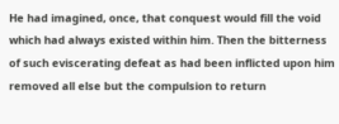He had imagined, once, that conquest would fill the void which had always existed within him. Then the bitterness of such eviscerating defeat as had been inflicted upon him removed all else but the compulsion to return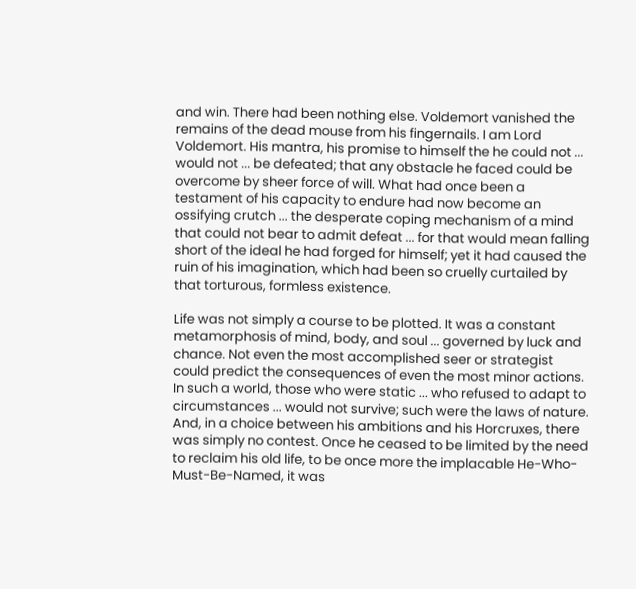and win. There had been nothing else. Voldemort vanished the remains of the dead mouse from his fingernails. I am Lord Voldemort. His mantra, his promise to himself the he could not ... would not ... be defeated; that any obstacle he faced could be overcome by sheer force of will. What had once been a testament of his capacity to endure had now become an ossifying crutch ... the desperate coping mechanism of a mind that could not bear to admit defeat ... for that would mean falling short of the ideal he had forged for himself; yet it had caused the ruin of his imagination, which had been so cruelly curtailed by that torturous, formless existence.

Life was not simply a course to be plotted. It was a constant metamorphosis of mind, body, and soul ... governed by luck and chance. Not even the most accomplished seer or strategist could predict the consequences of even the most minor actions. In such a world, those who were static ... who refused to adapt to circumstances ... would not survive; such were the laws of nature. And, in a choice between his ambitions and his Horcruxes, there was simply no contest. Once he ceased to be limited by the need to reclaim his old life, to be once more the implacable He-Who-Must-Be-Named, it was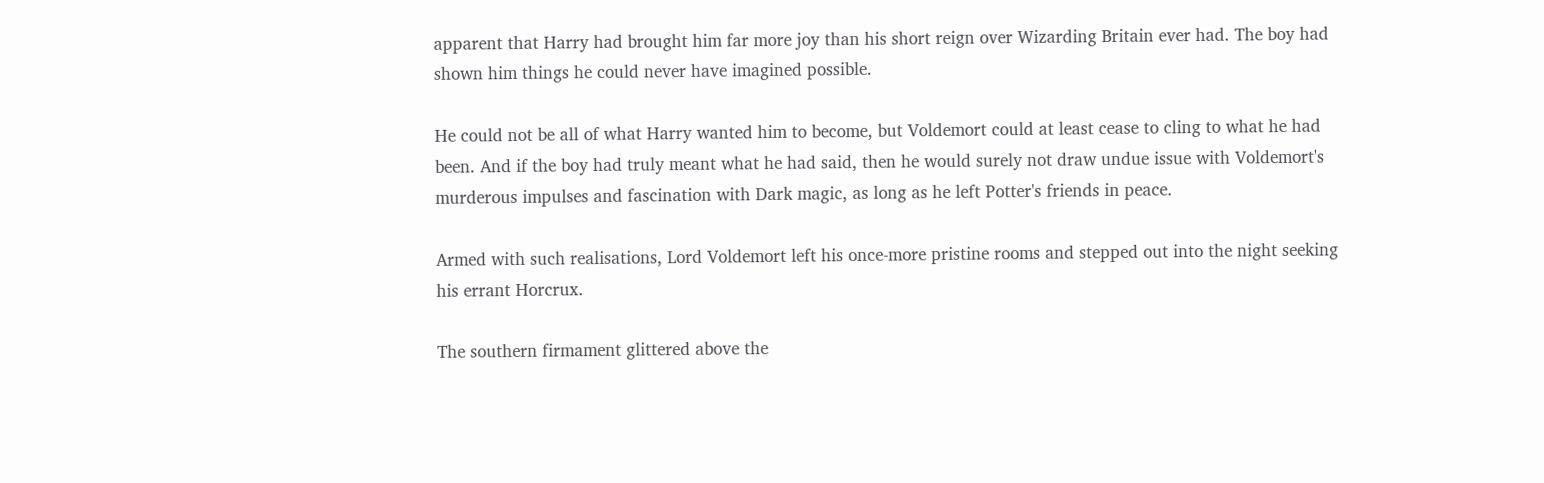apparent that Harry had brought him far more joy than his short reign over Wizarding Britain ever had. The boy had shown him things he could never have imagined possible.

He could not be all of what Harry wanted him to become, but Voldemort could at least cease to cling to what he had been. And if the boy had truly meant what he had said, then he would surely not draw undue issue with Voldemort's murderous impulses and fascination with Dark magic, as long as he left Potter's friends in peace.

Armed with such realisations, Lord Voldemort left his once-more pristine rooms and stepped out into the night seeking his errant Horcrux.

The southern firmament glittered above the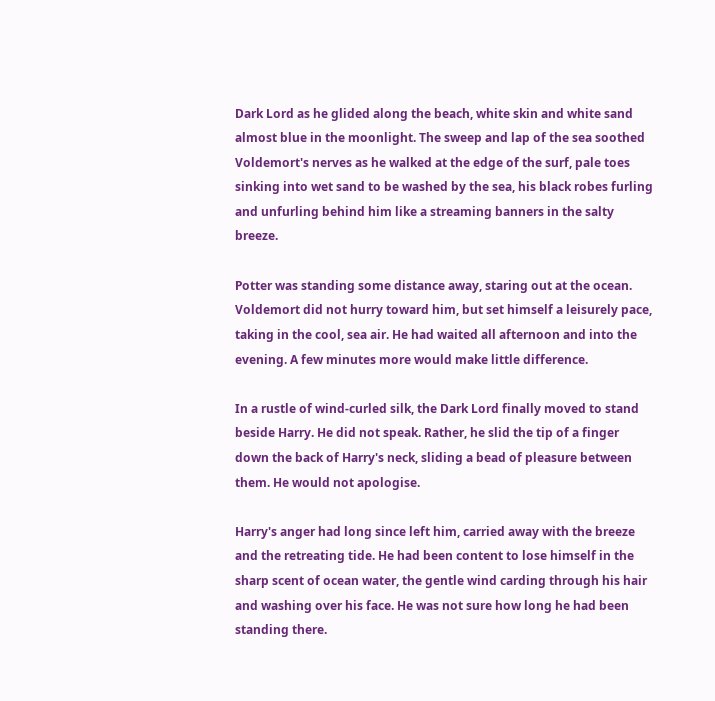Dark Lord as he glided along the beach, white skin and white sand almost blue in the moonlight. The sweep and lap of the sea soothed Voldemort's nerves as he walked at the edge of the surf, pale toes sinking into wet sand to be washed by the sea, his black robes furling and unfurling behind him like a streaming banners in the salty breeze.

Potter was standing some distance away, staring out at the ocean. Voldemort did not hurry toward him, but set himself a leisurely pace, taking in the cool, sea air. He had waited all afternoon and into the evening. A few minutes more would make little difference.

In a rustle of wind-curled silk, the Dark Lord finally moved to stand beside Harry. He did not speak. Rather, he slid the tip of a finger down the back of Harry's neck, sliding a bead of pleasure between them. He would not apologise.

Harry's anger had long since left him, carried away with the breeze and the retreating tide. He had been content to lose himself in the sharp scent of ocean water, the gentle wind carding through his hair and washing over his face. He was not sure how long he had been standing there.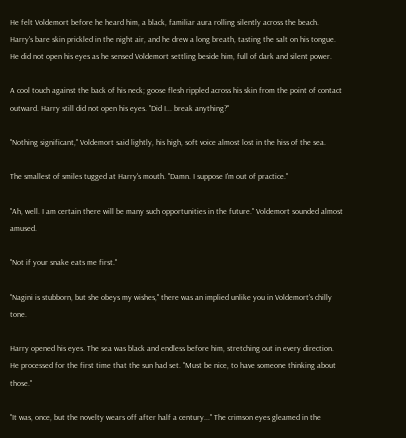He felt Voldemort before he heard him, a black, familiar aura rolling silently across the beach. Harry's bare skin prickled in the night air, and he drew a long breath, tasting the salt on his tongue. He did not open his eyes as he sensed Voldemort settling beside him, full of dark and silent power.

A cool touch against the back of his neck; goose flesh rippled across his skin from the point of contact outward. Harry still did not open his eyes. "Did I... break anything?"

"Nothing significant," Voldemort said lightly, his high, soft voice almost lost in the hiss of the sea.

The smallest of smiles tugged at Harry's mouth. "Damn. I suppose I'm out of practice."

"Ah, well. I am certain there will be many such opportunities in the future." Voldemort sounded almost amused.

"Not if your snake eats me first."

"Nagini is stubborn, but she obeys my wishes," there was an implied unlike you in Voldemort's chilly tone.

Harry opened his eyes. The sea was black and endless before him, stretching out in every direction. He processed for the first time that the sun had set. "Must be nice, to have someone thinking about those."

"It was, once, but the novelty wears off after half a century..." The crimson eyes gleamed in the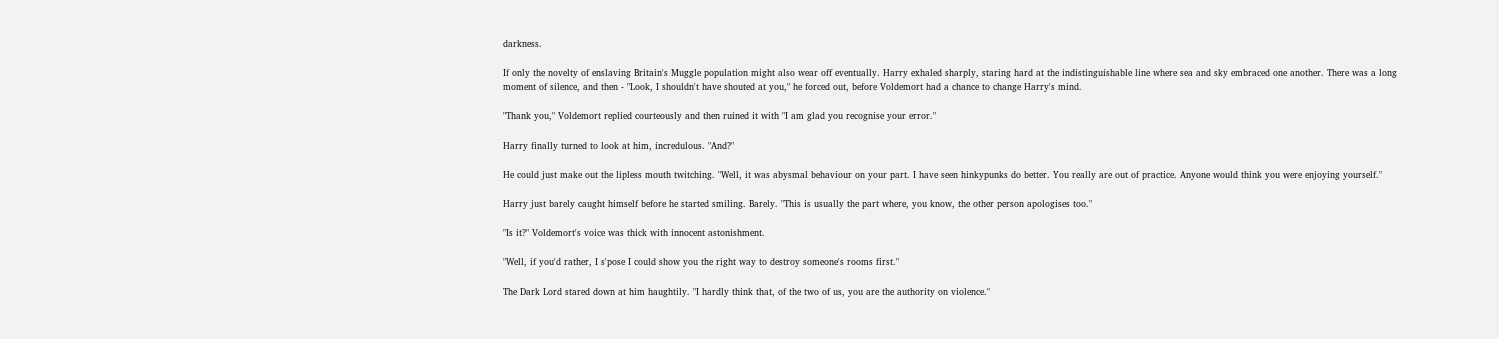darkness.

If only the novelty of enslaving Britain's Muggle population might also wear off eventually. Harry exhaled sharply, staring hard at the indistinguishable line where sea and sky embraced one another. There was a long moment of silence, and then - "Look, I shouldn't have shouted at you," he forced out, before Voldemort had a chance to change Harry's mind.

"Thank you," Voldemort replied courteously and then ruined it with "I am glad you recognise your error."

Harry finally turned to look at him, incredulous. "And?"

He could just make out the lipless mouth twitching. "Well, it was abysmal behaviour on your part. I have seen hinkypunks do better. You really are out of practice. Anyone would think you were enjoying yourself."

Harry just barely caught himself before he started smiling. Barely. "This is usually the part where, you know, the other person apologises too."

"Is it?" Voldemort's voice was thick with innocent astonishment.

"Well, if you'd rather, I s'pose I could show you the right way to destroy someone's rooms first."

The Dark Lord stared down at him haughtily. "I hardly think that, of the two of us, you are the authority on violence."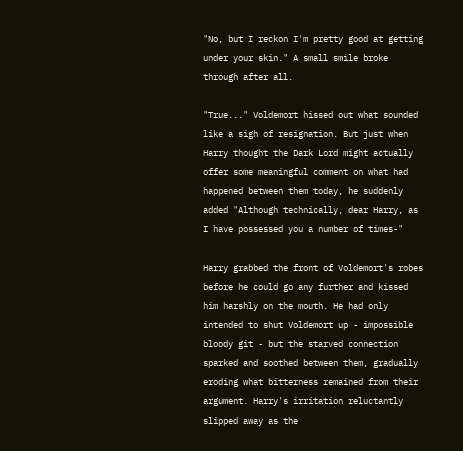"No, but I reckon I'm pretty good at getting under your skin." A small smile broke through after all.

"True..." Voldemort hissed out what sounded like a sigh of resignation. But just when Harry thought the Dark Lord might actually offer some meaningful comment on what had happened between them today, he suddenly added "Although technically, dear Harry, as I have possessed you a number of times-"

Harry grabbed the front of Voldemort's robes before he could go any further and kissed him harshly on the mouth. He had only intended to shut Voldemort up - impossible bloody git - but the starved connection sparked and soothed between them, gradually eroding what bitterness remained from their argument. Harry's irritation reluctantly slipped away as the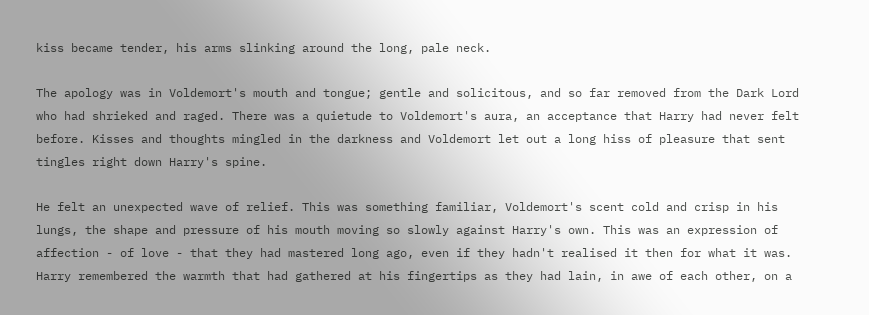kiss became tender, his arms slinking around the long, pale neck.

The apology was in Voldemort's mouth and tongue; gentle and solicitous, and so far removed from the Dark Lord who had shrieked and raged. There was a quietude to Voldemort's aura, an acceptance that Harry had never felt before. Kisses and thoughts mingled in the darkness and Voldemort let out a long hiss of pleasure that sent tingles right down Harry's spine.

He felt an unexpected wave of relief. This was something familiar, Voldemort's scent cold and crisp in his lungs, the shape and pressure of his mouth moving so slowly against Harry's own. This was an expression of affection - of love - that they had mastered long ago, even if they hadn't realised it then for what it was. Harry remembered the warmth that had gathered at his fingertips as they had lain, in awe of each other, on a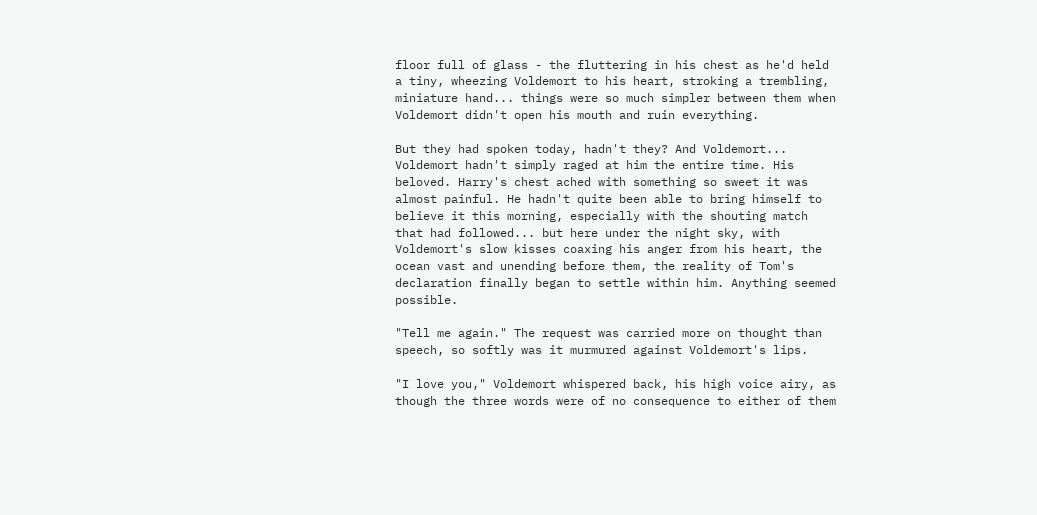floor full of glass - the fluttering in his chest as he'd held a tiny, wheezing Voldemort to his heart, stroking a trembling, miniature hand... things were so much simpler between them when Voldemort didn't open his mouth and ruin everything.

But they had spoken today, hadn't they? And Voldemort... Voldemort hadn't simply raged at him the entire time. His beloved. Harry's chest ached with something so sweet it was almost painful. He hadn't quite been able to bring himself to believe it this morning, especially with the shouting match that had followed... but here under the night sky, with Voldemort's slow kisses coaxing his anger from his heart, the ocean vast and unending before them, the reality of Tom's declaration finally began to settle within him. Anything seemed possible.

"Tell me again." The request was carried more on thought than speech, so softly was it murmured against Voldemort's lips.

"I love you," Voldemort whispered back, his high voice airy, as though the three words were of no consequence to either of them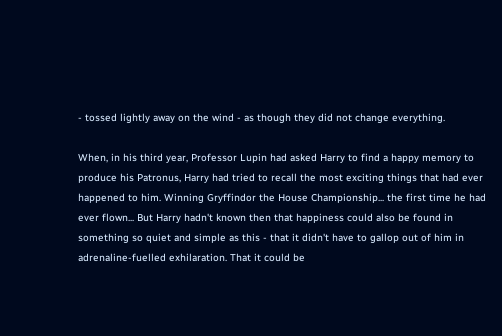- tossed lightly away on the wind - as though they did not change everything.

When, in his third year, Professor Lupin had asked Harry to find a happy memory to produce his Patronus, Harry had tried to recall the most exciting things that had ever happened to him. Winning Gryffindor the House Championship... the first time he had ever flown... But Harry hadn't known then that happiness could also be found in something so quiet and simple as this - that it didn't have to gallop out of him in adrenaline-fuelled exhilaration. That it could be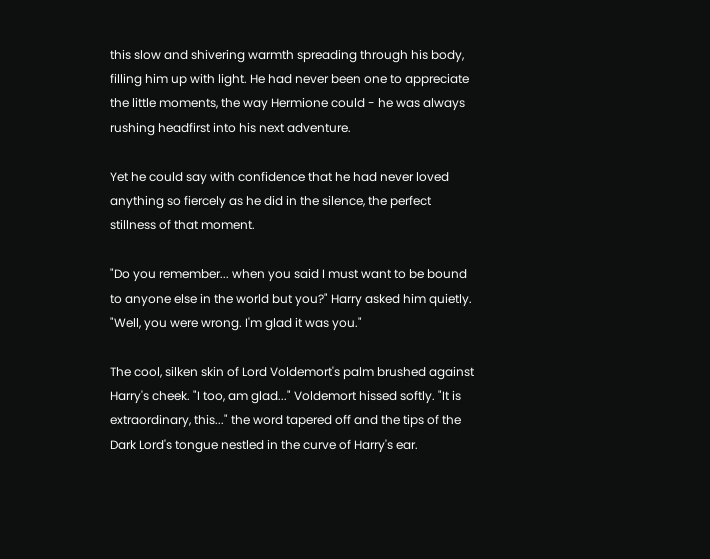this slow and shivering warmth spreading through his body, filling him up with light. He had never been one to appreciate the little moments, the way Hermione could - he was always rushing headfirst into his next adventure.

Yet he could say with confidence that he had never loved anything so fiercely as he did in the silence, the perfect stillness of that moment.

"Do you remember... when you said I must want to be bound to anyone else in the world but you?" Harry asked him quietly. "Well, you were wrong. I'm glad it was you."

The cool, silken skin of Lord Voldemort's palm brushed against Harry's cheek. "I too, am glad..." Voldemort hissed softly. "It is extraordinary, this..." the word tapered off and the tips of the Dark Lord's tongue nestled in the curve of Harry's ear.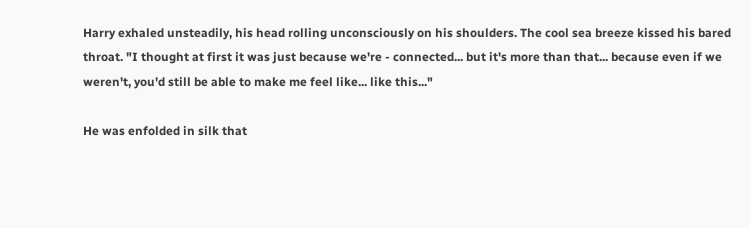Harry exhaled unsteadily, his head rolling unconsciously on his shoulders. The cool sea breeze kissed his bared throat. "I thought at first it was just because we're - connected... but it's more than that... because even if we weren't, you'd still be able to make me feel like... like this..."

He was enfolded in silk that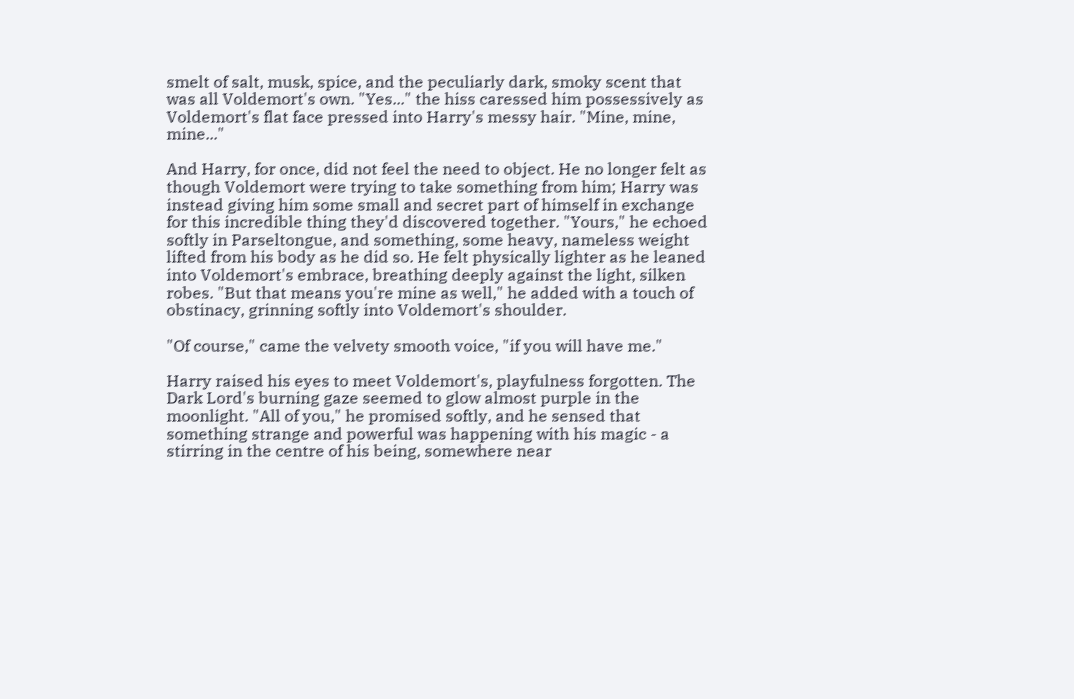smelt of salt, musk, spice, and the peculiarly dark, smoky scent that was all Voldemort's own. "Yes..." the hiss caressed him possessively as Voldemort's flat face pressed into Harry's messy hair. "Mine, mine, mine..."

And Harry, for once, did not feel the need to object. He no longer felt as though Voldemort were trying to take something from him; Harry was instead giving him some small and secret part of himself in exchange for this incredible thing they'd discovered together. "Yours," he echoed softly in Parseltongue, and something, some heavy, nameless weight lifted from his body as he did so. He felt physically lighter as he leaned into Voldemort's embrace, breathing deeply against the light, silken robes. "But that means you're mine as well," he added with a touch of obstinacy, grinning softly into Voldemort's shoulder.

"Of course," came the velvety smooth voice, "if you will have me."

Harry raised his eyes to meet Voldemort's, playfulness forgotten. The Dark Lord's burning gaze seemed to glow almost purple in the moonlight. "All of you," he promised softly, and he sensed that something strange and powerful was happening with his magic - a stirring in the centre of his being, somewhere near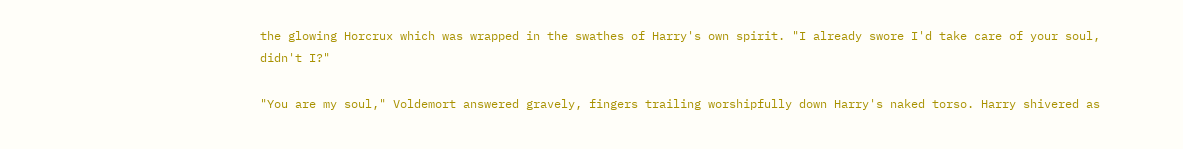the glowing Horcrux which was wrapped in the swathes of Harry's own spirit. "I already swore I'd take care of your soul, didn't I?"

"You are my soul," Voldemort answered gravely, fingers trailing worshipfully down Harry's naked torso. Harry shivered as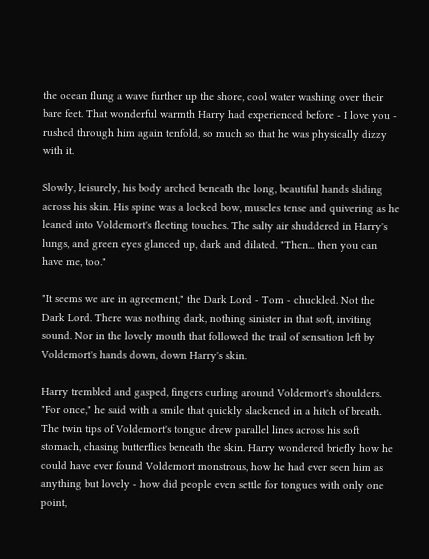the ocean flung a wave further up the shore, cool water washing over their bare feet. That wonderful warmth Harry had experienced before - I love you - rushed through him again tenfold, so much so that he was physically dizzy with it.

Slowly, leisurely, his body arched beneath the long, beautiful hands sliding across his skin. His spine was a locked bow, muscles tense and quivering as he leaned into Voldemort's fleeting touches. The salty air shuddered in Harry's lungs, and green eyes glanced up, dark and dilated. "Then... then you can have me, too."

"It seems we are in agreement," the Dark Lord - Tom - chuckled. Not the Dark Lord. There was nothing dark, nothing sinister in that soft, inviting sound. Nor in the lovely mouth that followed the trail of sensation left by Voldemort's hands down, down Harry's skin.

Harry trembled and gasped, fingers curling around Voldemort's shoulders. "For once," he said with a smile that quickly slackened in a hitch of breath. The twin tips of Voldemort's tongue drew parallel lines across his soft stomach, chasing butterflies beneath the skin. Harry wondered briefly how he could have ever found Voldemort monstrous, how he had ever seen him as anything but lovely - how did people even settle for tongues with only one point,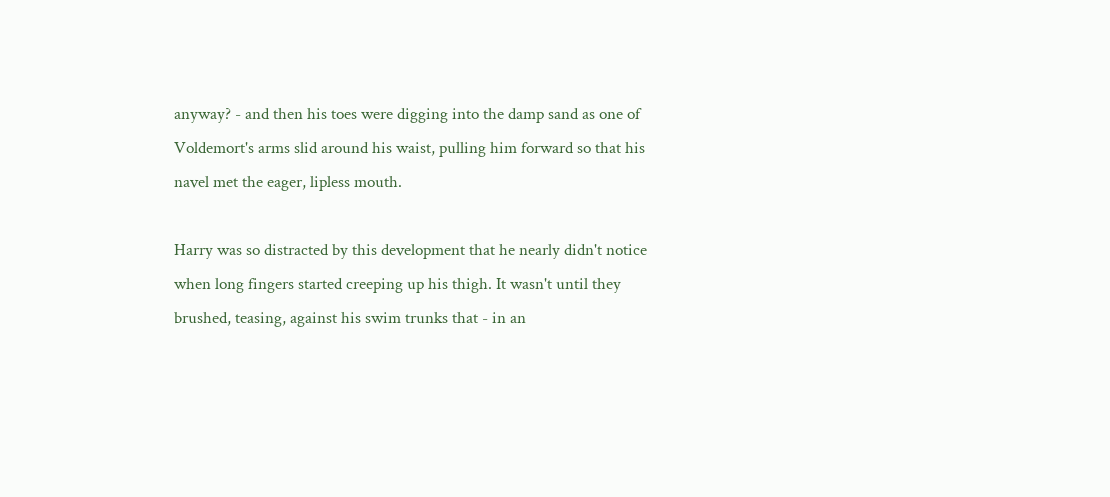anyway? - and then his toes were digging into the damp sand as one of Voldemort's arms slid around his waist, pulling him forward so that his navel met the eager, lipless mouth.

Harry was so distracted by this development that he nearly didn't notice when long fingers started creeping up his thigh. It wasn't until they brushed, teasing, against his swim trunks that - in an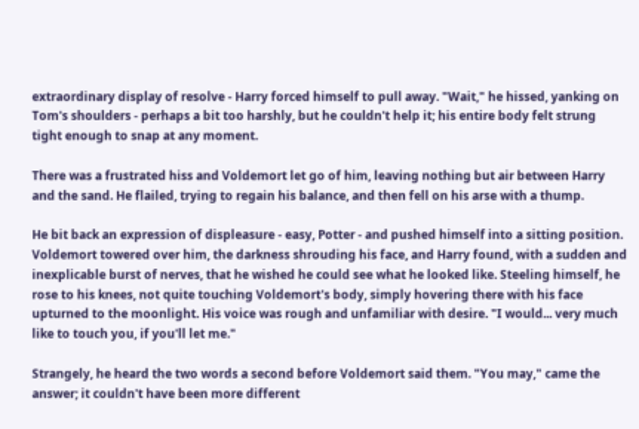extraordinary display of resolve - Harry forced himself to pull away. "Wait," he hissed, yanking on Tom's shoulders - perhaps a bit too harshly, but he couldn't help it; his entire body felt strung tight enough to snap at any moment.

There was a frustrated hiss and Voldemort let go of him, leaving nothing but air between Harry and the sand. He flailed, trying to regain his balance, and then fell on his arse with a thump.

He bit back an expression of displeasure - easy, Potter - and pushed himself into a sitting position. Voldemort towered over him, the darkness shrouding his face, and Harry found, with a sudden and inexplicable burst of nerves, that he wished he could see what he looked like. Steeling himself, he rose to his knees, not quite touching Voldemort's body, simply hovering there with his face upturned to the moonlight. His voice was rough and unfamiliar with desire. "I would... very much like to touch you, if you'll let me."

Strangely, he heard the two words a second before Voldemort said them. "You may," came the answer; it couldn't have been more different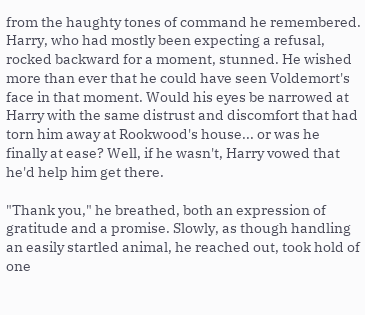from the haughty tones of command he remembered. Harry, who had mostly been expecting a refusal, rocked backward for a moment, stunned. He wished more than ever that he could have seen Voldemort's face in that moment. Would his eyes be narrowed at Harry with the same distrust and discomfort that had torn him away at Rookwood's house... or was he finally at ease? Well, if he wasn't, Harry vowed that he'd help him get there.

"Thank you," he breathed, both an expression of gratitude and a promise. Slowly, as though handling an easily startled animal, he reached out, took hold of one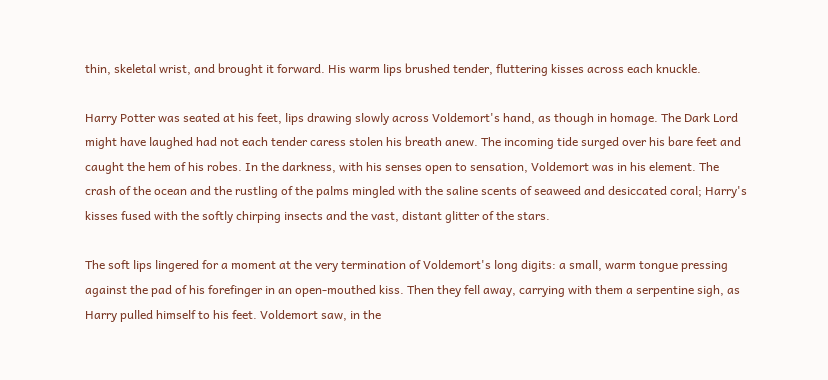thin, skeletal wrist, and brought it forward. His warm lips brushed tender, fluttering kisses across each knuckle.

Harry Potter was seated at his feet, lips drawing slowly across Voldemort's hand, as though in homage. The Dark Lord might have laughed had not each tender caress stolen his breath anew. The incoming tide surged over his bare feet and caught the hem of his robes. In the darkness, with his senses open to sensation, Voldemort was in his element. The crash of the ocean and the rustling of the palms mingled with the saline scents of seaweed and desiccated coral; Harry's kisses fused with the softly chirping insects and the vast, distant glitter of the stars.

The soft lips lingered for a moment at the very termination of Voldemort's long digits: a small, warm tongue pressing against the pad of his forefinger in an open-mouthed kiss. Then they fell away, carrying with them a serpentine sigh, as Harry pulled himself to his feet. Voldemort saw, in the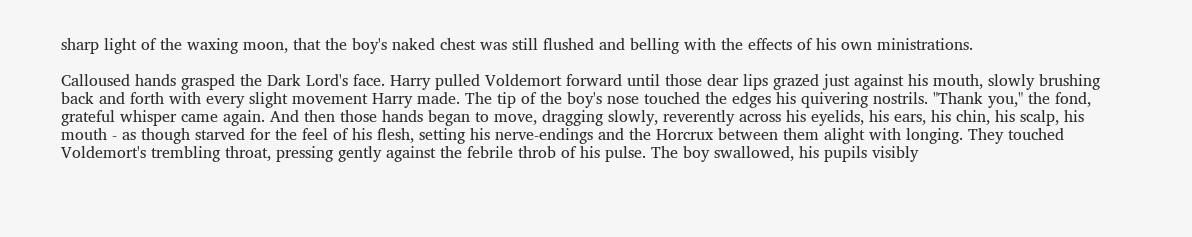sharp light of the waxing moon, that the boy's naked chest was still flushed and belling with the effects of his own ministrations.

Calloused hands grasped the Dark Lord's face. Harry pulled Voldemort forward until those dear lips grazed just against his mouth, slowly brushing back and forth with every slight movement Harry made. The tip of the boy's nose touched the edges his quivering nostrils. "Thank you," the fond, grateful whisper came again. And then those hands began to move, dragging slowly, reverently across his eyelids, his ears, his chin, his scalp, his mouth - as though starved for the feel of his flesh, setting his nerve-endings and the Horcrux between them alight with longing. They touched Voldemort's trembling throat, pressing gently against the febrile throb of his pulse. The boy swallowed, his pupils visibly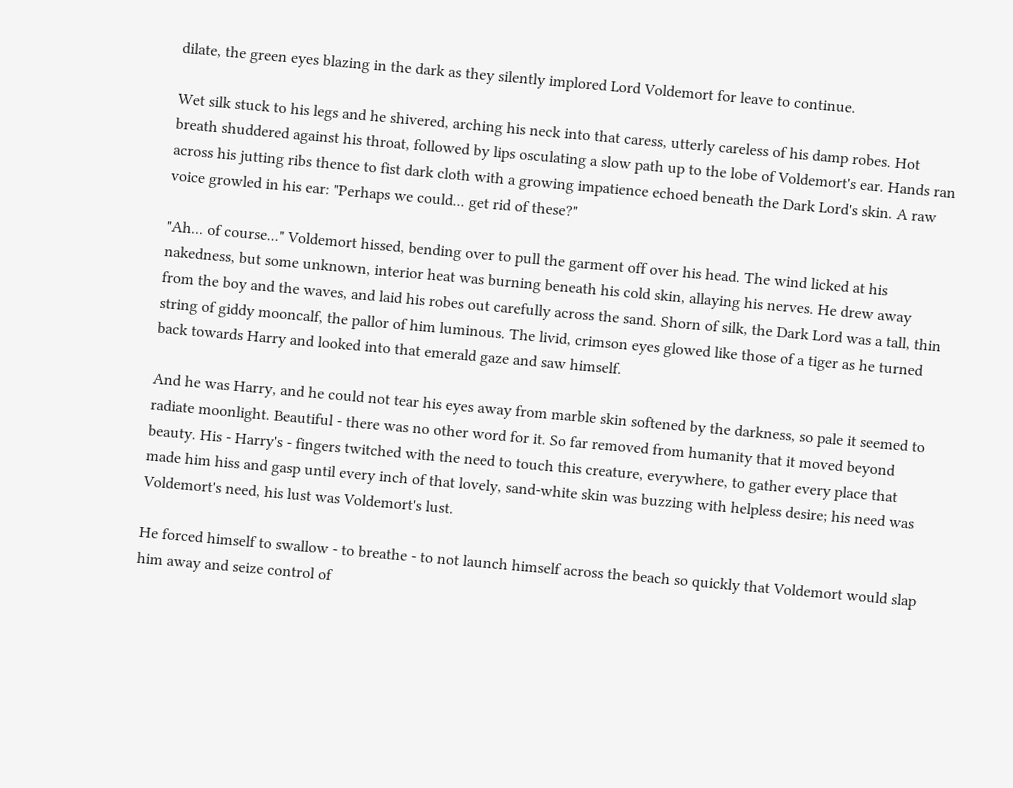dilate, the green eyes blazing in the dark as they silently implored Lord Voldemort for leave to continue.

Wet silk stuck to his legs and he shivered, arching his neck into that caress, utterly careless of his damp robes. Hot breath shuddered against his throat, followed by lips osculating a slow path up to the lobe of Voldemort's ear. Hands ran across his jutting ribs thence to fist dark cloth with a growing impatience echoed beneath the Dark Lord's skin. A raw voice growled in his ear: "Perhaps we could... get rid of these?"

"Ah... of course..." Voldemort hissed, bending over to pull the garment off over his head. The wind licked at his nakedness, but some unknown, interior heat was burning beneath his cold skin, allaying his nerves. He drew away from the boy and the waves, and laid his robes out carefully across the sand. Shorn of silk, the Dark Lord was a tall, thin string of giddy mooncalf, the pallor of him luminous. The livid, crimson eyes glowed like those of a tiger as he turned back towards Harry and looked into that emerald gaze and saw himself.

And he was Harry, and he could not tear his eyes away from marble skin softened by the darkness, so pale it seemed to radiate moonlight. Beautiful - there was no other word for it. So far removed from humanity that it moved beyond beauty. His - Harry's - fingers twitched with the need to touch this creature, everywhere, to gather every place that made him hiss and gasp until every inch of that lovely, sand-white skin was buzzing with helpless desire; his need was Voldemort's need, his lust was Voldemort's lust.

He forced himself to swallow - to breathe - to not launch himself across the beach so quickly that Voldemort would slap him away and seize control of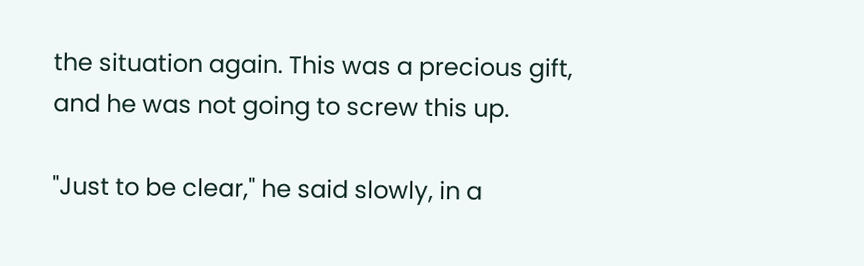the situation again. This was a precious gift, and he was not going to screw this up.

"Just to be clear," he said slowly, in a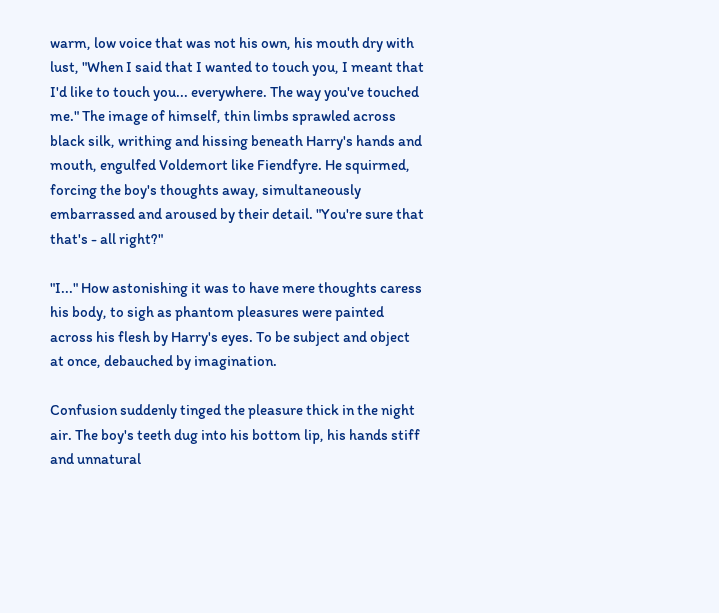warm, low voice that was not his own, his mouth dry with lust, "When I said that I wanted to touch you, I meant that I'd like to touch you... everywhere. The way you've touched me." The image of himself, thin limbs sprawled across black silk, writhing and hissing beneath Harry's hands and mouth, engulfed Voldemort like Fiendfyre. He squirmed, forcing the boy's thoughts away, simultaneously embarrassed and aroused by their detail. "You're sure that that's - all right?"

"I..." How astonishing it was to have mere thoughts caress his body, to sigh as phantom pleasures were painted across his flesh by Harry's eyes. To be subject and object at once, debauched by imagination.

Confusion suddenly tinged the pleasure thick in the night air. The boy's teeth dug into his bottom lip, his hands stiff and unnatural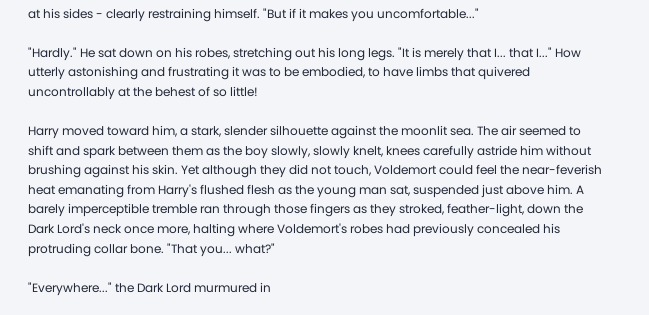at his sides - clearly restraining himself. "But if it makes you uncomfortable..."

"Hardly." He sat down on his robes, stretching out his long legs. "It is merely that I... that I..." How utterly astonishing and frustrating it was to be embodied, to have limbs that quivered uncontrollably at the behest of so little!

Harry moved toward him, a stark, slender silhouette against the moonlit sea. The air seemed to shift and spark between them as the boy slowly, slowly knelt, knees carefully astride him without brushing against his skin. Yet although they did not touch, Voldemort could feel the near-feverish heat emanating from Harry's flushed flesh as the young man sat, suspended just above him. A barely imperceptible tremble ran through those fingers as they stroked, feather-light, down the Dark Lord's neck once more, halting where Voldemort's robes had previously concealed his protruding collar bone. "That you... what?"

"Everywhere..." the Dark Lord murmured in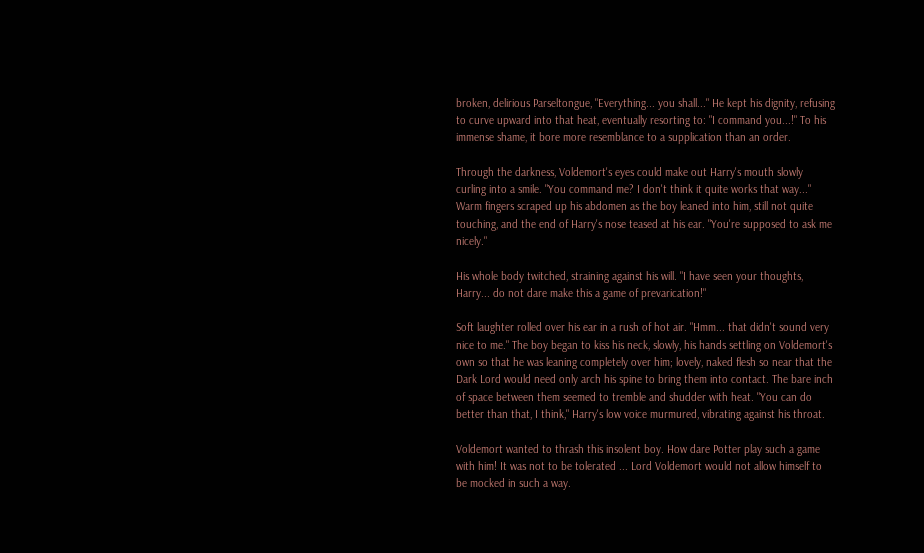broken, delirious Parseltongue, "Everything... you shall..." He kept his dignity, refusing to curve upward into that heat, eventually resorting to: "I command you...!" To his immense shame, it bore more resemblance to a supplication than an order.

Through the darkness, Voldemort's eyes could make out Harry's mouth slowly curling into a smile. "You command me? I don't think it quite works that way..." Warm fingers scraped up his abdomen as the boy leaned into him, still not quite touching, and the end of Harry's nose teased at his ear. "You're supposed to ask me nicely."

His whole body twitched, straining against his will. "I have seen your thoughts, Harry... do not dare make this a game of prevarication!"

Soft laughter rolled over his ear in a rush of hot air. "Hmm... that didn't sound very nice to me." The boy began to kiss his neck, slowly, his hands settling on Voldemort's own so that he was leaning completely over him; lovely, naked flesh so near that the Dark Lord would need only arch his spine to bring them into contact. The bare inch of space between them seemed to tremble and shudder with heat. "You can do better than that, I think," Harry's low voice murmured, vibrating against his throat.

Voldemort wanted to thrash this insolent boy. How dare Potter play such a game with him! It was not to be tolerated ... Lord Voldemort would not allow himself to be mocked in such a way.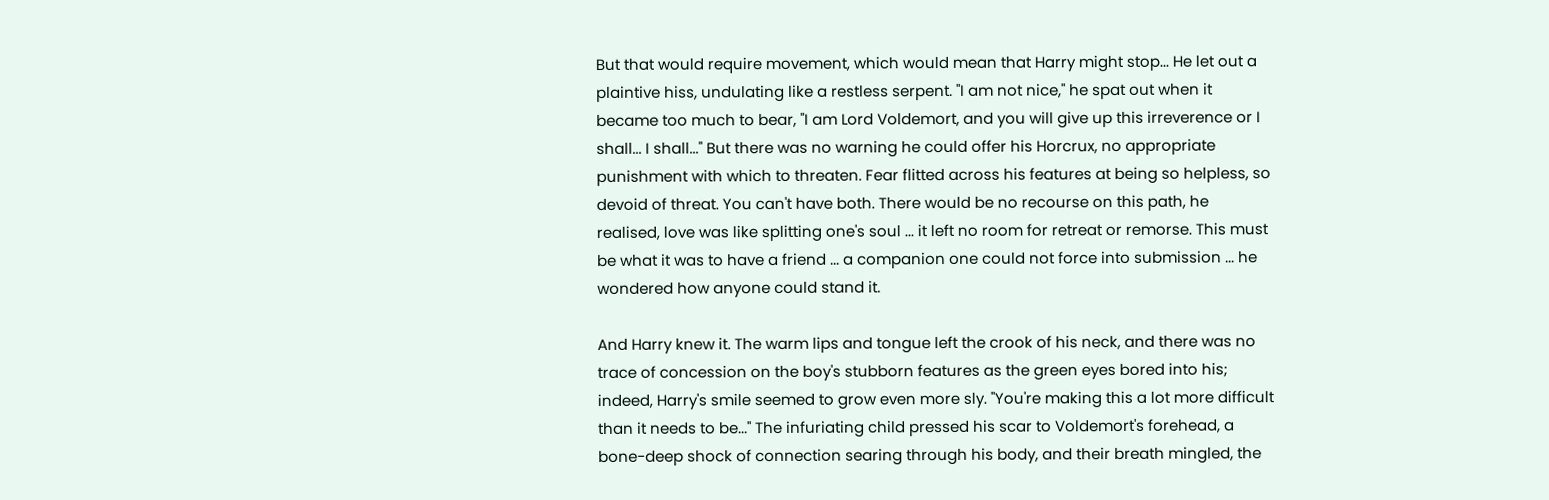But that would require movement, which would mean that Harry might stop... He let out a plaintive hiss, undulating like a restless serpent. "I am not nice," he spat out when it became too much to bear, "I am Lord Voldemort, and you will give up this irreverence or I shall... I shall..." But there was no warning he could offer his Horcrux, no appropriate punishment with which to threaten. Fear flitted across his features at being so helpless, so devoid of threat. You can't have both. There would be no recourse on this path, he realised, love was like splitting one's soul ... it left no room for retreat or remorse. This must be what it was to have a friend ... a companion one could not force into submission ... he wondered how anyone could stand it.

And Harry knew it. The warm lips and tongue left the crook of his neck, and there was no trace of concession on the boy's stubborn features as the green eyes bored into his; indeed, Harry's smile seemed to grow even more sly. "You're making this a lot more difficult than it needs to be..." The infuriating child pressed his scar to Voldemort's forehead, a bone-deep shock of connection searing through his body, and their breath mingled, the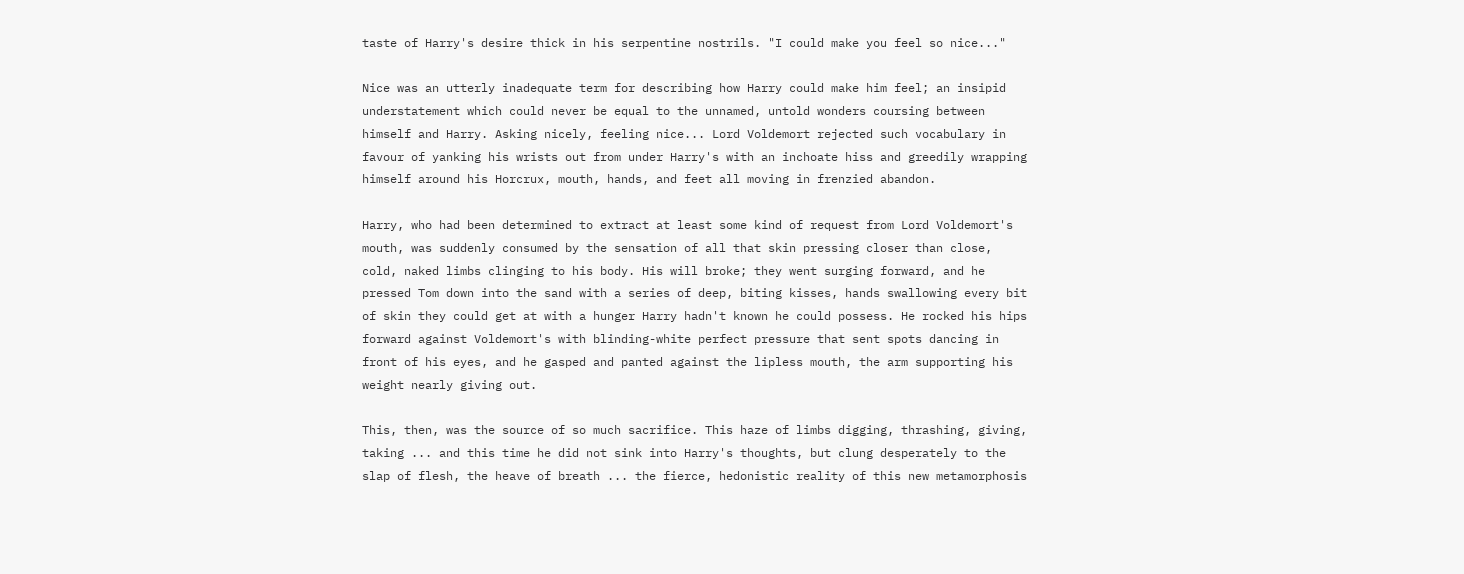taste of Harry's desire thick in his serpentine nostrils. "I could make you feel so nice..."

Nice was an utterly inadequate term for describing how Harry could make him feel; an insipid understatement which could never be equal to the unnamed, untold wonders coursing between himself and Harry. Asking nicely, feeling nice... Lord Voldemort rejected such vocabulary in favour of yanking his wrists out from under Harry's with an inchoate hiss and greedily wrapping himself around his Horcrux, mouth, hands, and feet all moving in frenzied abandon.

Harry, who had been determined to extract at least some kind of request from Lord Voldemort's mouth, was suddenly consumed by the sensation of all that skin pressing closer than close, cold, naked limbs clinging to his body. His will broke; they went surging forward, and he pressed Tom down into the sand with a series of deep, biting kisses, hands swallowing every bit of skin they could get at with a hunger Harry hadn't known he could possess. He rocked his hips forward against Voldemort's with blinding-white perfect pressure that sent spots dancing in front of his eyes, and he gasped and panted against the lipless mouth, the arm supporting his weight nearly giving out.

This, then, was the source of so much sacrifice. This haze of limbs digging, thrashing, giving, taking ... and this time he did not sink into Harry's thoughts, but clung desperately to the slap of flesh, the heave of breath ... the fierce, hedonistic reality of this new metamorphosis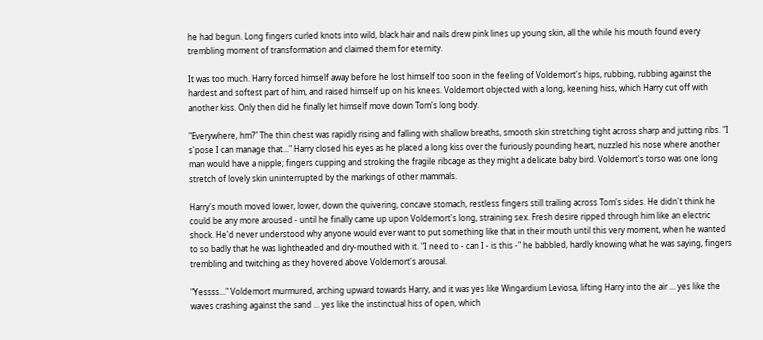he had begun. Long fingers curled knots into wild, black hair and nails drew pink lines up young skin, all the while his mouth found every trembling moment of transformation and claimed them for eternity.

It was too much. Harry forced himself away before he lost himself too soon in the feeling of Voldemort's hips, rubbing, rubbing against the hardest and softest part of him, and raised himself up on his knees. Voldemort objected with a long, keening hiss, which Harry cut off with another kiss. Only then did he finally let himself move down Tom's long body.

"Everywhere, hm?" The thin chest was rapidly rising and falling with shallow breaths, smooth skin stretching tight across sharp and jutting ribs. "I s'pose I can manage that..." Harry closed his eyes as he placed a long kiss over the furiously pounding heart, nuzzled his nose where another man would have a nipple; fingers cupping and stroking the fragile ribcage as they might a delicate baby bird. Voldemort's torso was one long stretch of lovely skin uninterrupted by the markings of other mammals.

Harry's mouth moved lower, lower, down the quivering, concave stomach, restless fingers still trailing across Tom's sides. He didn't think he could be any more aroused - until he finally came up upon Voldemort's long, straining sex. Fresh desire ripped through him like an electric shock. He'd never understood why anyone would ever want to put something like that in their mouth until this very moment, when he wanted to so badly that he was lightheaded and dry-mouthed with it. "I need to - can I - is this -" he babbled, hardly knowing what he was saying, fingers trembling and twitching as they hovered above Voldemort's arousal.

"Yessss..." Voldemort murmured, arching upward towards Harry, and it was yes like Wingardium Leviosa, lifting Harry into the air ... yes like the waves crashing against the sand ... yes like the instinctual hiss of open, which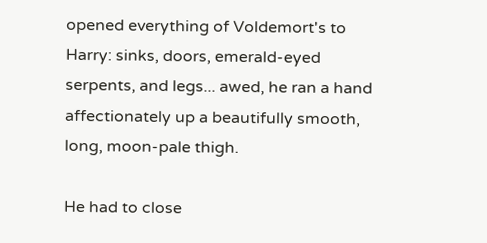opened everything of Voldemort's to Harry: sinks, doors, emerald-eyed serpents, and legs... awed, he ran a hand affectionately up a beautifully smooth, long, moon-pale thigh.

He had to close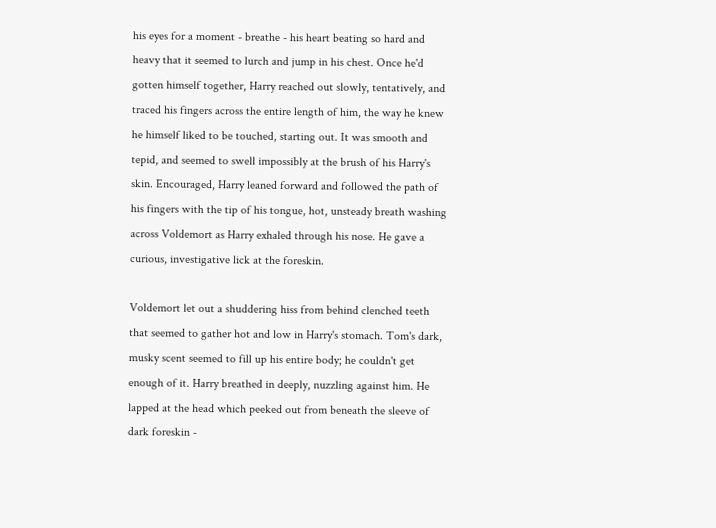his eyes for a moment - breathe - his heart beating so hard and heavy that it seemed to lurch and jump in his chest. Once he'd gotten himself together, Harry reached out slowly, tentatively, and traced his fingers across the entire length of him, the way he knew he himself liked to be touched, starting out. It was smooth and tepid, and seemed to swell impossibly at the brush of his Harry's skin. Encouraged, Harry leaned forward and followed the path of his fingers with the tip of his tongue, hot, unsteady breath washing across Voldemort as Harry exhaled through his nose. He gave a curious, investigative lick at the foreskin.

Voldemort let out a shuddering hiss from behind clenched teeth that seemed to gather hot and low in Harry's stomach. Tom's dark, musky scent seemed to fill up his entire body; he couldn't get enough of it. Harry breathed in deeply, nuzzling against him. He lapped at the head which peeked out from beneath the sleeve of dark foreskin -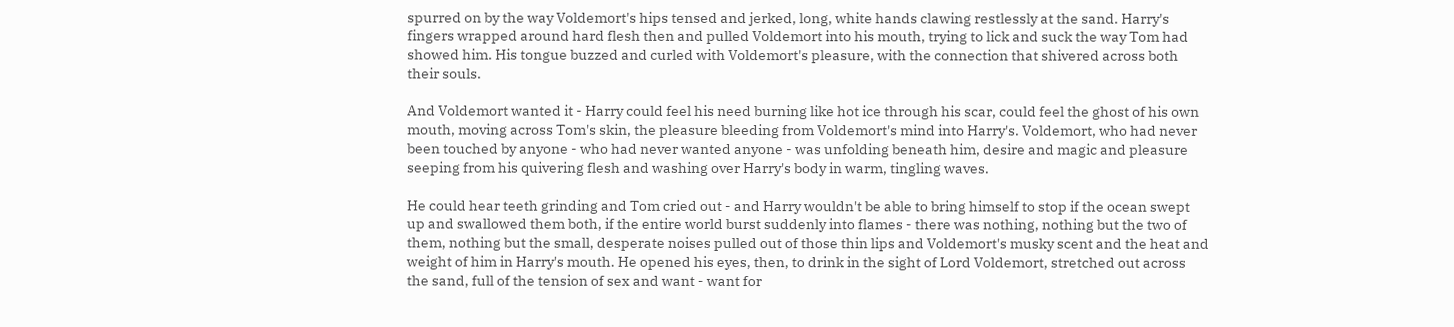spurred on by the way Voldemort's hips tensed and jerked, long, white hands clawing restlessly at the sand. Harry's fingers wrapped around hard flesh then and pulled Voldemort into his mouth, trying to lick and suck the way Tom had showed him. His tongue buzzed and curled with Voldemort's pleasure, with the connection that shivered across both their souls.

And Voldemort wanted it - Harry could feel his need burning like hot ice through his scar, could feel the ghost of his own mouth, moving across Tom's skin, the pleasure bleeding from Voldemort's mind into Harry's. Voldemort, who had never been touched by anyone - who had never wanted anyone - was unfolding beneath him, desire and magic and pleasure seeping from his quivering flesh and washing over Harry's body in warm, tingling waves.

He could hear teeth grinding and Tom cried out - and Harry wouldn't be able to bring himself to stop if the ocean swept up and swallowed them both, if the entire world burst suddenly into flames - there was nothing, nothing but the two of them, nothing but the small, desperate noises pulled out of those thin lips and Voldemort's musky scent and the heat and weight of him in Harry's mouth. He opened his eyes, then, to drink in the sight of Lord Voldemort, stretched out across the sand, full of the tension of sex and want - want for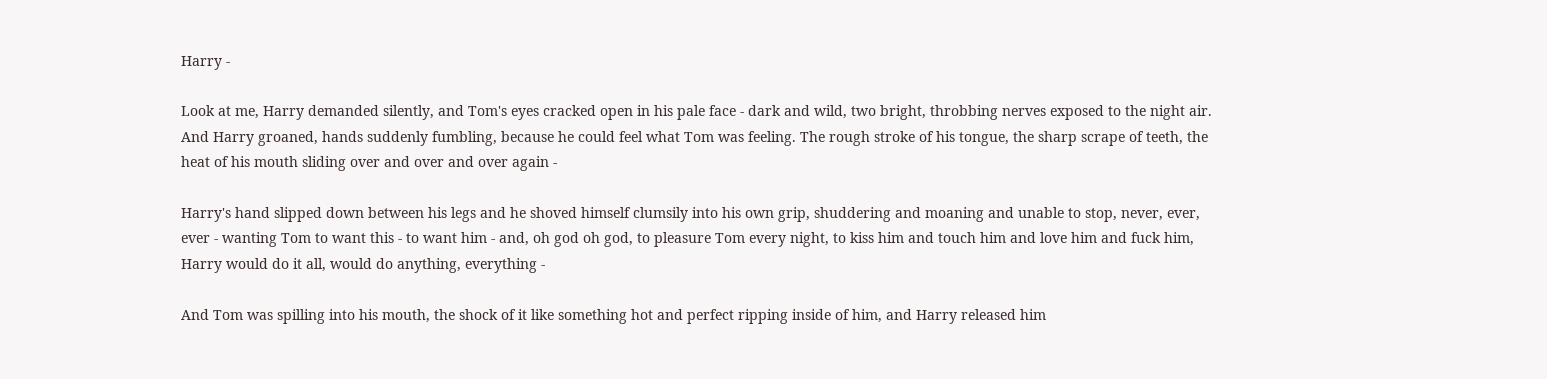Harry -

Look at me, Harry demanded silently, and Tom's eyes cracked open in his pale face - dark and wild, two bright, throbbing nerves exposed to the night air. And Harry groaned, hands suddenly fumbling, because he could feel what Tom was feeling. The rough stroke of his tongue, the sharp scrape of teeth, the heat of his mouth sliding over and over and over again -

Harry's hand slipped down between his legs and he shoved himself clumsily into his own grip, shuddering and moaning and unable to stop, never, ever, ever - wanting Tom to want this - to want him - and, oh god oh god, to pleasure Tom every night, to kiss him and touch him and love him and fuck him, Harry would do it all, would do anything, everything -

And Tom was spilling into his mouth, the shock of it like something hot and perfect ripping inside of him, and Harry released him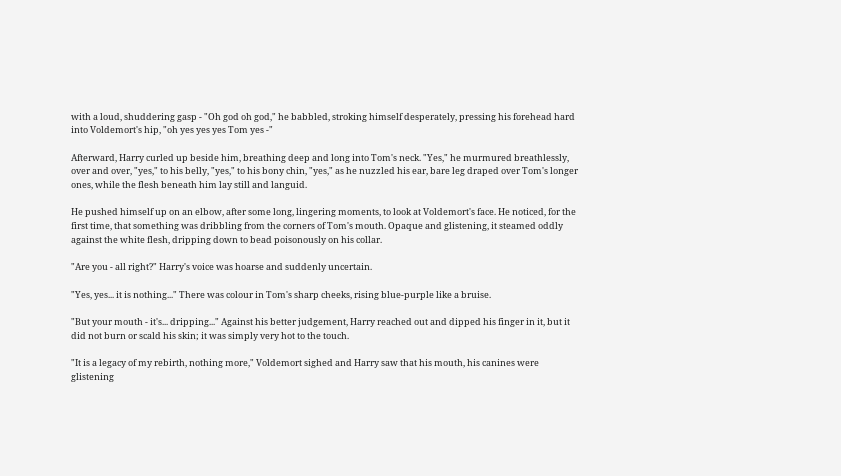with a loud, shuddering gasp - "Oh god oh god," he babbled, stroking himself desperately, pressing his forehead hard into Voldemort's hip, "oh yes yes yes Tom yes -"

Afterward, Harry curled up beside him, breathing deep and long into Tom's neck. "Yes," he murmured breathlessly, over and over, "yes," to his belly, "yes," to his bony chin, "yes," as he nuzzled his ear, bare leg draped over Tom's longer ones, while the flesh beneath him lay still and languid.

He pushed himself up on an elbow, after some long, lingering moments, to look at Voldemort's face. He noticed, for the first time, that something was dribbling from the corners of Tom's mouth. Opaque and glistening, it steamed oddly against the white flesh, dripping down to bead poisonously on his collar.

"Are you - all right?" Harry's voice was hoarse and suddenly uncertain.

"Yes, yes... it is nothing..." There was colour in Tom's sharp cheeks, rising blue-purple like a bruise.

"But your mouth - it's... dripping..." Against his better judgement, Harry reached out and dipped his finger in it, but it did not burn or scald his skin; it was simply very hot to the touch.

"It is a legacy of my rebirth, nothing more," Voldemort sighed and Harry saw that his mouth, his canines were glistening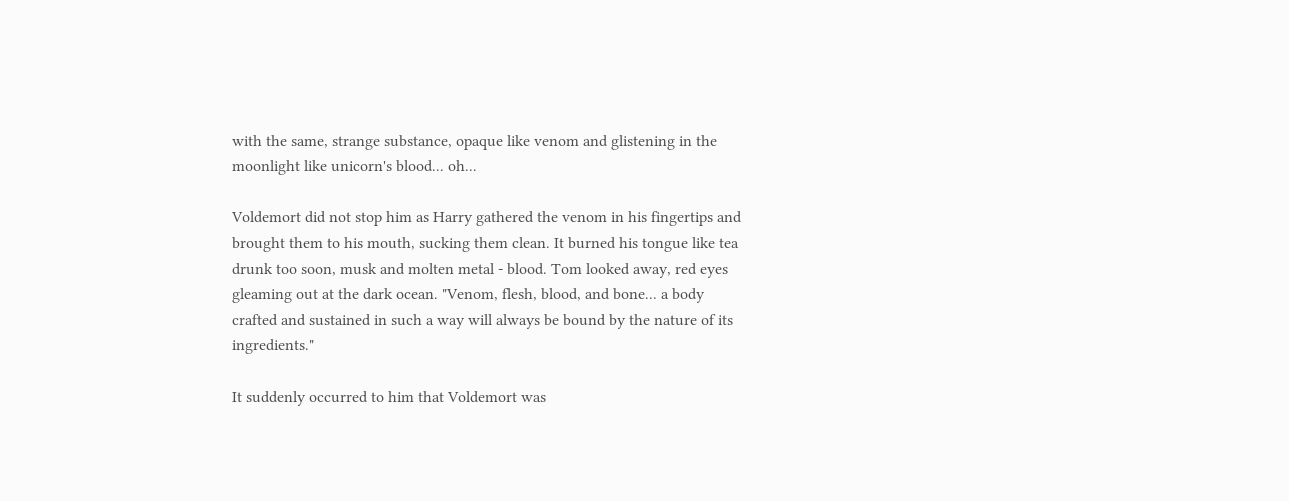with the same, strange substance, opaque like venom and glistening in the moonlight like unicorn's blood... oh...

Voldemort did not stop him as Harry gathered the venom in his fingertips and brought them to his mouth, sucking them clean. It burned his tongue like tea drunk too soon, musk and molten metal - blood. Tom looked away, red eyes gleaming out at the dark ocean. "Venom, flesh, blood, and bone... a body crafted and sustained in such a way will always be bound by the nature of its ingredients."

It suddenly occurred to him that Voldemort was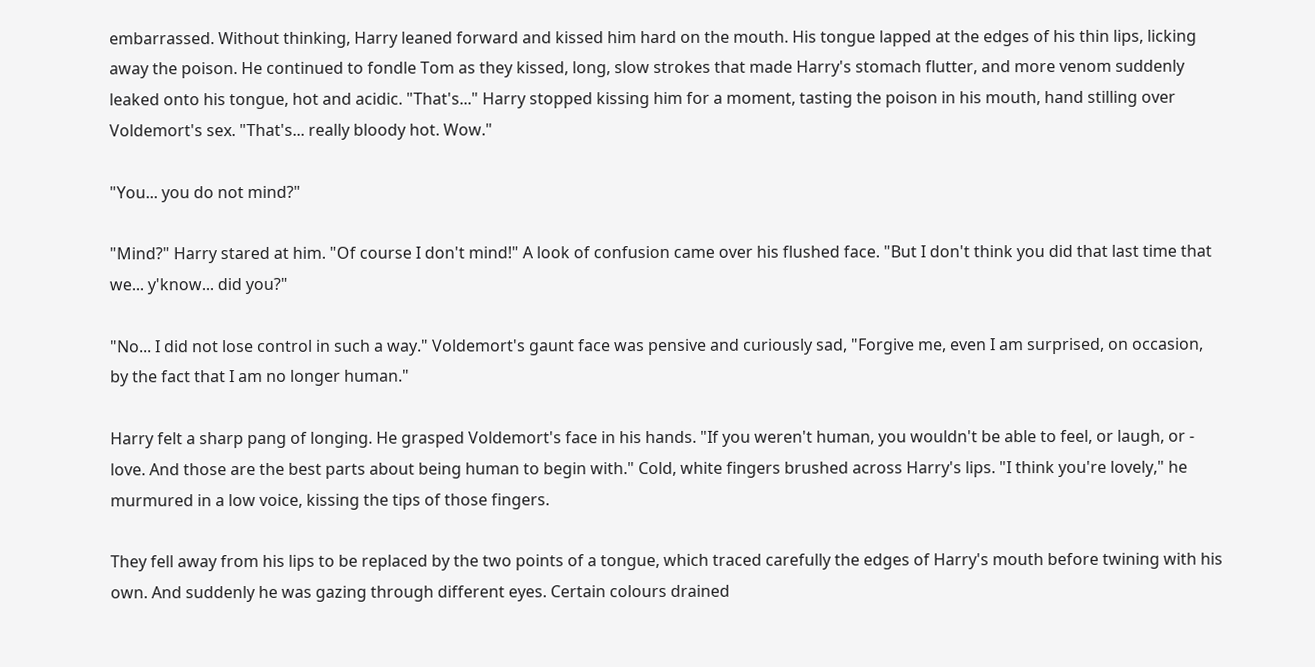embarrassed. Without thinking, Harry leaned forward and kissed him hard on the mouth. His tongue lapped at the edges of his thin lips, licking away the poison. He continued to fondle Tom as they kissed, long, slow strokes that made Harry's stomach flutter, and more venom suddenly leaked onto his tongue, hot and acidic. "That's..." Harry stopped kissing him for a moment, tasting the poison in his mouth, hand stilling over Voldemort's sex. "That's... really bloody hot. Wow."

"You... you do not mind?"

"Mind?" Harry stared at him. "Of course I don't mind!" A look of confusion came over his flushed face. "But I don't think you did that last time that we... y'know... did you?"

"No... I did not lose control in such a way." Voldemort's gaunt face was pensive and curiously sad, "Forgive me, even I am surprised, on occasion, by the fact that I am no longer human."

Harry felt a sharp pang of longing. He grasped Voldemort's face in his hands. "If you weren't human, you wouldn't be able to feel, or laugh, or - love. And those are the best parts about being human to begin with." Cold, white fingers brushed across Harry's lips. "I think you're lovely," he murmured in a low voice, kissing the tips of those fingers.

They fell away from his lips to be replaced by the two points of a tongue, which traced carefully the edges of Harry's mouth before twining with his own. And suddenly he was gazing through different eyes. Certain colours drained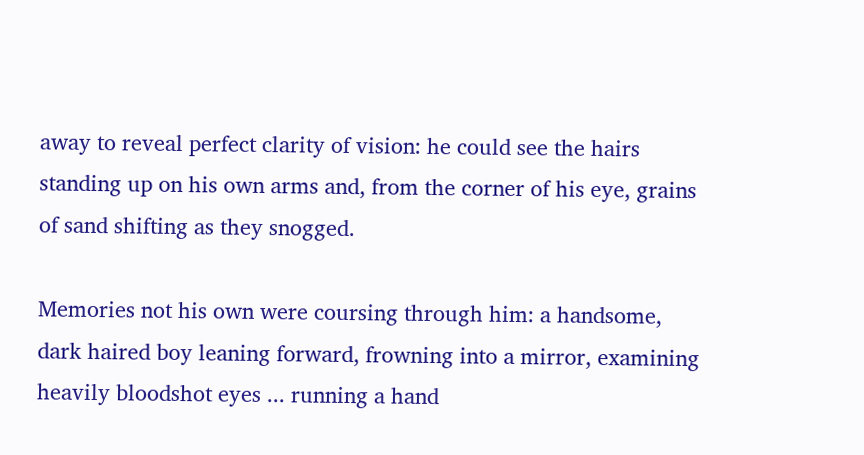away to reveal perfect clarity of vision: he could see the hairs standing up on his own arms and, from the corner of his eye, grains of sand shifting as they snogged.

Memories not his own were coursing through him: a handsome, dark haired boy leaning forward, frowning into a mirror, examining heavily bloodshot eyes ... running a hand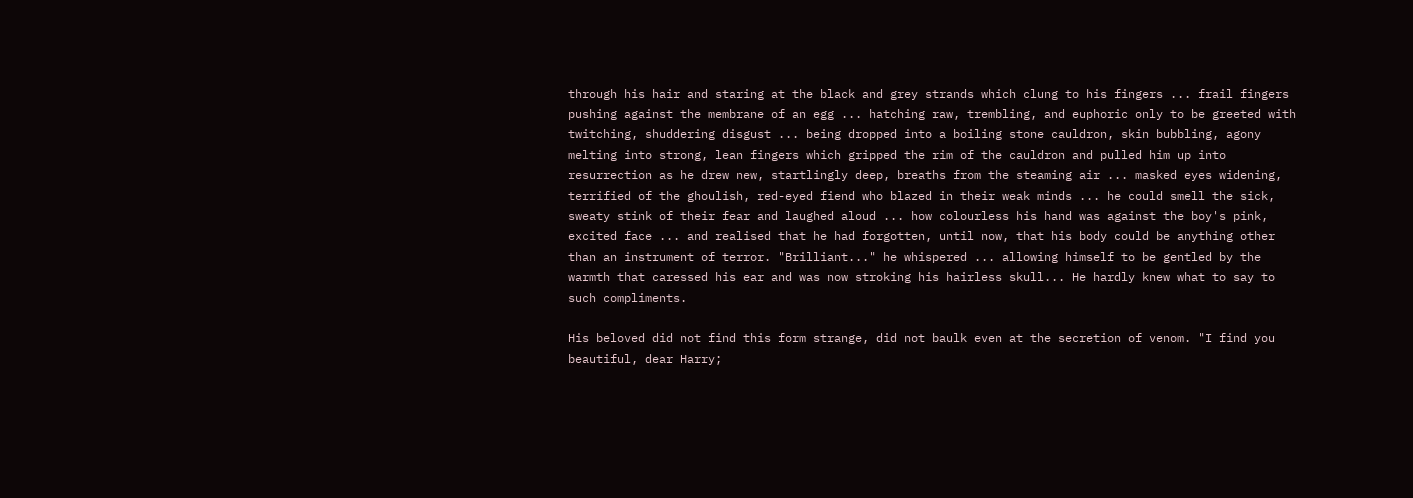through his hair and staring at the black and grey strands which clung to his fingers ... frail fingers pushing against the membrane of an egg ... hatching raw, trembling, and euphoric only to be greeted with twitching, shuddering disgust ... being dropped into a boiling stone cauldron, skin bubbling, agony melting into strong, lean fingers which gripped the rim of the cauldron and pulled him up into resurrection as he drew new, startlingly deep, breaths from the steaming air ... masked eyes widening, terrified of the ghoulish, red-eyed fiend who blazed in their weak minds ... he could smell the sick, sweaty stink of their fear and laughed aloud ... how colourless his hand was against the boy's pink, excited face ... and realised that he had forgotten, until now, that his body could be anything other than an instrument of terror. "Brilliant..." he whispered ... allowing himself to be gentled by the warmth that caressed his ear and was now stroking his hairless skull... He hardly knew what to say to such compliments.

His beloved did not find this form strange, did not baulk even at the secretion of venom. "I find you beautiful, dear Harry;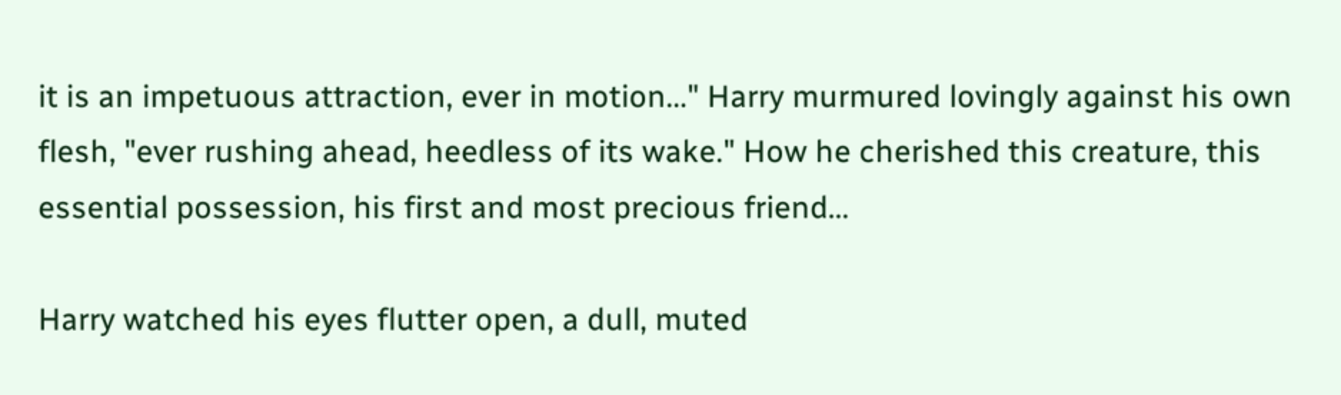it is an impetuous attraction, ever in motion..." Harry murmured lovingly against his own flesh, "ever rushing ahead, heedless of its wake." How he cherished this creature, this essential possession, his first and most precious friend...

Harry watched his eyes flutter open, a dull, muted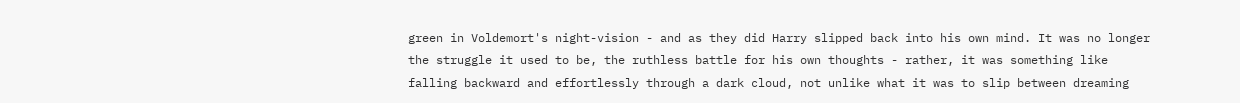green in Voldemort's night-vision - and as they did Harry slipped back into his own mind. It was no longer the struggle it used to be, the ruthless battle for his own thoughts - rather, it was something like falling backward and effortlessly through a dark cloud, not unlike what it was to slip between dreaming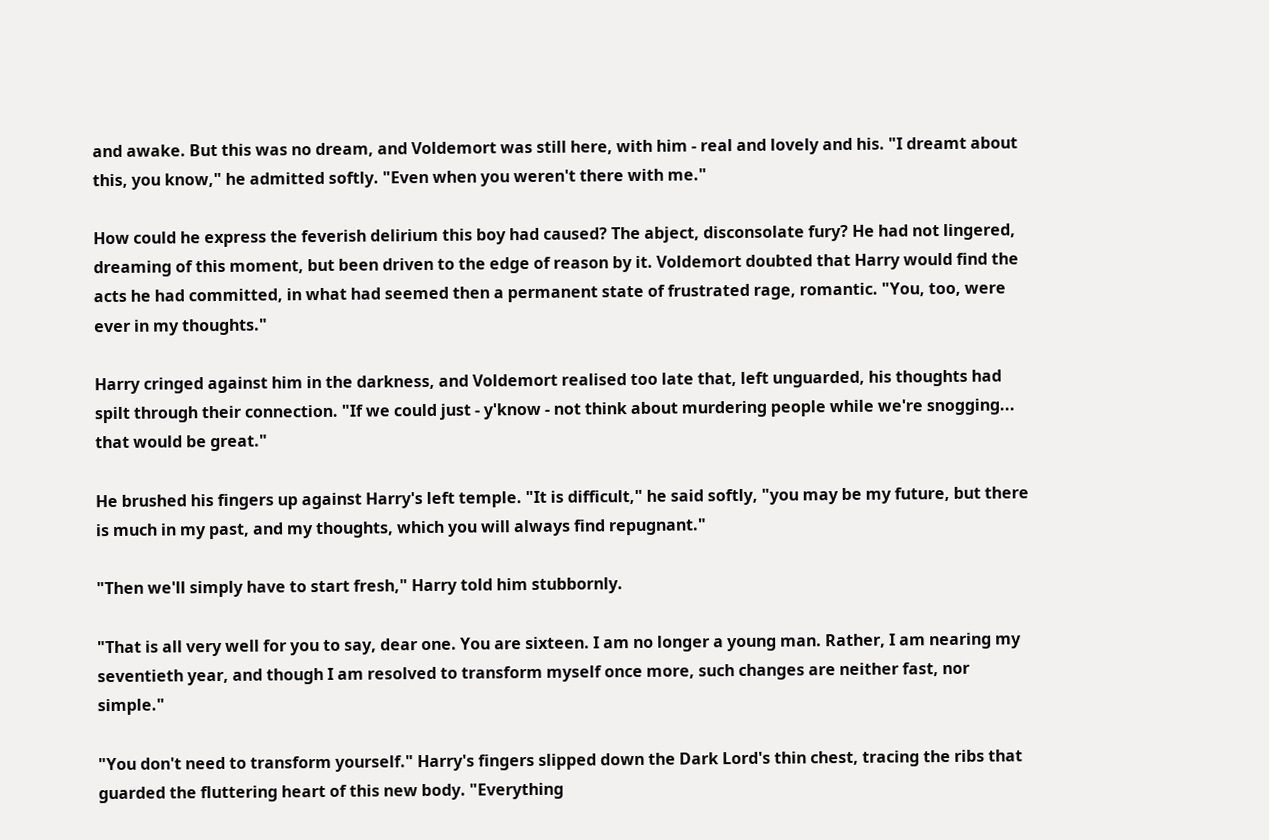and awake. But this was no dream, and Voldemort was still here, with him - real and lovely and his. "I dreamt about this, you know," he admitted softly. "Even when you weren't there with me."

How could he express the feverish delirium this boy had caused? The abject, disconsolate fury? He had not lingered, dreaming of this moment, but been driven to the edge of reason by it. Voldemort doubted that Harry would find the acts he had committed, in what had seemed then a permanent state of frustrated rage, romantic. "You, too, were ever in my thoughts."

Harry cringed against him in the darkness, and Voldemort realised too late that, left unguarded, his thoughts had spilt through their connection. "If we could just - y'know - not think about murdering people while we're snogging... that would be great."

He brushed his fingers up against Harry's left temple. "It is difficult," he said softly, "you may be my future, but there is much in my past, and my thoughts, which you will always find repugnant."

"Then we'll simply have to start fresh," Harry told him stubbornly.

"That is all very well for you to say, dear one. You are sixteen. I am no longer a young man. Rather, I am nearing my seventieth year, and though I am resolved to transform myself once more, such changes are neither fast, nor simple."

"You don't need to transform yourself." Harry's fingers slipped down the Dark Lord's thin chest, tracing the ribs that guarded the fluttering heart of this new body. "Everything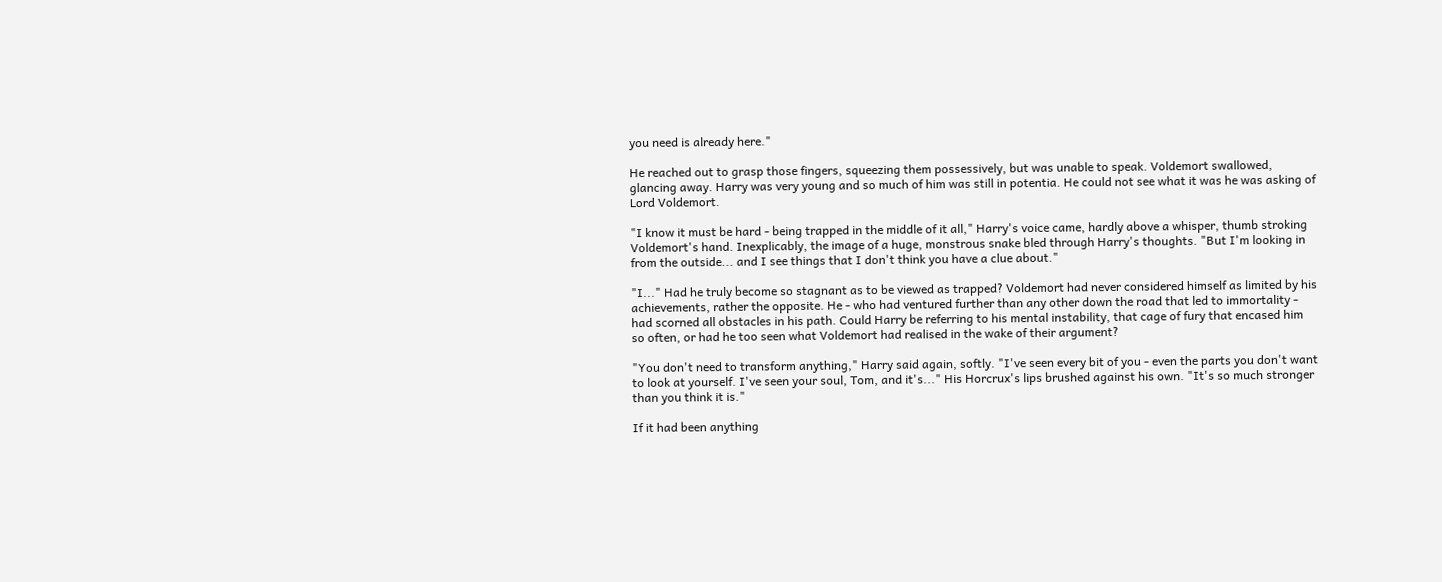you need is already here."

He reached out to grasp those fingers, squeezing them possessively, but was unable to speak. Voldemort swallowed, glancing away. Harry was very young and so much of him was still in potentia. He could not see what it was he was asking of Lord Voldemort.

"I know it must be hard - being trapped in the middle of it all," Harry's voice came, hardly above a whisper, thumb stroking Voldemort's hand. Inexplicably, the image of a huge, monstrous snake bled through Harry's thoughts. "But I'm looking in from the outside... and I see things that I don't think you have a clue about."

"I..." Had he truly become so stagnant as to be viewed as trapped? Voldemort had never considered himself as limited by his achievements, rather the opposite. He - who had ventured further than any other down the road that led to immortality - had scorned all obstacles in his path. Could Harry be referring to his mental instability, that cage of fury that encased him so often, or had he too seen what Voldemort had realised in the wake of their argument?

"You don't need to transform anything," Harry said again, softly. "I've seen every bit of you - even the parts you don't want to look at yourself. I've seen your soul, Tom, and it's..." His Horcrux's lips brushed against his own. "It's so much stronger than you think it is."

If it had been anything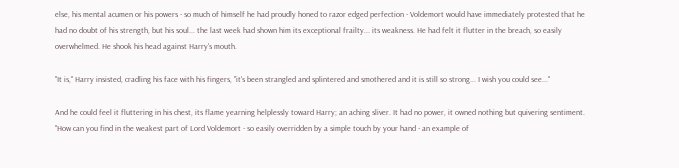else, his mental acumen or his powers - so much of himself he had proudly honed to razor edged perfection - Voldemort would have immediately protested that he had no doubt of his strength, but his soul... the last week had shown him its exceptional frailty... its weakness. He had felt it flutter in the breach, so easily overwhelmed. He shook his head against Harry's mouth.

"It is," Harry insisted, cradling his face with his fingers, "it's been strangled and splintered and smothered and it is still so strong... I wish you could see..."

And he could feel it fluttering in his chest, its flame yearning helplessly toward Harry; an aching sliver. It had no power, it owned nothing but quivering sentiment. "How can you find in the weakest part of Lord Voldemort - so easily overridden by a simple touch by your hand - an example of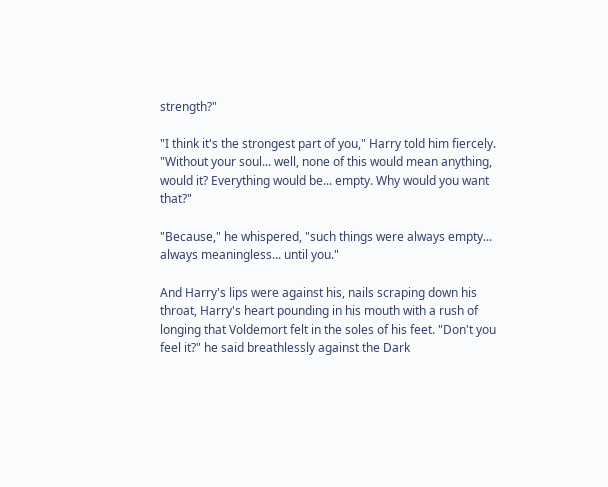strength?"

"I think it's the strongest part of you," Harry told him fiercely. "Without your soul... well, none of this would mean anything, would it? Everything would be... empty. Why would you want that?"

"Because," he whispered, "such things were always empty... always meaningless... until you."

And Harry's lips were against his, nails scraping down his throat, Harry's heart pounding in his mouth with a rush of longing that Voldemort felt in the soles of his feet. "Don't you feel it?" he said breathlessly against the Dark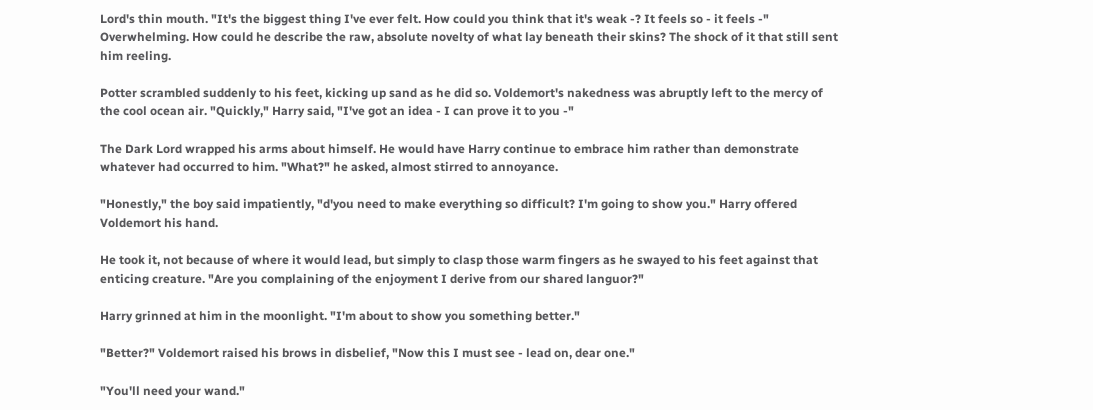Lord's thin mouth. "It's the biggest thing I've ever felt. How could you think that it's weak -? It feels so - it feels -" Overwhelming. How could he describe the raw, absolute novelty of what lay beneath their skins? The shock of it that still sent him reeling.

Potter scrambled suddenly to his feet, kicking up sand as he did so. Voldemort's nakedness was abruptly left to the mercy of the cool ocean air. "Quickly," Harry said, "I've got an idea - I can prove it to you -"

The Dark Lord wrapped his arms about himself. He would have Harry continue to embrace him rather than demonstrate whatever had occurred to him. "What?" he asked, almost stirred to annoyance.

"Honestly," the boy said impatiently, "d'you need to make everything so difficult? I'm going to show you." Harry offered Voldemort his hand.

He took it, not because of where it would lead, but simply to clasp those warm fingers as he swayed to his feet against that enticing creature. "Are you complaining of the enjoyment I derive from our shared languor?"

Harry grinned at him in the moonlight. "I'm about to show you something better."

"Better?" Voldemort raised his brows in disbelief, "Now this I must see - lead on, dear one."

"You'll need your wand."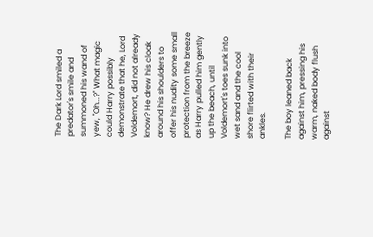The Dark Lord smiled a predator's smile and summoned his wand of yew, "Oh...?" What magic could Harry possibly demonstrate that he, Lord Voldemort, did not already know? He drew his cloak around his shoulders to offer his nudity some small protection from the breeze as Harry pulled him gently up the beach, until Voldemort's toes sunk into wet sand and the cool shore flirted with their ankles.

The boy leaned back against him, pressing his warm, naked body flush against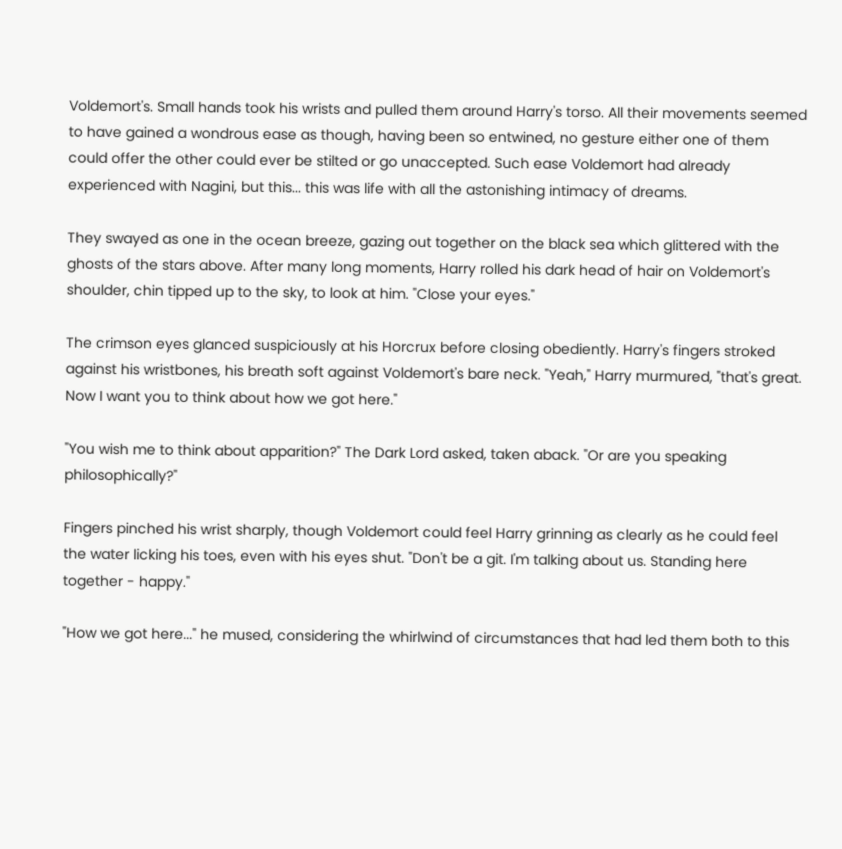Voldemort's. Small hands took his wrists and pulled them around Harry's torso. All their movements seemed to have gained a wondrous ease as though, having been so entwined, no gesture either one of them could offer the other could ever be stilted or go unaccepted. Such ease Voldemort had already experienced with Nagini, but this... this was life with all the astonishing intimacy of dreams.

They swayed as one in the ocean breeze, gazing out together on the black sea which glittered with the ghosts of the stars above. After many long moments, Harry rolled his dark head of hair on Voldemort's shoulder, chin tipped up to the sky, to look at him. "Close your eyes."

The crimson eyes glanced suspiciously at his Horcrux before closing obediently. Harry's fingers stroked against his wristbones, his breath soft against Voldemort's bare neck. "Yeah," Harry murmured, "that's great. Now I want you to think about how we got here."

"You wish me to think about apparition?" The Dark Lord asked, taken aback. "Or are you speaking philosophically?"

Fingers pinched his wrist sharply, though Voldemort could feel Harry grinning as clearly as he could feel the water licking his toes, even with his eyes shut. "Don't be a git. I'm talking about us. Standing here together - happy."

"How we got here..." he mused, considering the whirlwind of circumstances that had led them both to this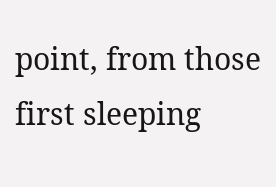point, from those first sleeping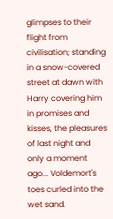glimpses to their flight from civilisation; standing in a snow-covered street at dawn with Harry covering him in promises and kisses, the pleasures of last night and only a moment ago... Voldemort's toes curled into the wet sand.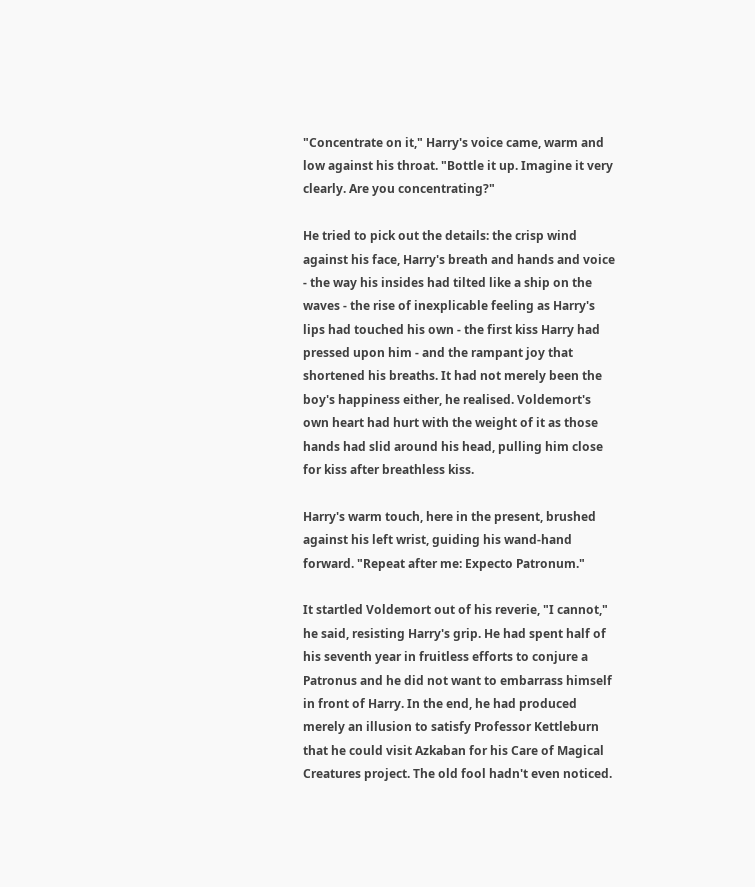"Concentrate on it," Harry's voice came, warm and low against his throat. "Bottle it up. Imagine it very clearly. Are you concentrating?"

He tried to pick out the details: the crisp wind against his face, Harry's breath and hands and voice - the way his insides had tilted like a ship on the waves - the rise of inexplicable feeling as Harry's lips had touched his own - the first kiss Harry had pressed upon him - and the rampant joy that shortened his breaths. It had not merely been the boy's happiness either, he realised. Voldemort's own heart had hurt with the weight of it as those hands had slid around his head, pulling him close for kiss after breathless kiss.

Harry's warm touch, here in the present, brushed against his left wrist, guiding his wand-hand forward. "Repeat after me: Expecto Patronum."

It startled Voldemort out of his reverie, "I cannot," he said, resisting Harry's grip. He had spent half of his seventh year in fruitless efforts to conjure a Patronus and he did not want to embarrass himself in front of Harry. In the end, he had produced merely an illusion to satisfy Professor Kettleburn that he could visit Azkaban for his Care of Magical Creatures project. The old fool hadn't even noticed.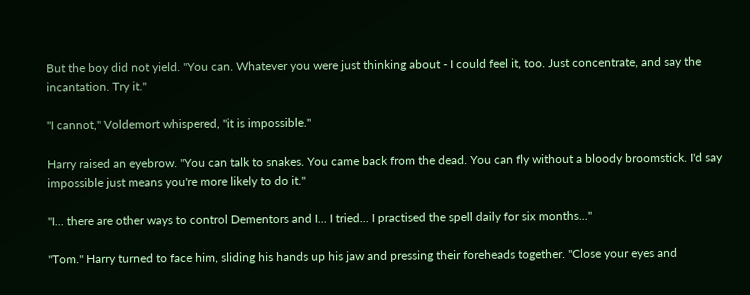But the boy did not yield. "You can. Whatever you were just thinking about - I could feel it, too. Just concentrate, and say the incantation. Try it."

"I cannot," Voldemort whispered, "it is impossible."

Harry raised an eyebrow. "You can talk to snakes. You came back from the dead. You can fly without a bloody broomstick. I'd say impossible just means you're more likely to do it."

"I... there are other ways to control Dementors and I... I tried... I practised the spell daily for six months..."

"Tom." Harry turned to face him, sliding his hands up his jaw and pressing their foreheads together. "Close your eyes and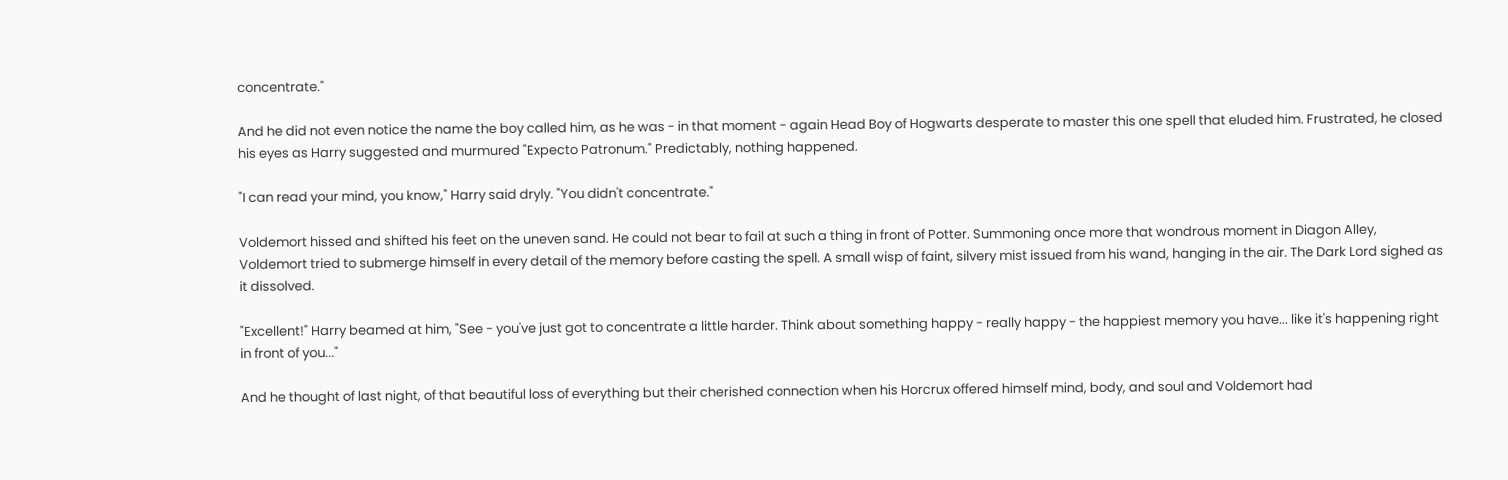concentrate."

And he did not even notice the name the boy called him, as he was - in that moment - again Head Boy of Hogwarts desperate to master this one spell that eluded him. Frustrated, he closed his eyes as Harry suggested and murmured "Expecto Patronum." Predictably, nothing happened.

"I can read your mind, you know," Harry said dryly. "You didn't concentrate."

Voldemort hissed and shifted his feet on the uneven sand. He could not bear to fail at such a thing in front of Potter. Summoning once more that wondrous moment in Diagon Alley, Voldemort tried to submerge himself in every detail of the memory before casting the spell. A small wisp of faint, silvery mist issued from his wand, hanging in the air. The Dark Lord sighed as it dissolved.

"Excellent!" Harry beamed at him, "See - you've just got to concentrate a little harder. Think about something happy - really happy - the happiest memory you have... like it's happening right in front of you..."

And he thought of last night, of that beautiful loss of everything but their cherished connection when his Horcrux offered himself mind, body, and soul and Voldemort had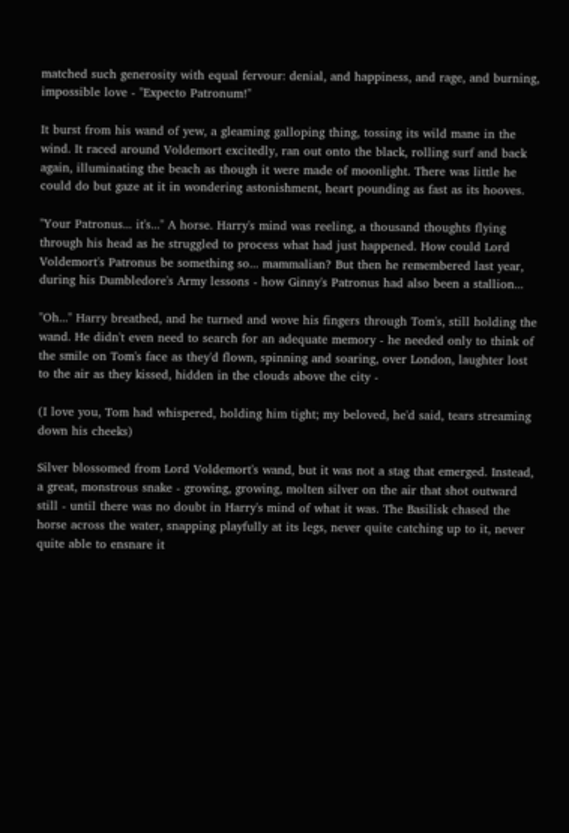matched such generosity with equal fervour: denial, and happiness, and rage, and burning, impossible love - "Expecto Patronum!"

It burst from his wand of yew, a gleaming galloping thing, tossing its wild mane in the wind. It raced around Voldemort excitedly, ran out onto the black, rolling surf and back again, illuminating the beach as though it were made of moonlight. There was little he could do but gaze at it in wondering astonishment, heart pounding as fast as its hooves.

"Your Patronus... it's..." A horse. Harry's mind was reeling, a thousand thoughts flying through his head as he struggled to process what had just happened. How could Lord Voldemort's Patronus be something so... mammalian? But then he remembered last year, during his Dumbledore's Army lessons - how Ginny's Patronus had also been a stallion...

"Oh..." Harry breathed, and he turned and wove his fingers through Tom's, still holding the wand. He didn't even need to search for an adequate memory - he needed only to think of the smile on Tom's face as they'd flown, spinning and soaring, over London, laughter lost to the air as they kissed, hidden in the clouds above the city -

(I love you, Tom had whispered, holding him tight; my beloved, he'd said, tears streaming down his cheeks)

Silver blossomed from Lord Voldemort's wand, but it was not a stag that emerged. Instead, a great, monstrous snake - growing, growing, molten silver on the air that shot outward still - until there was no doubt in Harry's mind of what it was. The Basilisk chased the horse across the water, snapping playfully at its legs, never quite catching up to it, never quite able to ensnare it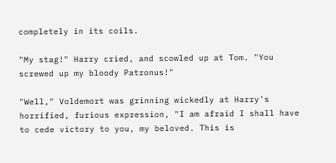completely in its coils.

"My stag!" Harry cried, and scowled up at Tom. "You screwed up my bloody Patronus!"

"Well," Voldemort was grinning wickedly at Harry's horrified, furious expression, "I am afraid I shall have to cede victory to you, my beloved. This is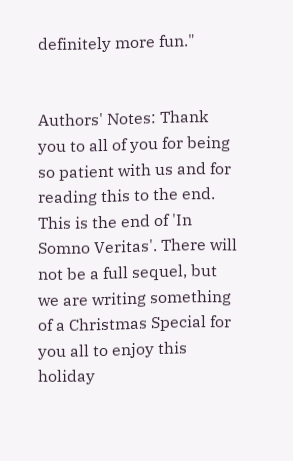definitely more fun."


Authors' Notes: Thank you to all of you for being so patient with us and for reading this to the end. This is the end of 'In Somno Veritas'. There will not be a full sequel, but we are writing something of a Christmas Special for you all to enjoy this holiday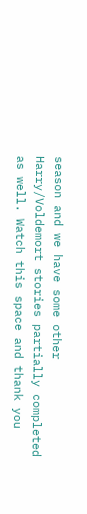season and we have some other Harry/Voldemort stories partially completed as well. Watch this space and thank you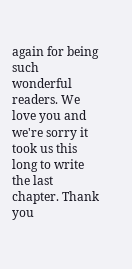again for being such wonderful readers. We love you and we're sorry it took us this long to write the last chapter. Thank you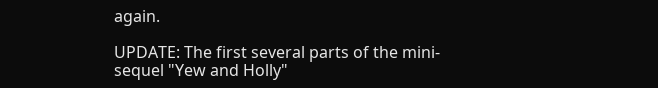again.

UPDATE: The first several parts of the mini-sequel "Yew and Holly"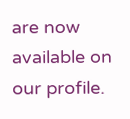are now available on our profile.